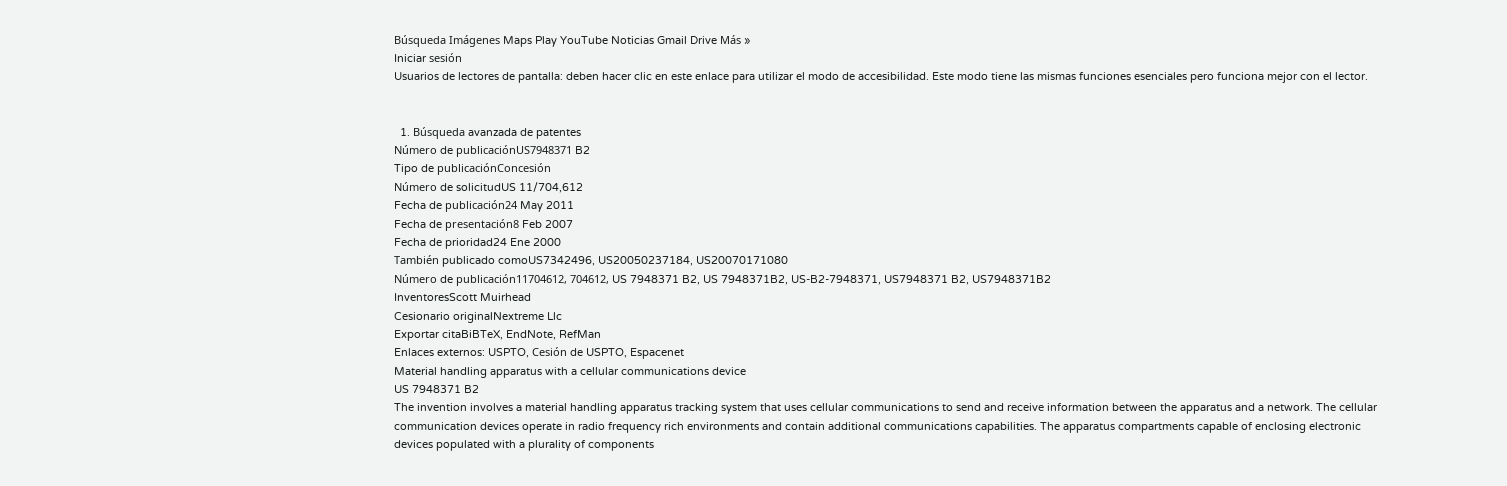Búsqueda Imágenes Maps Play YouTube Noticias Gmail Drive Más »
Iniciar sesión
Usuarios de lectores de pantalla: deben hacer clic en este enlace para utilizar el modo de accesibilidad. Este modo tiene las mismas funciones esenciales pero funciona mejor con el lector.


  1. Búsqueda avanzada de patentes
Número de publicaciónUS7948371 B2
Tipo de publicaciónConcesión
Número de solicitudUS 11/704,612
Fecha de publicación24 May 2011
Fecha de presentación8 Feb 2007
Fecha de prioridad24 Ene 2000
También publicado comoUS7342496, US20050237184, US20070171080
Número de publicación11704612, 704612, US 7948371 B2, US 7948371B2, US-B2-7948371, US7948371 B2, US7948371B2
InventoresScott Muirhead
Cesionario originalNextreme Llc
Exportar citaBiBTeX, EndNote, RefMan
Enlaces externos: USPTO, Cesión de USPTO, Espacenet
Material handling apparatus with a cellular communications device
US 7948371 B2
The invention involves a material handling apparatus tracking system that uses cellular communications to send and receive information between the apparatus and a network. The cellular communication devices operate in radio frequency rich environments and contain additional communications capabilities. The apparatus compartments capable of enclosing electronic devices populated with a plurality of components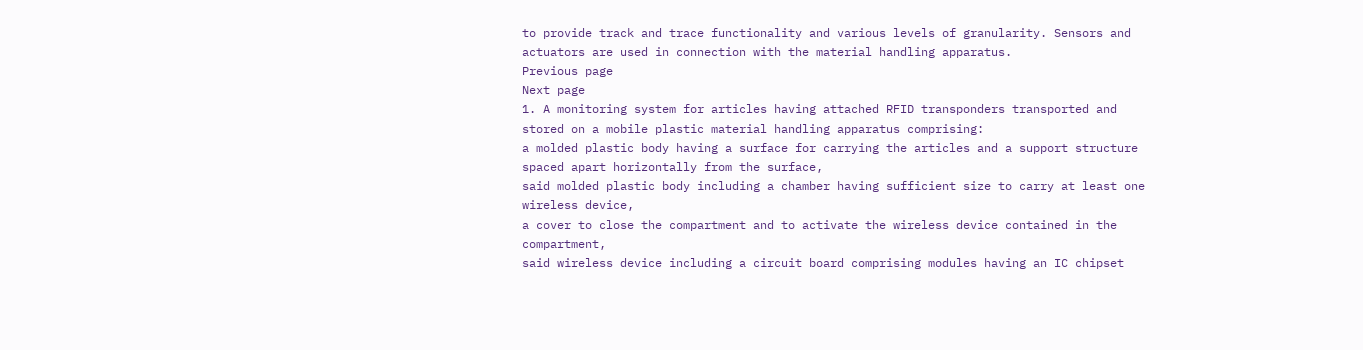to provide track and trace functionality and various levels of granularity. Sensors and actuators are used in connection with the material handling apparatus.
Previous page
Next page
1. A monitoring system for articles having attached RFID transponders transported and stored on a mobile plastic material handling apparatus comprising:
a molded plastic body having a surface for carrying the articles and a support structure spaced apart horizontally from the surface,
said molded plastic body including a chamber having sufficient size to carry at least one wireless device,
a cover to close the compartment and to activate the wireless device contained in the compartment,
said wireless device including a circuit board comprising modules having an IC chipset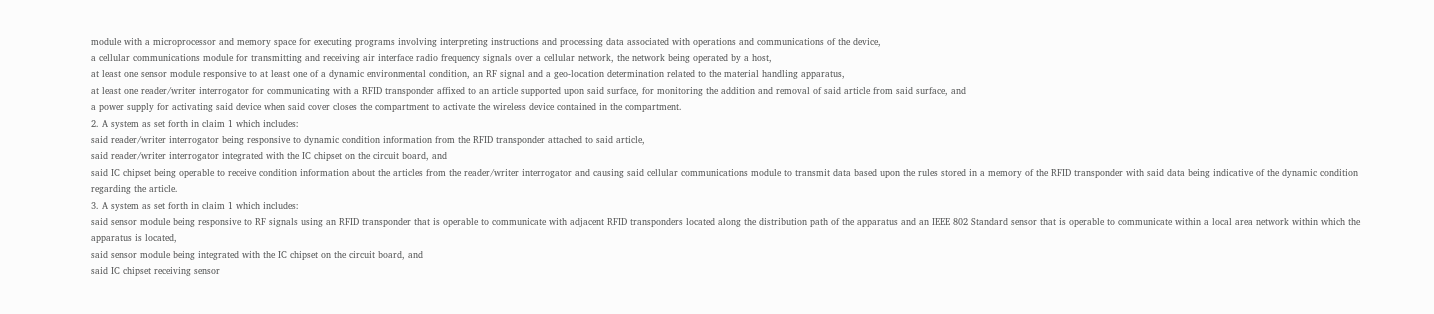module with a microprocessor and memory space for executing programs involving interpreting instructions and processing data associated with operations and communications of the device,
a cellular communications module for transmitting and receiving air interface radio frequency signals over a cellular network, the network being operated by a host,
at least one sensor module responsive to at least one of a dynamic environmental condition, an RF signal and a geo-location determination related to the material handling apparatus,
at least one reader/writer interrogator for communicating with a RFID transponder affixed to an article supported upon said surface, for monitoring the addition and removal of said article from said surface, and
a power supply for activating said device when said cover closes the compartment to activate the wireless device contained in the compartment.
2. A system as set forth in claim 1 which includes:
said reader/writer interrogator being responsive to dynamic condition information from the RFID transponder attached to said article,
said reader/writer interrogator integrated with the IC chipset on the circuit board, and
said IC chipset being operable to receive condition information about the articles from the reader/writer interrogator and causing said cellular communications module to transmit data based upon the rules stored in a memory of the RFID transponder with said data being indicative of the dynamic condition regarding the article.
3. A system as set forth in claim 1 which includes:
said sensor module being responsive to RF signals using an RFID transponder that is operable to communicate with adjacent RFID transponders located along the distribution path of the apparatus and an IEEE 802 Standard sensor that is operable to communicate within a local area network within which the apparatus is located,
said sensor module being integrated with the IC chipset on the circuit board, and
said IC chipset receiving sensor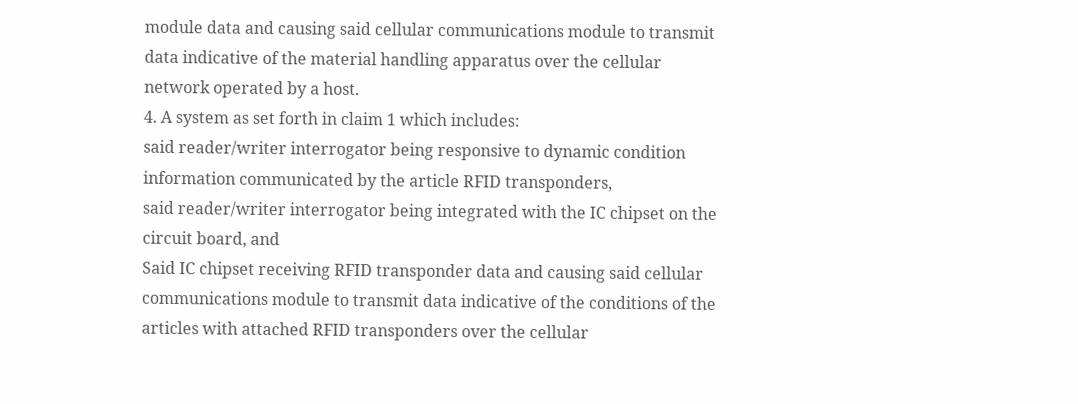module data and causing said cellular communications module to transmit data indicative of the material handling apparatus over the cellular network operated by a host.
4. A system as set forth in claim 1 which includes:
said reader/writer interrogator being responsive to dynamic condition information communicated by the article RFID transponders,
said reader/writer interrogator being integrated with the IC chipset on the circuit board, and
Said IC chipset receiving RFID transponder data and causing said cellular communications module to transmit data indicative of the conditions of the articles with attached RFID transponders over the cellular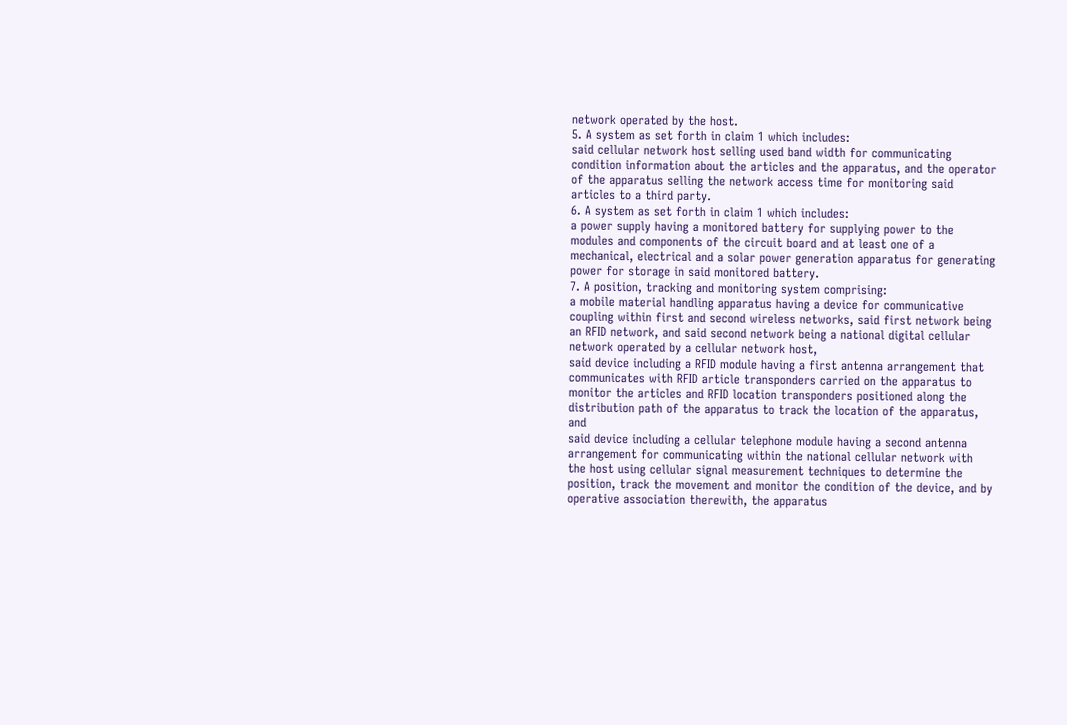network operated by the host.
5. A system as set forth in claim 1 which includes:
said cellular network host selling used band width for communicating condition information about the articles and the apparatus, and the operator of the apparatus selling the network access time for monitoring said articles to a third party.
6. A system as set forth in claim 1 which includes:
a power supply having a monitored battery for supplying power to the modules and components of the circuit board and at least one of a mechanical, electrical and a solar power generation apparatus for generating power for storage in said monitored battery.
7. A position, tracking and monitoring system comprising:
a mobile material handling apparatus having a device for communicative coupling within first and second wireless networks, said first network being an RFID network, and said second network being a national digital cellular network operated by a cellular network host,
said device including a RFID module having a first antenna arrangement that communicates with RFID article transponders carried on the apparatus to monitor the articles and RFID location transponders positioned along the distribution path of the apparatus to track the location of the apparatus, and
said device including a cellular telephone module having a second antenna arrangement for communicating within the national cellular network with the host using cellular signal measurement techniques to determine the position, track the movement and monitor the condition of the device, and by operative association therewith, the apparatus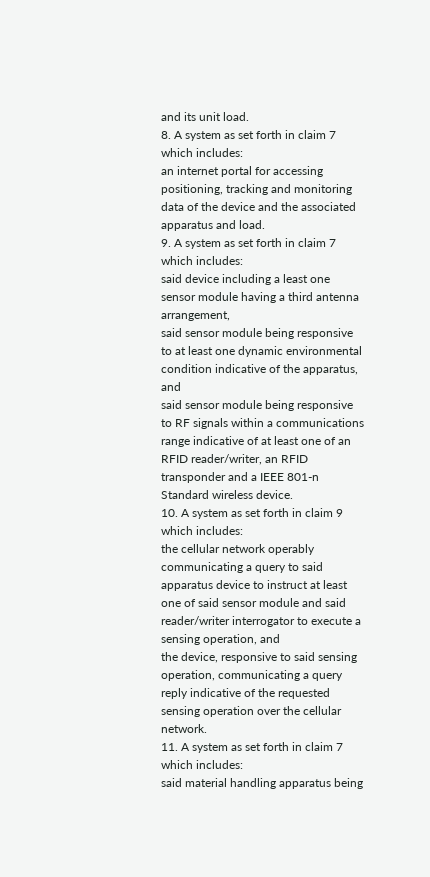and its unit load.
8. A system as set forth in claim 7 which includes:
an internet portal for accessing positioning, tracking and monitoring data of the device and the associated apparatus and load.
9. A system as set forth in claim 7 which includes:
said device including a least one sensor module having a third antenna arrangement,
said sensor module being responsive to at least one dynamic environmental condition indicative of the apparatus, and
said sensor module being responsive to RF signals within a communications range indicative of at least one of an RFID reader/writer, an RFID transponder and a IEEE 801-n Standard wireless device.
10. A system as set forth in claim 9 which includes:
the cellular network operably communicating a query to said apparatus device to instruct at least one of said sensor module and said reader/writer interrogator to execute a sensing operation, and
the device, responsive to said sensing operation, communicating a query reply indicative of the requested sensing operation over the cellular network.
11. A system as set forth in claim 7 which includes:
said material handling apparatus being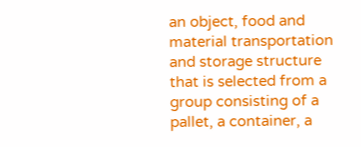an object, food and material transportation and storage structure that is selected from a group consisting of a pallet, a container, a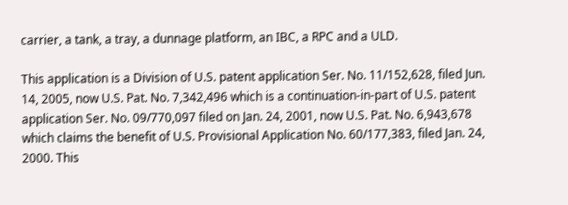carrier, a tank, a tray, a dunnage platform, an IBC, a RPC and a ULD.

This application is a Division of U.S. patent application Ser. No. 11/152,628, filed Jun. 14, 2005, now U.S. Pat. No. 7,342,496 which is a continuation-in-part of U.S. patent application Ser. No. 09/770,097 filed on Jan. 24, 2001, now U.S. Pat. No. 6,943,678 which claims the benefit of U.S. Provisional Application No. 60/177,383, filed Jan. 24, 2000. This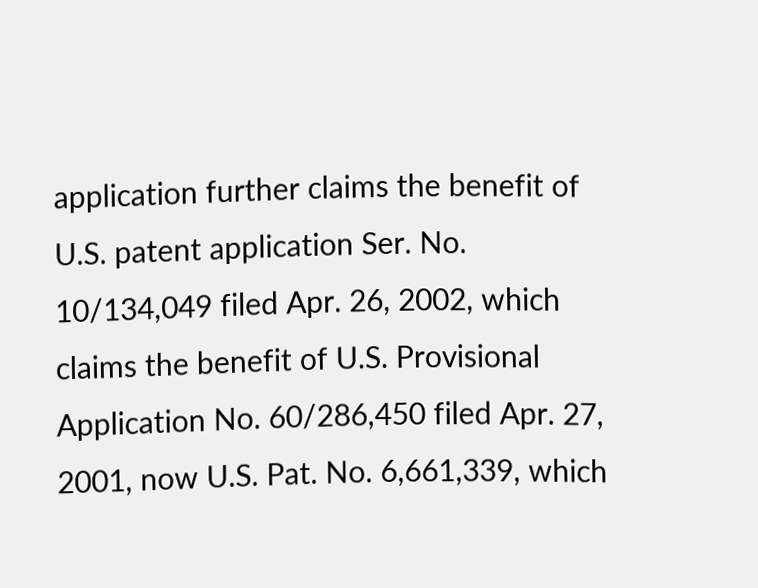application further claims the benefit of U.S. patent application Ser. No. 10/134,049 filed Apr. 26, 2002, which claims the benefit of U.S. Provisional Application No. 60/286,450 filed Apr. 27, 2001, now U.S. Pat. No. 6,661,339, which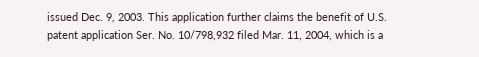issued Dec. 9, 2003. This application further claims the benefit of U.S. patent application Ser. No. 10/798,932 filed Mar. 11, 2004, which is a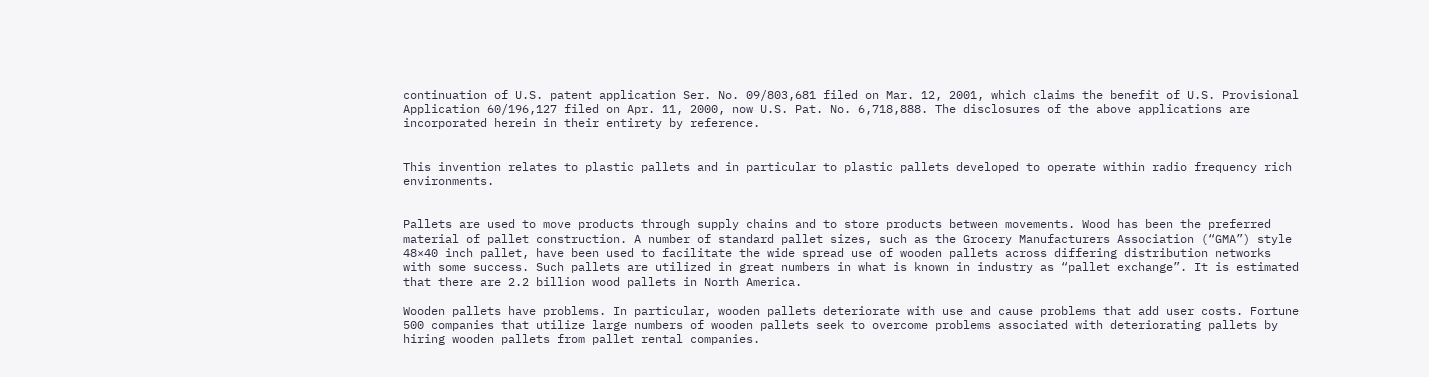continuation of U.S. patent application Ser. No. 09/803,681 filed on Mar. 12, 2001, which claims the benefit of U.S. Provisional Application 60/196,127 filed on Apr. 11, 2000, now U.S. Pat. No. 6,718,888. The disclosures of the above applications are incorporated herein in their entirety by reference.


This invention relates to plastic pallets and in particular to plastic pallets developed to operate within radio frequency rich environments.


Pallets are used to move products through supply chains and to store products between movements. Wood has been the preferred material of pallet construction. A number of standard pallet sizes, such as the Grocery Manufacturers Association (“GMA”) style 48×40 inch pallet, have been used to facilitate the wide spread use of wooden pallets across differing distribution networks with some success. Such pallets are utilized in great numbers in what is known in industry as “pallet exchange”. It is estimated that there are 2.2 billion wood pallets in North America.

Wooden pallets have problems. In particular, wooden pallets deteriorate with use and cause problems that add user costs. Fortune 500 companies that utilize large numbers of wooden pallets seek to overcome problems associated with deteriorating pallets by hiring wooden pallets from pallet rental companies.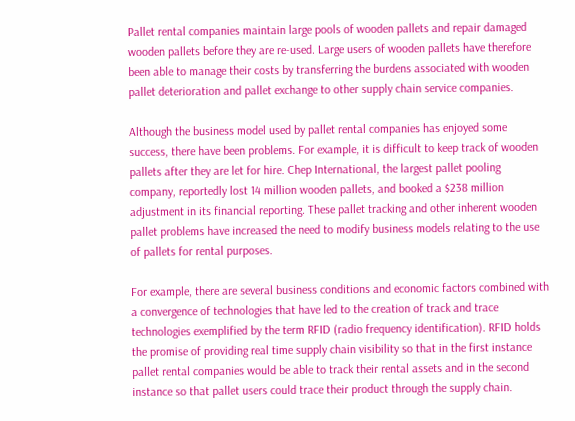Pallet rental companies maintain large pools of wooden pallets and repair damaged wooden pallets before they are re-used. Large users of wooden pallets have therefore been able to manage their costs by transferring the burdens associated with wooden pallet deterioration and pallet exchange to other supply chain service companies.

Although the business model used by pallet rental companies has enjoyed some success, there have been problems. For example, it is difficult to keep track of wooden pallets after they are let for hire. Chep International, the largest pallet pooling company, reportedly lost 14 million wooden pallets, and booked a $238 million adjustment in its financial reporting. These pallet tracking and other inherent wooden pallet problems have increased the need to modify business models relating to the use of pallets for rental purposes.

For example, there are several business conditions and economic factors combined with a convergence of technologies that have led to the creation of track and trace technologies exemplified by the term RFID (radio frequency identification). RFID holds the promise of providing real time supply chain visibility so that in the first instance pallet rental companies would be able to track their rental assets and in the second instance so that pallet users could trace their product through the supply chain.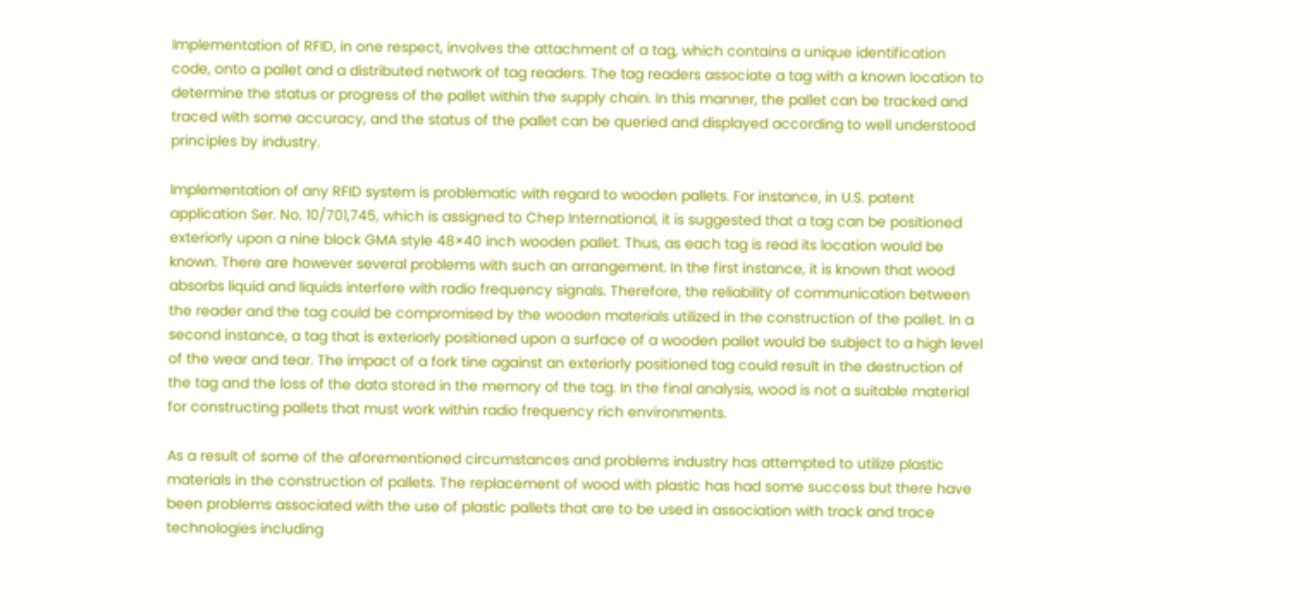Implementation of RFID, in one respect, involves the attachment of a tag, which contains a unique identification code, onto a pallet and a distributed network of tag readers. The tag readers associate a tag with a known location to determine the status or progress of the pallet within the supply chain. In this manner, the pallet can be tracked and traced with some accuracy, and the status of the pallet can be queried and displayed according to well understood principles by industry.

Implementation of any RFID system is problematic with regard to wooden pallets. For instance, in U.S. patent application Ser. No. 10/701,745, which is assigned to Chep International, it is suggested that a tag can be positioned exteriorly upon a nine block GMA style 48×40 inch wooden pallet. Thus, as each tag is read its location would be known. There are however several problems with such an arrangement. In the first instance, it is known that wood absorbs liquid and liquids interfere with radio frequency signals. Therefore, the reliability of communication between the reader and the tag could be compromised by the wooden materials utilized in the construction of the pallet. In a second instance, a tag that is exteriorly positioned upon a surface of a wooden pallet would be subject to a high level of the wear and tear. The impact of a fork tine against an exteriorly positioned tag could result in the destruction of the tag and the loss of the data stored in the memory of the tag. In the final analysis, wood is not a suitable material for constructing pallets that must work within radio frequency rich environments.

As a result of some of the aforementioned circumstances and problems industry has attempted to utilize plastic materials in the construction of pallets. The replacement of wood with plastic has had some success but there have been problems associated with the use of plastic pallets that are to be used in association with track and trace technologies including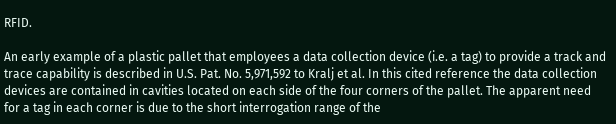RFID.

An early example of a plastic pallet that employees a data collection device (i.e. a tag) to provide a track and trace capability is described in U.S. Pat. No. 5,971,592 to Kralj et al. In this cited reference the data collection devices are contained in cavities located on each side of the four corners of the pallet. The apparent need for a tag in each corner is due to the short interrogation range of the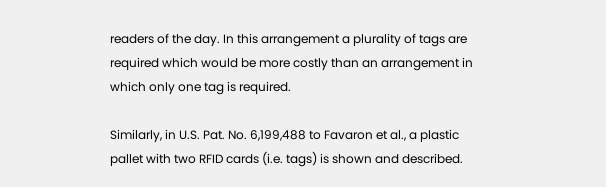readers of the day. In this arrangement a plurality of tags are required which would be more costly than an arrangement in which only one tag is required.

Similarly, in U.S. Pat. No. 6,199,488 to Favaron et al., a plastic pallet with two RFID cards (i.e. tags) is shown and described.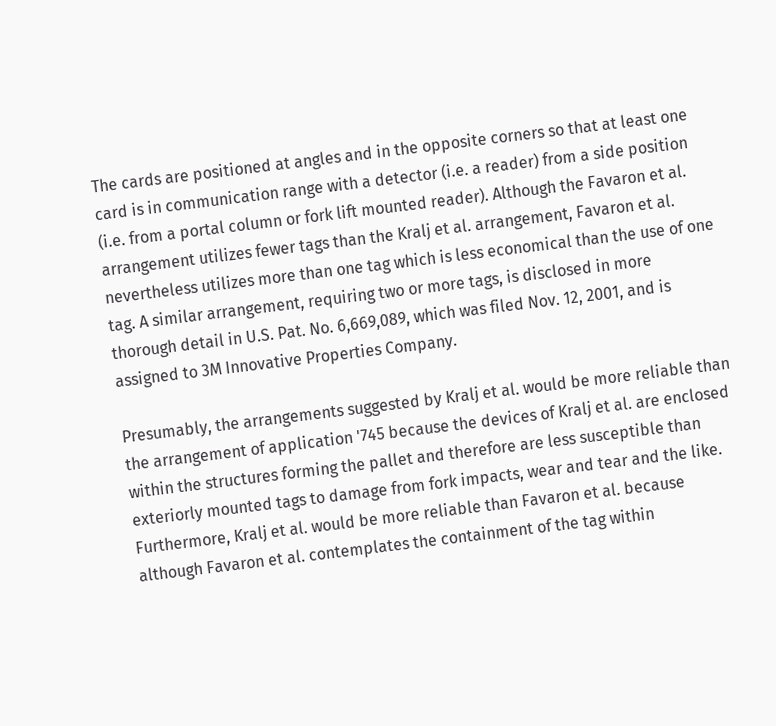The cards are positioned at angles and in the opposite corners so that at least one card is in communication range with a detector (i.e. a reader) from a side position (i.e. from a portal column or fork lift mounted reader). Although the Favaron et al. arrangement utilizes fewer tags than the Kralj et al. arrangement, Favaron et al. nevertheless utilizes more than one tag which is less economical than the use of one tag. A similar arrangement, requiring two or more tags, is disclosed in more thorough detail in U.S. Pat. No. 6,669,089, which was filed Nov. 12, 2001, and is assigned to 3M Innovative Properties Company.

Presumably, the arrangements suggested by Kralj et al. would be more reliable than the arrangement of application '745 because the devices of Kralj et al. are enclosed within the structures forming the pallet and therefore are less susceptible than exteriorly mounted tags to damage from fork impacts, wear and tear and the like. Furthermore, Kralj et al. would be more reliable than Favaron et al. because although Favaron et al. contemplates the containment of the tag within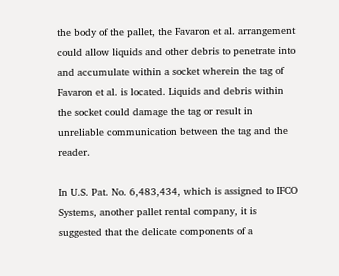the body of the pallet, the Favaron et al. arrangement could allow liquids and other debris to penetrate into and accumulate within a socket wherein the tag of Favaron et al. is located. Liquids and debris within the socket could damage the tag or result in unreliable communication between the tag and the reader.

In U.S. Pat. No. 6,483,434, which is assigned to IFCO Systems, another pallet rental company, it is suggested that the delicate components of a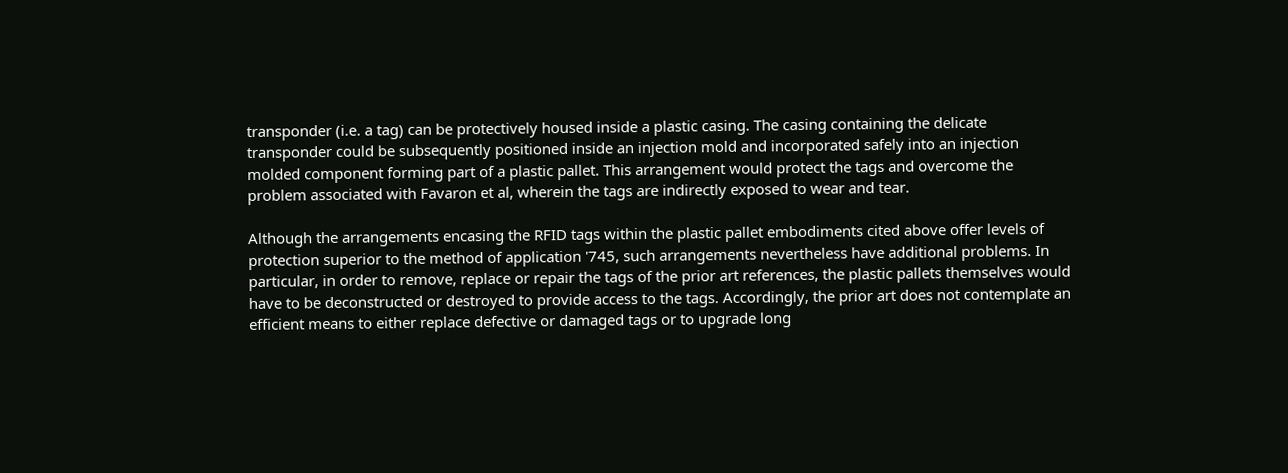transponder (i.e. a tag) can be protectively housed inside a plastic casing. The casing containing the delicate transponder could be subsequently positioned inside an injection mold and incorporated safely into an injection molded component forming part of a plastic pallet. This arrangement would protect the tags and overcome the problem associated with Favaron et al, wherein the tags are indirectly exposed to wear and tear.

Although the arrangements encasing the RFID tags within the plastic pallet embodiments cited above offer levels of protection superior to the method of application '745, such arrangements nevertheless have additional problems. In particular, in order to remove, replace or repair the tags of the prior art references, the plastic pallets themselves would have to be deconstructed or destroyed to provide access to the tags. Accordingly, the prior art does not contemplate an efficient means to either replace defective or damaged tags or to upgrade long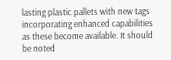lasting plastic pallets with new tags incorporating enhanced capabilities as these become available. It should be noted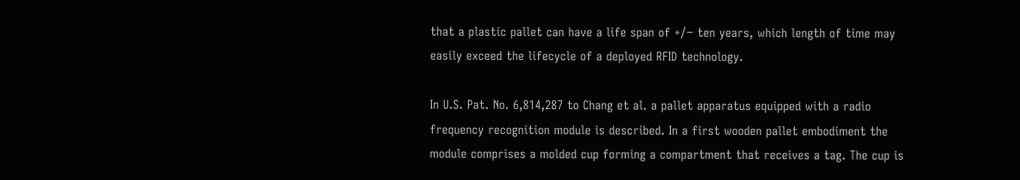that a plastic pallet can have a life span of +/− ten years, which length of time may easily exceed the lifecycle of a deployed RFID technology.

In U.S. Pat. No. 6,814,287 to Chang et al. a pallet apparatus equipped with a radio frequency recognition module is described. In a first wooden pallet embodiment the module comprises a molded cup forming a compartment that receives a tag. The cup is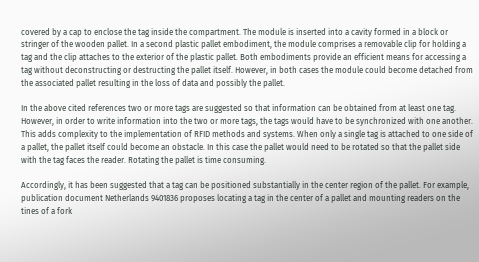covered by a cap to enclose the tag inside the compartment. The module is inserted into a cavity formed in a block or stringer of the wooden pallet. In a second plastic pallet embodiment, the module comprises a removable clip for holding a tag and the clip attaches to the exterior of the plastic pallet. Both embodiments provide an efficient means for accessing a tag without deconstructing or destructing the pallet itself. However, in both cases the module could become detached from the associated pallet resulting in the loss of data and possibly the pallet.

In the above cited references two or more tags are suggested so that information can be obtained from at least one tag. However, in order to write information into the two or more tags, the tags would have to be synchronized with one another. This adds complexity to the implementation of RFID methods and systems. When only a single tag is attached to one side of a pallet, the pallet itself could become an obstacle. In this case the pallet would need to be rotated so that the pallet side with the tag faces the reader. Rotating the pallet is time consuming.

Accordingly, it has been suggested that a tag can be positioned substantially in the center region of the pallet. For example, publication document Netherlands 9401836 proposes locating a tag in the center of a pallet and mounting readers on the tines of a fork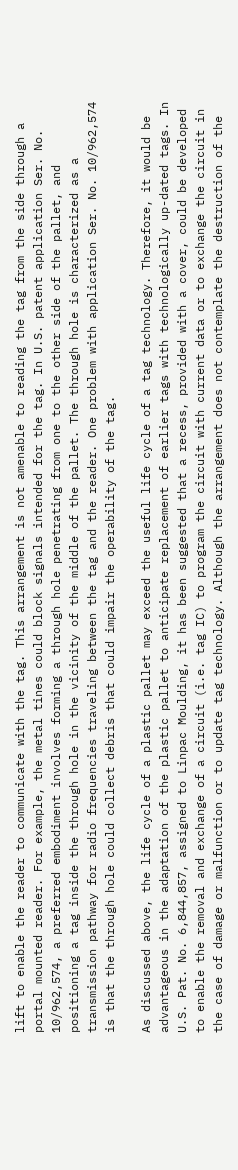lift to enable the reader to communicate with the tag. This arrangement is not amenable to reading the tag from the side through a portal mounted reader. For example, the metal tines could block signals intended for the tag. In U.S. patent application Ser. No. 10/962,574, a preferred embodiment involves forming a through hole penetrating from one to the other side of the pallet, and positioning a tag inside the through hole in the vicinity of the middle of the pallet. The through hole is characterized as a transmission pathway for radio frequencies traveling between the tag and the reader. One problem with application Ser. No. 10/962,574 is that the through hole could collect debris that could impair the operability of the tag.

As discussed above, the life cycle of a plastic pallet may exceed the useful life cycle of a tag technology. Therefore, it would be advantageous in the adaptation of the plastic pallet to anticipate replacement of earlier tags with technologically up-dated tags. In U.S. Pat. No. 6,844,857, assigned to Linpac Moulding, it has been suggested that a recess, provided with a cover, could be developed to enable the removal and exchange of a circuit (i.e. tag IC) to program the circuit with current data or to exchange the circuit in the case of damage or malfunction or to update tag technology. Although the arrangement does not contemplate the destruction of the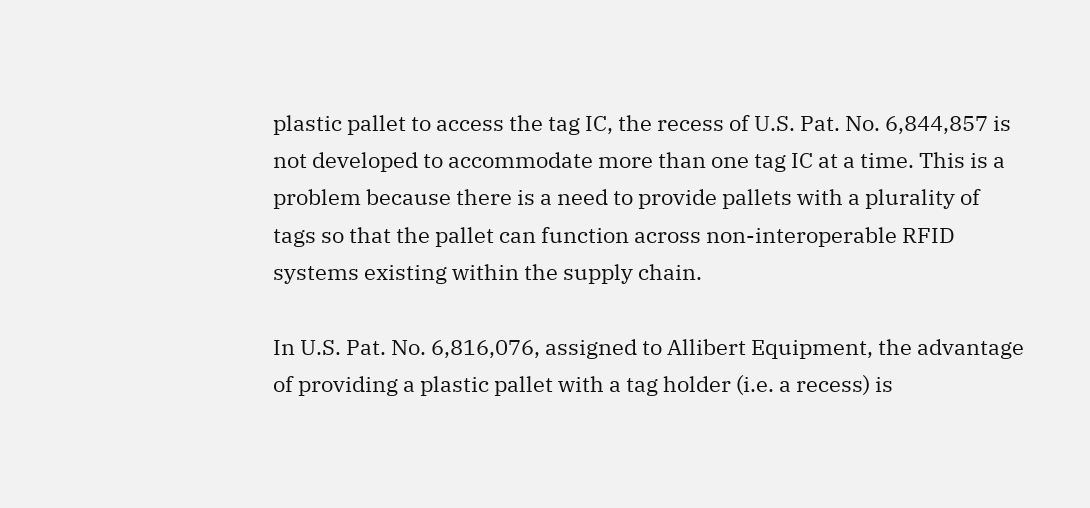plastic pallet to access the tag IC, the recess of U.S. Pat. No. 6,844,857 is not developed to accommodate more than one tag IC at a time. This is a problem because there is a need to provide pallets with a plurality of tags so that the pallet can function across non-interoperable RFID systems existing within the supply chain.

In U.S. Pat. No. 6,816,076, assigned to Allibert Equipment, the advantage of providing a plastic pallet with a tag holder (i.e. a recess) is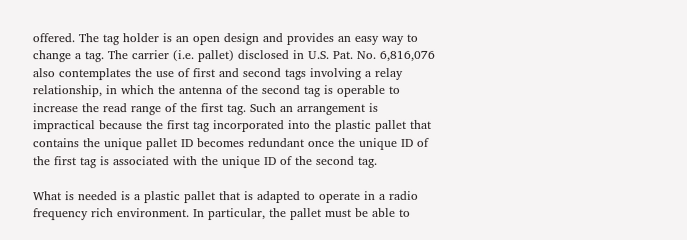offered. The tag holder is an open design and provides an easy way to change a tag. The carrier (i.e. pallet) disclosed in U.S. Pat. No. 6,816,076 also contemplates the use of first and second tags involving a relay relationship, in which the antenna of the second tag is operable to increase the read range of the first tag. Such an arrangement is impractical because the first tag incorporated into the plastic pallet that contains the unique pallet ID becomes redundant once the unique ID of the first tag is associated with the unique ID of the second tag.

What is needed is a plastic pallet that is adapted to operate in a radio frequency rich environment. In particular, the pallet must be able to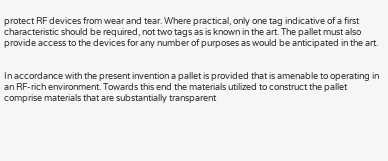protect RF devices from wear and tear. Where practical, only one tag indicative of a first characteristic should be required, not two tags as is known in the art. The pallet must also provide access to the devices for any number of purposes as would be anticipated in the art.


In accordance with the present invention a pallet is provided that is amenable to operating in an RF-rich environment. Towards this end the materials utilized to construct the pallet comprise materials that are substantially transparent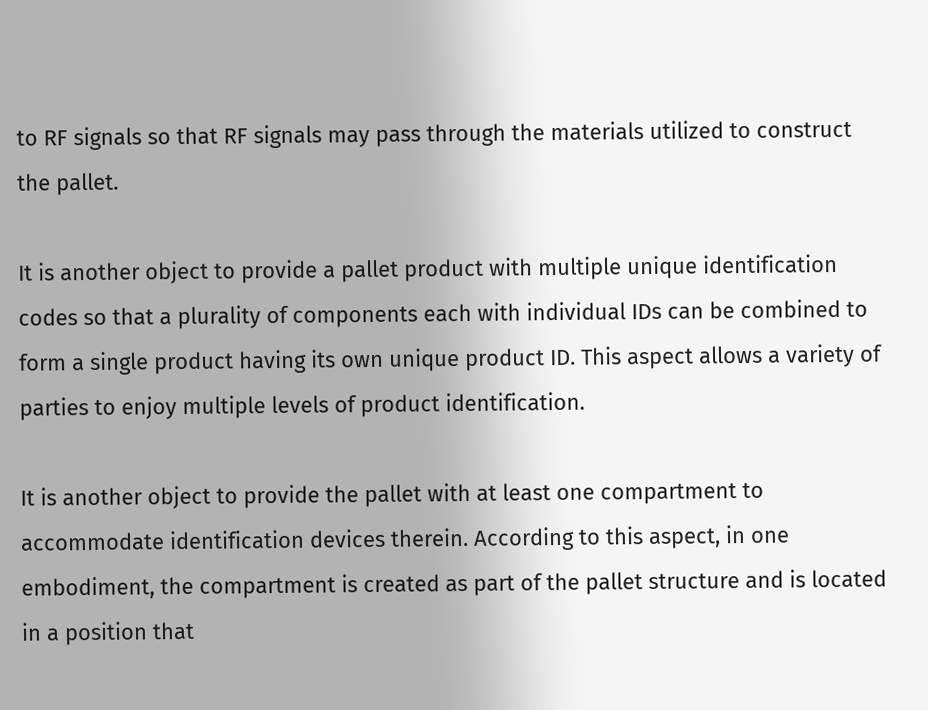to RF signals so that RF signals may pass through the materials utilized to construct the pallet.

It is another object to provide a pallet product with multiple unique identification codes so that a plurality of components each with individual IDs can be combined to form a single product having its own unique product ID. This aspect allows a variety of parties to enjoy multiple levels of product identification.

It is another object to provide the pallet with at least one compartment to accommodate identification devices therein. According to this aspect, in one embodiment, the compartment is created as part of the pallet structure and is located in a position that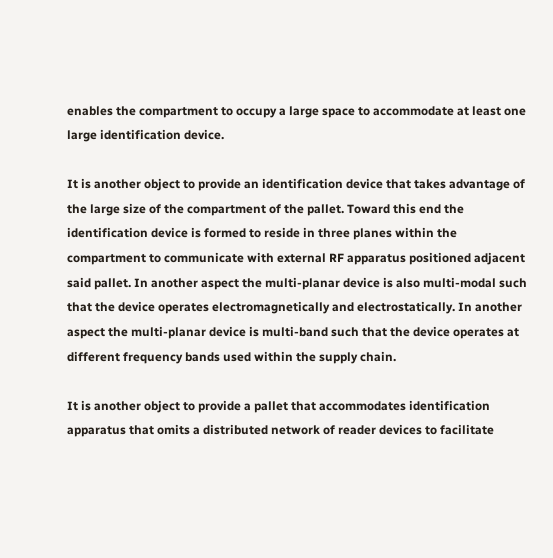enables the compartment to occupy a large space to accommodate at least one large identification device.

It is another object to provide an identification device that takes advantage of the large size of the compartment of the pallet. Toward this end the identification device is formed to reside in three planes within the compartment to communicate with external RF apparatus positioned adjacent said pallet. In another aspect the multi-planar device is also multi-modal such that the device operates electromagnetically and electrostatically. In another aspect the multi-planar device is multi-band such that the device operates at different frequency bands used within the supply chain.

It is another object to provide a pallet that accommodates identification apparatus that omits a distributed network of reader devices to facilitate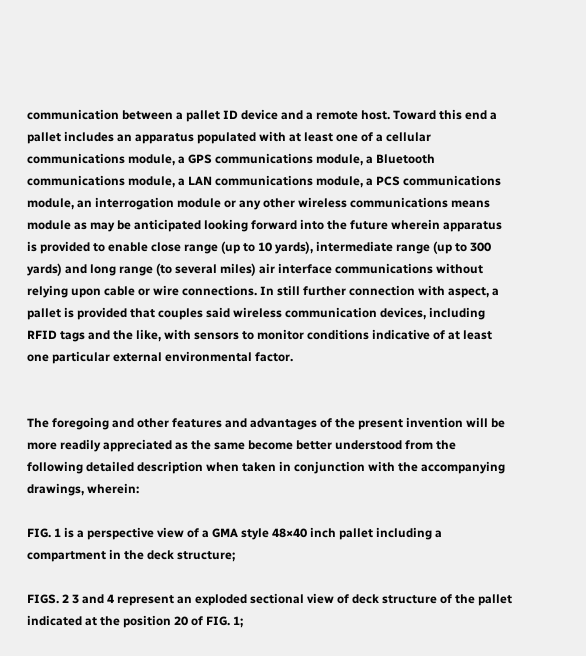communication between a pallet ID device and a remote host. Toward this end a pallet includes an apparatus populated with at least one of a cellular communications module, a GPS communications module, a Bluetooth communications module, a LAN communications module, a PCS communications module, an interrogation module or any other wireless communications means module as may be anticipated looking forward into the future wherein apparatus is provided to enable close range (up to 10 yards), intermediate range (up to 300 yards) and long range (to several miles) air interface communications without relying upon cable or wire connections. In still further connection with aspect, a pallet is provided that couples said wireless communication devices, including RFID tags and the like, with sensors to monitor conditions indicative of at least one particular external environmental factor.


The foregoing and other features and advantages of the present invention will be more readily appreciated as the same become better understood from the following detailed description when taken in conjunction with the accompanying drawings, wherein:

FIG. 1 is a perspective view of a GMA style 48×40 inch pallet including a compartment in the deck structure;

FIGS. 2 3 and 4 represent an exploded sectional view of deck structure of the pallet indicated at the position 20 of FIG. 1;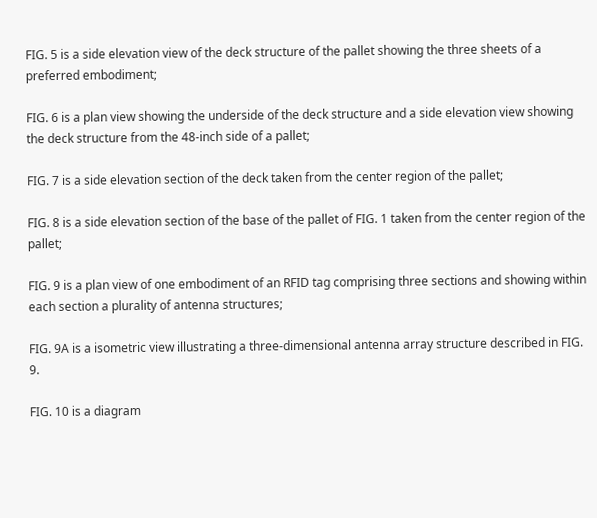FIG. 5 is a side elevation view of the deck structure of the pallet showing the three sheets of a preferred embodiment;

FIG. 6 is a plan view showing the underside of the deck structure and a side elevation view showing the deck structure from the 48-inch side of a pallet;

FIG. 7 is a side elevation section of the deck taken from the center region of the pallet;

FIG. 8 is a side elevation section of the base of the pallet of FIG. 1 taken from the center region of the pallet;

FIG. 9 is a plan view of one embodiment of an RFID tag comprising three sections and showing within each section a plurality of antenna structures;

FIG. 9A is a isometric view illustrating a three-dimensional antenna array structure described in FIG. 9.

FIG. 10 is a diagram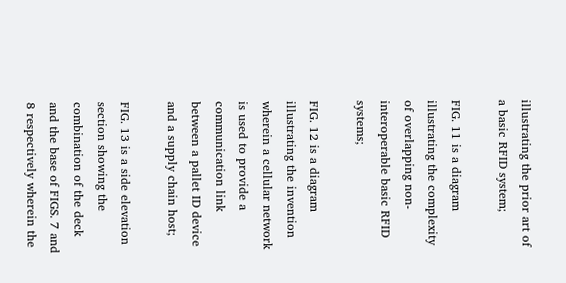illustrating the prior art of a basic RFID system;

FIG. 11 is a diagram illustrating the complexity of overlapping non-interoperable basic RFID systems;

FIG. 12 is a diagram illustrating the invention wherein a cellular network is used to provide a communication link between a pallet ID device and a supply chain host;

FIG. 13 is a side elevation section showing the combination of the deck and the base of FIGS. 7 and 8 respectively wherein the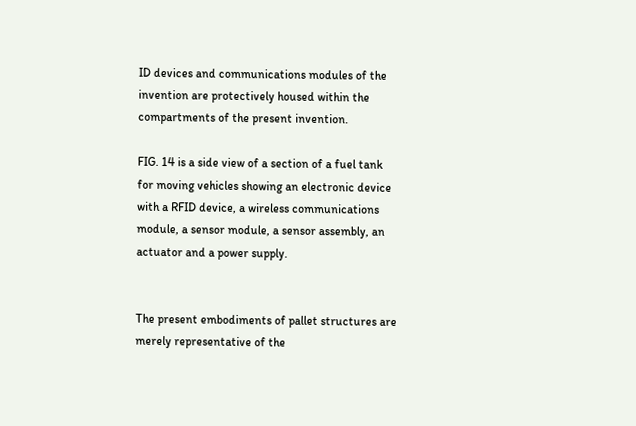ID devices and communications modules of the invention are protectively housed within the compartments of the present invention.

FIG. 14 is a side view of a section of a fuel tank for moving vehicles showing an electronic device with a RFID device, a wireless communications module, a sensor module, a sensor assembly, an actuator and a power supply.


The present embodiments of pallet structures are merely representative of the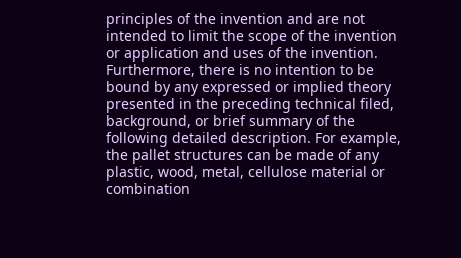principles of the invention and are not intended to limit the scope of the invention or application and uses of the invention. Furthermore, there is no intention to be bound by any expressed or implied theory presented in the preceding technical filed, background, or brief summary of the following detailed description. For example, the pallet structures can be made of any plastic, wood, metal, cellulose material or combination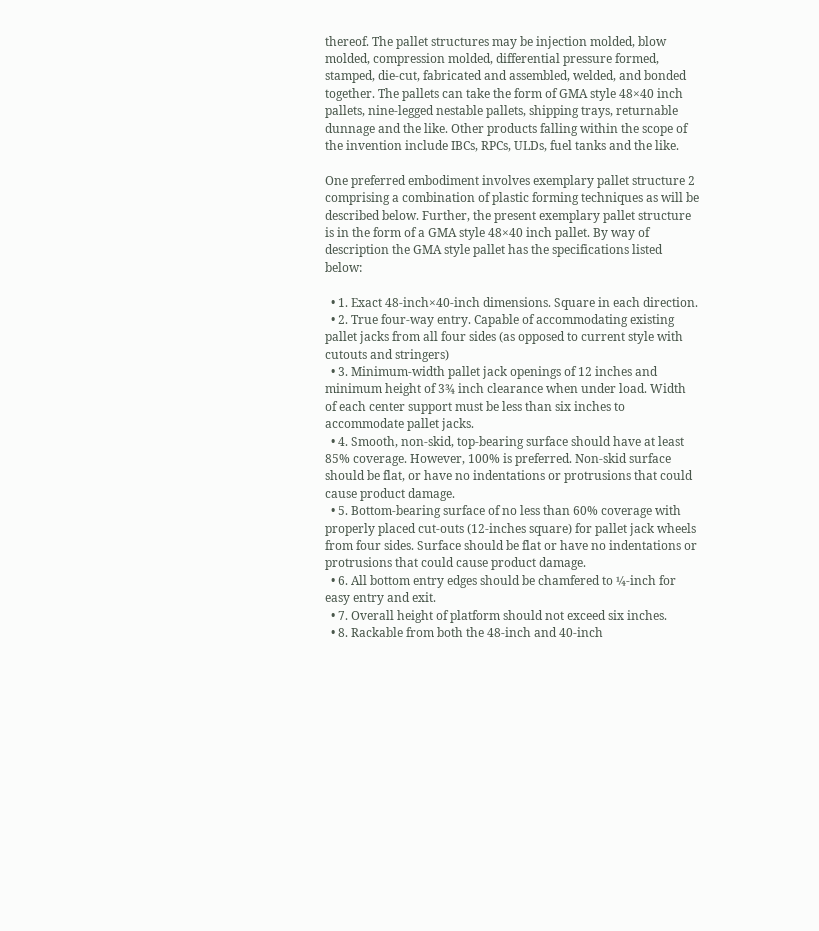thereof. The pallet structures may be injection molded, blow molded, compression molded, differential pressure formed, stamped, die-cut, fabricated and assembled, welded, and bonded together. The pallets can take the form of GMA style 48×40 inch pallets, nine-legged nestable pallets, shipping trays, returnable dunnage and the like. Other products falling within the scope of the invention include IBCs, RPCs, ULDs, fuel tanks and the like.

One preferred embodiment involves exemplary pallet structure 2 comprising a combination of plastic forming techniques as will be described below. Further, the present exemplary pallet structure is in the form of a GMA style 48×40 inch pallet. By way of description the GMA style pallet has the specifications listed below:

  • 1. Exact 48-inch×40-inch dimensions. Square in each direction.
  • 2. True four-way entry. Capable of accommodating existing pallet jacks from all four sides (as opposed to current style with cutouts and stringers)
  • 3. Minimum-width pallet jack openings of 12 inches and minimum height of 3¾ inch clearance when under load. Width of each center support must be less than six inches to accommodate pallet jacks.
  • 4. Smooth, non-skid, top-bearing surface should have at least 85% coverage. However, 100% is preferred. Non-skid surface should be flat, or have no indentations or protrusions that could cause product damage.
  • 5. Bottom-bearing surface of no less than 60% coverage with properly placed cut-outs (12-inches square) for pallet jack wheels from four sides. Surface should be flat or have no indentations or protrusions that could cause product damage.
  • 6. All bottom entry edges should be chamfered to ¼-inch for easy entry and exit.
  • 7. Overall height of platform should not exceed six inches.
  • 8. Rackable from both the 48-inch and 40-inch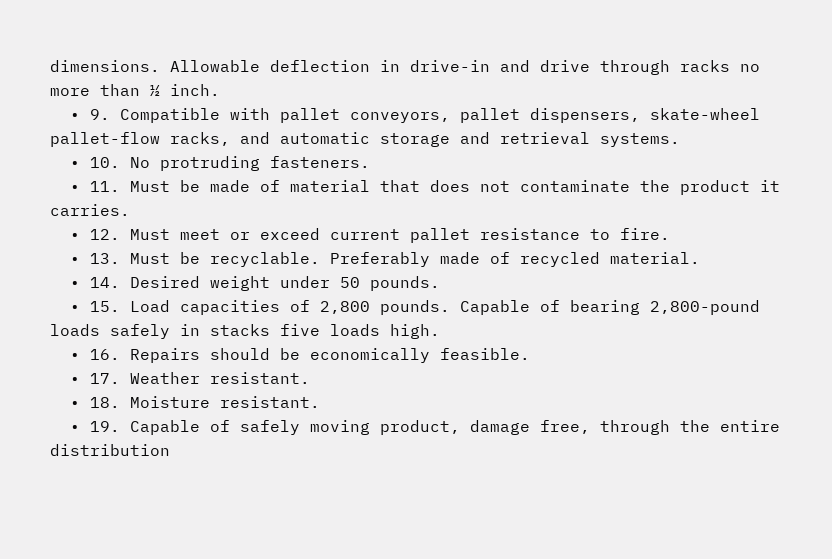dimensions. Allowable deflection in drive-in and drive through racks no more than ½ inch.
  • 9. Compatible with pallet conveyors, pallet dispensers, skate-wheel pallet-flow racks, and automatic storage and retrieval systems.
  • 10. No protruding fasteners.
  • 11. Must be made of material that does not contaminate the product it carries.
  • 12. Must meet or exceed current pallet resistance to fire.
  • 13. Must be recyclable. Preferably made of recycled material.
  • 14. Desired weight under 50 pounds.
  • 15. Load capacities of 2,800 pounds. Capable of bearing 2,800-pound loads safely in stacks five loads high.
  • 16. Repairs should be economically feasible.
  • 17. Weather resistant.
  • 18. Moisture resistant.
  • 19. Capable of safely moving product, damage free, through the entire distribution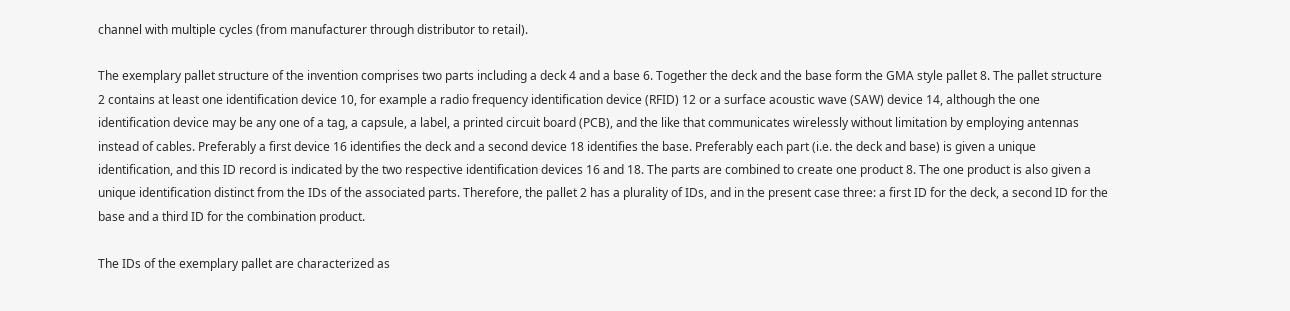channel with multiple cycles (from manufacturer through distributor to retail).

The exemplary pallet structure of the invention comprises two parts including a deck 4 and a base 6. Together the deck and the base form the GMA style pallet 8. The pallet structure 2 contains at least one identification device 10, for example a radio frequency identification device (RFID) 12 or a surface acoustic wave (SAW) device 14, although the one identification device may be any one of a tag, a capsule, a label, a printed circuit board (PCB), and the like that communicates wirelessly without limitation by employing antennas instead of cables. Preferably a first device 16 identifies the deck and a second device 18 identifies the base. Preferably each part (i.e. the deck and base) is given a unique identification, and this ID record is indicated by the two respective identification devices 16 and 18. The parts are combined to create one product 8. The one product is also given a unique identification distinct from the IDs of the associated parts. Therefore, the pallet 2 has a plurality of IDs, and in the present case three: a first ID for the deck, a second ID for the base and a third ID for the combination product.

The IDs of the exemplary pallet are characterized as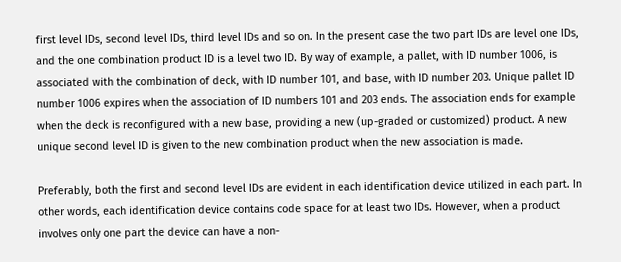first level IDs, second level IDs, third level IDs and so on. In the present case the two part IDs are level one IDs, and the one combination product ID is a level two ID. By way of example, a pallet, with ID number 1006, is associated with the combination of deck, with ID number 101, and base, with ID number 203. Unique pallet ID number 1006 expires when the association of ID numbers 101 and 203 ends. The association ends for example when the deck is reconfigured with a new base, providing a new (up-graded or customized) product. A new unique second level ID is given to the new combination product when the new association is made.

Preferably, both the first and second level IDs are evident in each identification device utilized in each part. In other words, each identification device contains code space for at least two IDs. However, when a product involves only one part the device can have a non-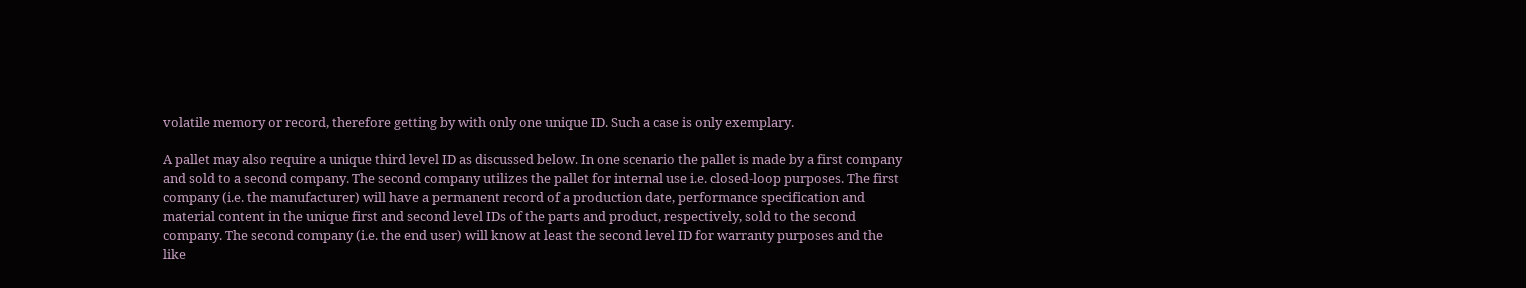volatile memory or record, therefore getting by with only one unique ID. Such a case is only exemplary.

A pallet may also require a unique third level ID as discussed below. In one scenario the pallet is made by a first company and sold to a second company. The second company utilizes the pallet for internal use i.e. closed-loop purposes. The first company (i.e. the manufacturer) will have a permanent record of a production date, performance specification and material content in the unique first and second level IDs of the parts and product, respectively, sold to the second company. The second company (i.e. the end user) will know at least the second level ID for warranty purposes and the like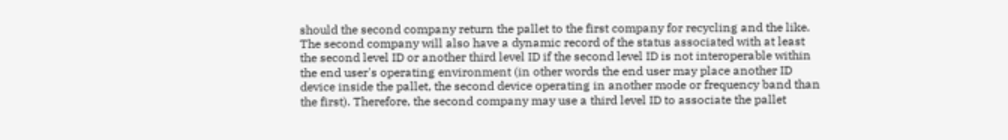should the second company return the pallet to the first company for recycling and the like. The second company will also have a dynamic record of the status associated with at least the second level ID or another third level ID if the second level ID is not interoperable within the end user's operating environment (in other words the end user may place another ID device inside the pallet, the second device operating in another mode or frequency band than the first). Therefore, the second company may use a third level ID to associate the pallet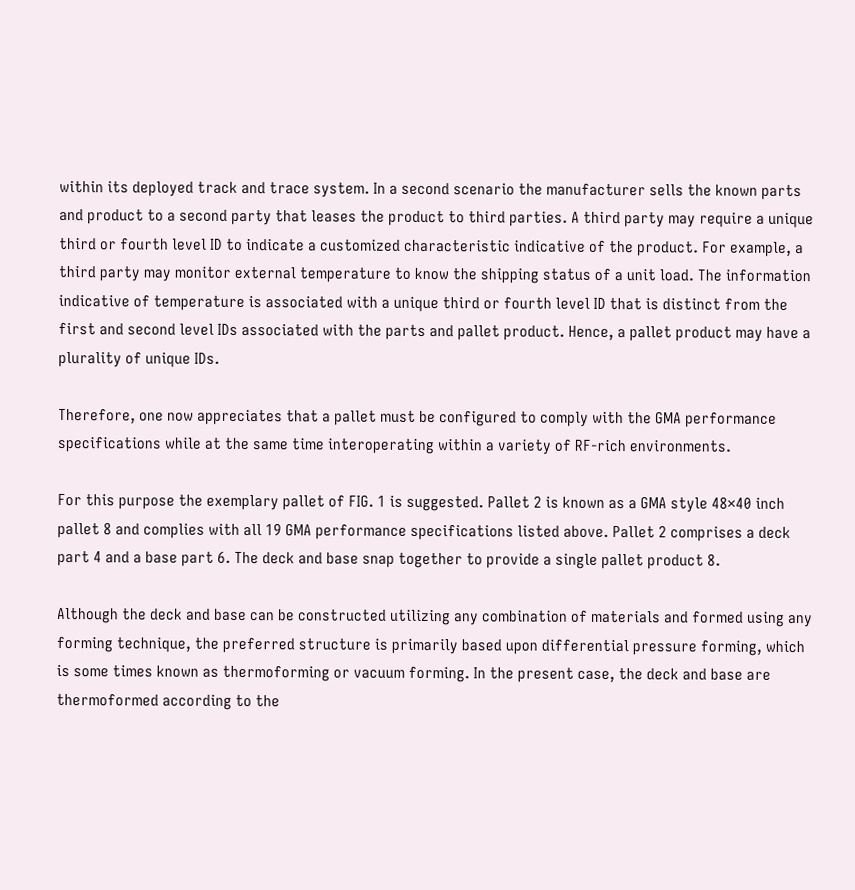within its deployed track and trace system. In a second scenario the manufacturer sells the known parts and product to a second party that leases the product to third parties. A third party may require a unique third or fourth level ID to indicate a customized characteristic indicative of the product. For example, a third party may monitor external temperature to know the shipping status of a unit load. The information indicative of temperature is associated with a unique third or fourth level ID that is distinct from the first and second level IDs associated with the parts and pallet product. Hence, a pallet product may have a plurality of unique IDs.

Therefore, one now appreciates that a pallet must be configured to comply with the GMA performance specifications while at the same time interoperating within a variety of RF-rich environments.

For this purpose the exemplary pallet of FIG. 1 is suggested. Pallet 2 is known as a GMA style 48×40 inch pallet 8 and complies with all 19 GMA performance specifications listed above. Pallet 2 comprises a deck part 4 and a base part 6. The deck and base snap together to provide a single pallet product 8.

Although the deck and base can be constructed utilizing any combination of materials and formed using any forming technique, the preferred structure is primarily based upon differential pressure forming, which is some times known as thermoforming or vacuum forming. In the present case, the deck and base are thermoformed according to the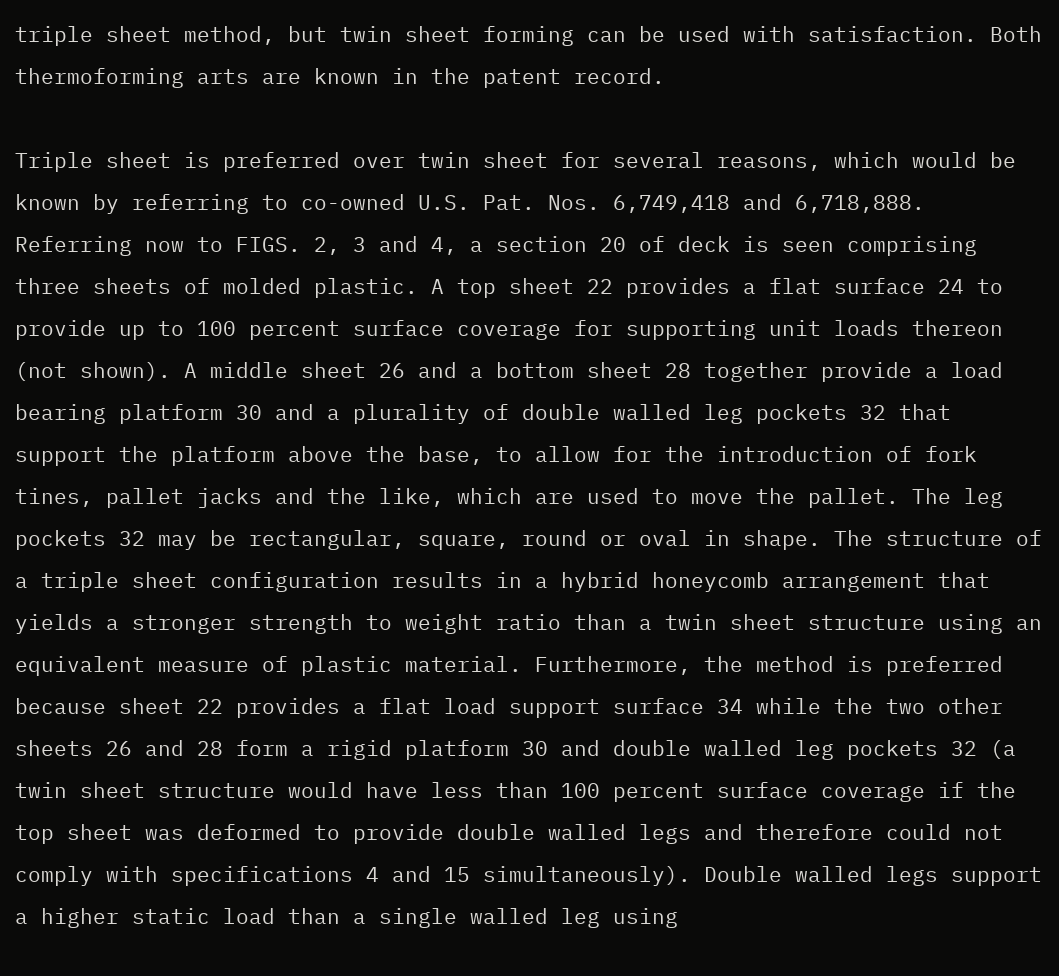triple sheet method, but twin sheet forming can be used with satisfaction. Both thermoforming arts are known in the patent record.

Triple sheet is preferred over twin sheet for several reasons, which would be known by referring to co-owned U.S. Pat. Nos. 6,749,418 and 6,718,888. Referring now to FIGS. 2, 3 and 4, a section 20 of deck is seen comprising three sheets of molded plastic. A top sheet 22 provides a flat surface 24 to provide up to 100 percent surface coverage for supporting unit loads thereon (not shown). A middle sheet 26 and a bottom sheet 28 together provide a load bearing platform 30 and a plurality of double walled leg pockets 32 that support the platform above the base, to allow for the introduction of fork tines, pallet jacks and the like, which are used to move the pallet. The leg pockets 32 may be rectangular, square, round or oval in shape. The structure of a triple sheet configuration results in a hybrid honeycomb arrangement that yields a stronger strength to weight ratio than a twin sheet structure using an equivalent measure of plastic material. Furthermore, the method is preferred because sheet 22 provides a flat load support surface 34 while the two other sheets 26 and 28 form a rigid platform 30 and double walled leg pockets 32 (a twin sheet structure would have less than 100 percent surface coverage if the top sheet was deformed to provide double walled legs and therefore could not comply with specifications 4 and 15 simultaneously). Double walled legs support a higher static load than a single walled leg using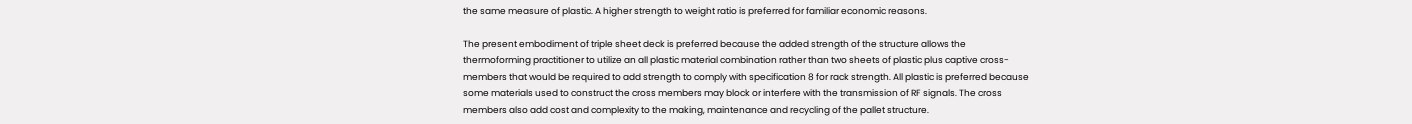the same measure of plastic. A higher strength to weight ratio is preferred for familiar economic reasons.

The present embodiment of triple sheet deck is preferred because the added strength of the structure allows the thermoforming practitioner to utilize an all plastic material combination rather than two sheets of plastic plus captive cross-members that would be required to add strength to comply with specification 8 for rack strength. All plastic is preferred because some materials used to construct the cross members may block or interfere with the transmission of RF signals. The cross members also add cost and complexity to the making, maintenance and recycling of the pallet structure.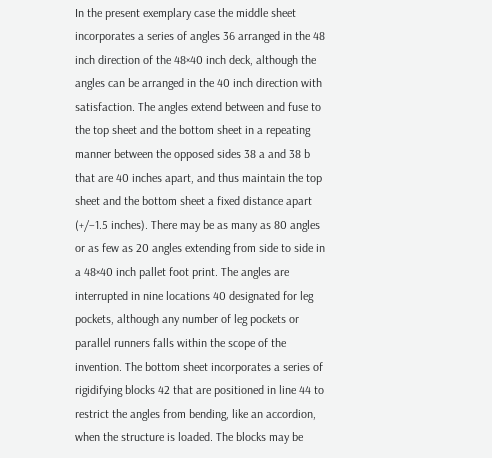In the present exemplary case the middle sheet incorporates a series of angles 36 arranged in the 48 inch direction of the 48×40 inch deck, although the angles can be arranged in the 40 inch direction with satisfaction. The angles extend between and fuse to the top sheet and the bottom sheet in a repeating manner between the opposed sides 38 a and 38 b that are 40 inches apart, and thus maintain the top sheet and the bottom sheet a fixed distance apart (+/−1.5 inches). There may be as many as 80 angles or as few as 20 angles extending from side to side in a 48×40 inch pallet foot print. The angles are interrupted in nine locations 40 designated for leg pockets, although any number of leg pockets or parallel runners falls within the scope of the invention. The bottom sheet incorporates a series of rigidifying blocks 42 that are positioned in line 44 to restrict the angles from bending, like an accordion, when the structure is loaded. The blocks may be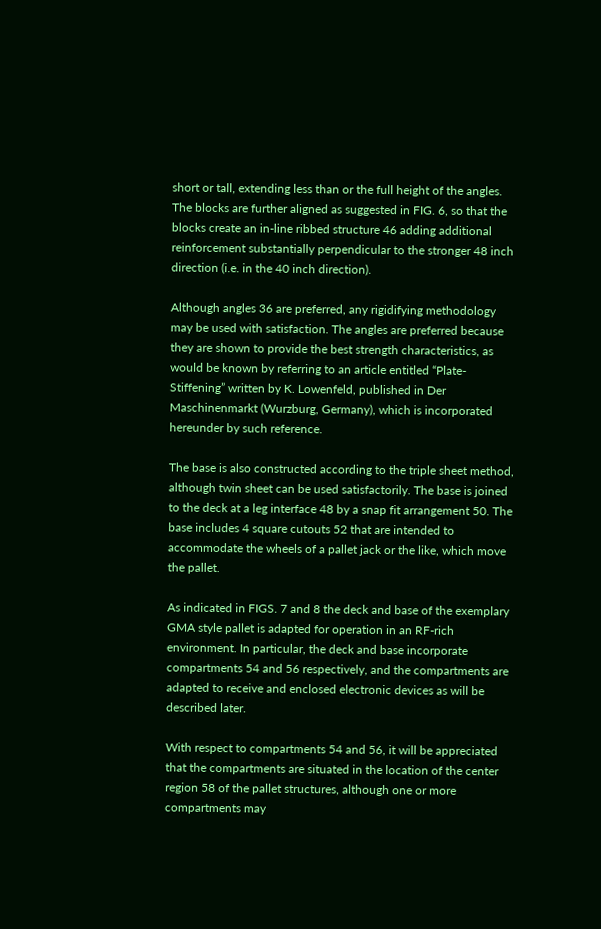short or tall, extending less than or the full height of the angles. The blocks are further aligned as suggested in FIG. 6, so that the blocks create an in-line ribbed structure 46 adding additional reinforcement substantially perpendicular to the stronger 48 inch direction (i.e. in the 40 inch direction).

Although angles 36 are preferred, any rigidifying methodology may be used with satisfaction. The angles are preferred because they are shown to provide the best strength characteristics, as would be known by referring to an article entitled “Plate-Stiffening” written by K. Lowenfeld, published in Der Maschinenmarkt (Wurzburg, Germany), which is incorporated hereunder by such reference.

The base is also constructed according to the triple sheet method, although twin sheet can be used satisfactorily. The base is joined to the deck at a leg interface 48 by a snap fit arrangement 50. The base includes 4 square cutouts 52 that are intended to accommodate the wheels of a pallet jack or the like, which move the pallet.

As indicated in FIGS. 7 and 8 the deck and base of the exemplary GMA style pallet is adapted for operation in an RF-rich environment. In particular, the deck and base incorporate compartments 54 and 56 respectively, and the compartments are adapted to receive and enclosed electronic devices as will be described later.

With respect to compartments 54 and 56, it will be appreciated that the compartments are situated in the location of the center region 58 of the pallet structures, although one or more compartments may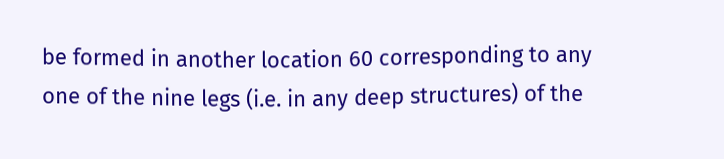be formed in another location 60 corresponding to any one of the nine legs (i.e. in any deep structures) of the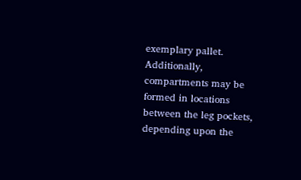exemplary pallet. Additionally, compartments may be formed in locations between the leg pockets, depending upon the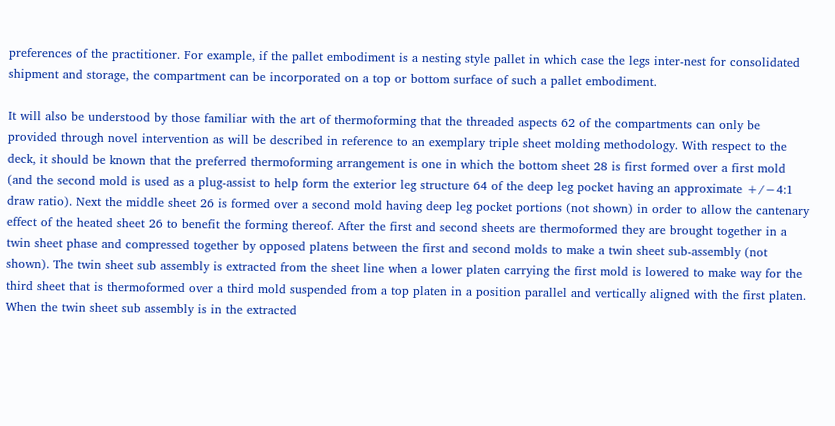preferences of the practitioner. For example, if the pallet embodiment is a nesting style pallet in which case the legs inter-nest for consolidated shipment and storage, the compartment can be incorporated on a top or bottom surface of such a pallet embodiment.

It will also be understood by those familiar with the art of thermoforming that the threaded aspects 62 of the compartments can only be provided through novel intervention as will be described in reference to an exemplary triple sheet molding methodology. With respect to the deck, it should be known that the preferred thermoforming arrangement is one in which the bottom sheet 28 is first formed over a first mold (and the second mold is used as a plug-assist to help form the exterior leg structure 64 of the deep leg pocket having an approximate +/−4:1 draw ratio). Next the middle sheet 26 is formed over a second mold having deep leg pocket portions (not shown) in order to allow the cantenary effect of the heated sheet 26 to benefit the forming thereof. After the first and second sheets are thermoformed they are brought together in a twin sheet phase and compressed together by opposed platens between the first and second molds to make a twin sheet sub-assembly (not shown). The twin sheet sub assembly is extracted from the sheet line when a lower platen carrying the first mold is lowered to make way for the third sheet that is thermoformed over a third mold suspended from a top platen in a position parallel and vertically aligned with the first platen. When the twin sheet sub assembly is in the extracted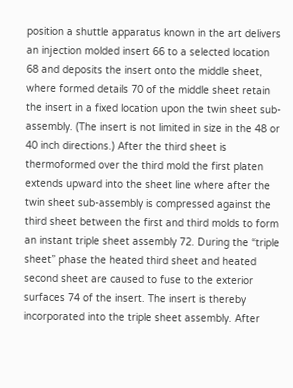position a shuttle apparatus known in the art delivers an injection molded insert 66 to a selected location 68 and deposits the insert onto the middle sheet, where formed details 70 of the middle sheet retain the insert in a fixed location upon the twin sheet sub-assembly. (The insert is not limited in size in the 48 or 40 inch directions.) After the third sheet is thermoformed over the third mold the first platen extends upward into the sheet line where after the twin sheet sub-assembly is compressed against the third sheet between the first and third molds to form an instant triple sheet assembly 72. During the “triple sheet” phase the heated third sheet and heated second sheet are caused to fuse to the exterior surfaces 74 of the insert. The insert is thereby incorporated into the triple sheet assembly. After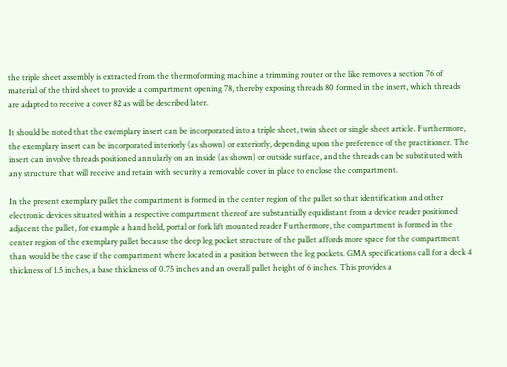the triple sheet assembly is extracted from the thermoforming machine a trimming router or the like removes a section 76 of material of the third sheet to provide a compartment opening 78, thereby exposing threads 80 formed in the insert, which threads are adapted to receive a cover 82 as will be described later.

It should be noted that the exemplary insert can be incorporated into a triple sheet, twin sheet or single sheet article. Furthermore, the exemplary insert can be incorporated interiorly (as shown) or exteriorly, depending upon the preference of the practitioner. The insert can involve threads positioned annularly on an inside (as shown) or outside surface, and the threads can be substituted with any structure that will receive and retain with security a removable cover in place to enclose the compartment.

In the present exemplary pallet the compartment is formed in the center region of the pallet so that identification and other electronic devices situated within a respective compartment thereof are substantially equidistant from a device reader positioned adjacent the pallet, for example a hand held, portal or fork lift mounted reader Furthermore, the compartment is formed in the center region of the exemplary pallet because the deep leg pocket structure of the pallet affords more space for the compartment than would be the case if the compartment where located in a position between the leg pockets. GMA specifications call for a deck 4 thickness of 1.5 inches, a base thickness of 0.75 inches and an overall pallet height of 6 inches. This provides a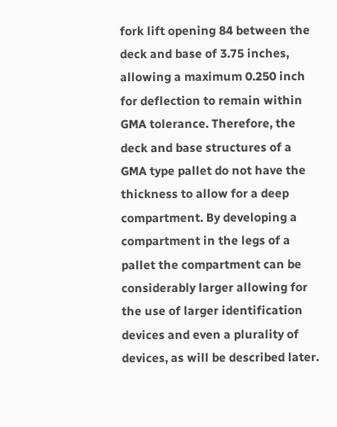fork lift opening 84 between the deck and base of 3.75 inches, allowing a maximum 0.250 inch for deflection to remain within GMA tolerance. Therefore, the deck and base structures of a GMA type pallet do not have the thickness to allow for a deep compartment. By developing a compartment in the legs of a pallet the compartment can be considerably larger allowing for the use of larger identification devices and even a plurality of devices, as will be described later.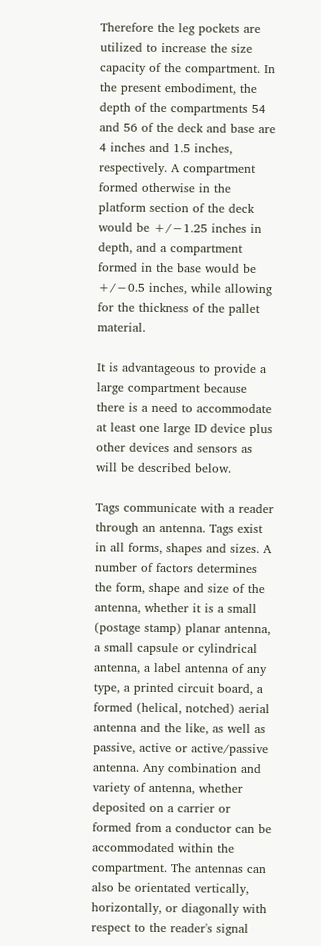Therefore the leg pockets are utilized to increase the size capacity of the compartment. In the present embodiment, the depth of the compartments 54 and 56 of the deck and base are 4 inches and 1.5 inches, respectively. A compartment formed otherwise in the platform section of the deck would be +/−1.25 inches in depth, and a compartment formed in the base would be +/−0.5 inches, while allowing for the thickness of the pallet material.

It is advantageous to provide a large compartment because there is a need to accommodate at least one large ID device plus other devices and sensors as will be described below.

Tags communicate with a reader through an antenna. Tags exist in all forms, shapes and sizes. A number of factors determines the form, shape and size of the antenna, whether it is a small (postage stamp) planar antenna, a small capsule or cylindrical antenna, a label antenna of any type, a printed circuit board, a formed (helical, notched) aerial antenna and the like, as well as passive, active or active/passive antenna. Any combination and variety of antenna, whether deposited on a carrier or formed from a conductor can be accommodated within the compartment. The antennas can also be orientated vertically, horizontally, or diagonally with respect to the reader's signal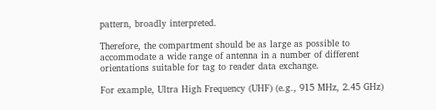pattern, broadly interpreted.

Therefore, the compartment should be as large as possible to accommodate a wide range of antenna in a number of different orientations suitable for tag to reader data exchange.

For example, Ultra High Frequency (UHF) (e.g., 915 MHz, 2.45 GHz)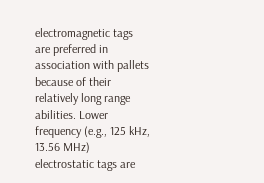electromagnetic tags are preferred in association with pallets because of their relatively long range abilities. Lower frequency (e.g., 125 kHz, 13.56 MHz) electrostatic tags are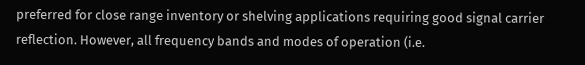preferred for close range inventory or shelving applications requiring good signal carrier reflection. However, all frequency bands and modes of operation (i.e.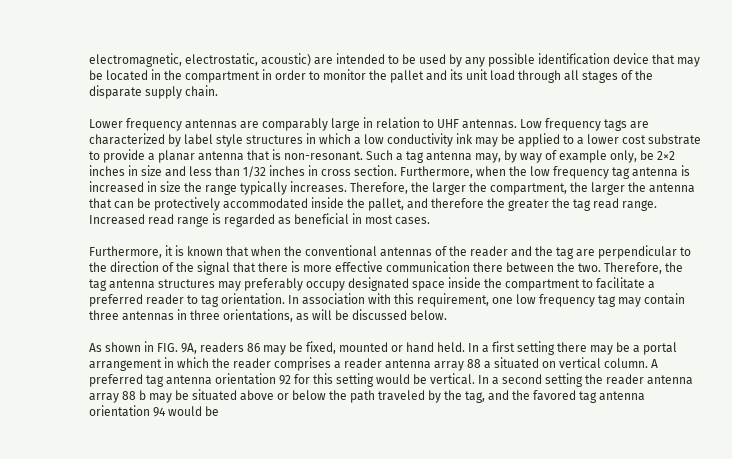electromagnetic, electrostatic, acoustic) are intended to be used by any possible identification device that may be located in the compartment in order to monitor the pallet and its unit load through all stages of the disparate supply chain.

Lower frequency antennas are comparably large in relation to UHF antennas. Low frequency tags are characterized by label style structures in which a low conductivity ink may be applied to a lower cost substrate to provide a planar antenna that is non-resonant. Such a tag antenna may, by way of example only, be 2×2 inches in size and less than 1/32 inches in cross section. Furthermore, when the low frequency tag antenna is increased in size the range typically increases. Therefore, the larger the compartment, the larger the antenna that can be protectively accommodated inside the pallet, and therefore the greater the tag read range. Increased read range is regarded as beneficial in most cases.

Furthermore, it is known that when the conventional antennas of the reader and the tag are perpendicular to the direction of the signal that there is more effective communication there between the two. Therefore, the tag antenna structures may preferably occupy designated space inside the compartment to facilitate a preferred reader to tag orientation. In association with this requirement, one low frequency tag may contain three antennas in three orientations, as will be discussed below.

As shown in FIG. 9A, readers 86 may be fixed, mounted or hand held. In a first setting there may be a portal arrangement in which the reader comprises a reader antenna array 88 a situated on vertical column. A preferred tag antenna orientation 92 for this setting would be vertical. In a second setting the reader antenna array 88 b may be situated above or below the path traveled by the tag, and the favored tag antenna orientation 94 would be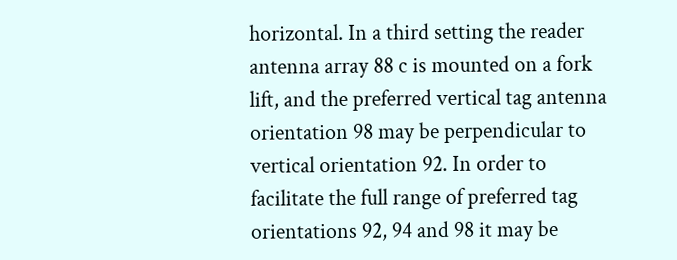horizontal. In a third setting the reader antenna array 88 c is mounted on a fork lift, and the preferred vertical tag antenna orientation 98 may be perpendicular to vertical orientation 92. In order to facilitate the full range of preferred tag orientations 92, 94 and 98 it may be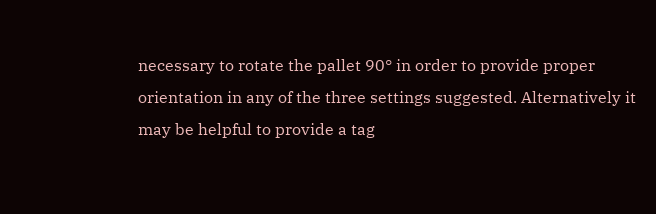necessary to rotate the pallet 90° in order to provide proper orientation in any of the three settings suggested. Alternatively it may be helpful to provide a tag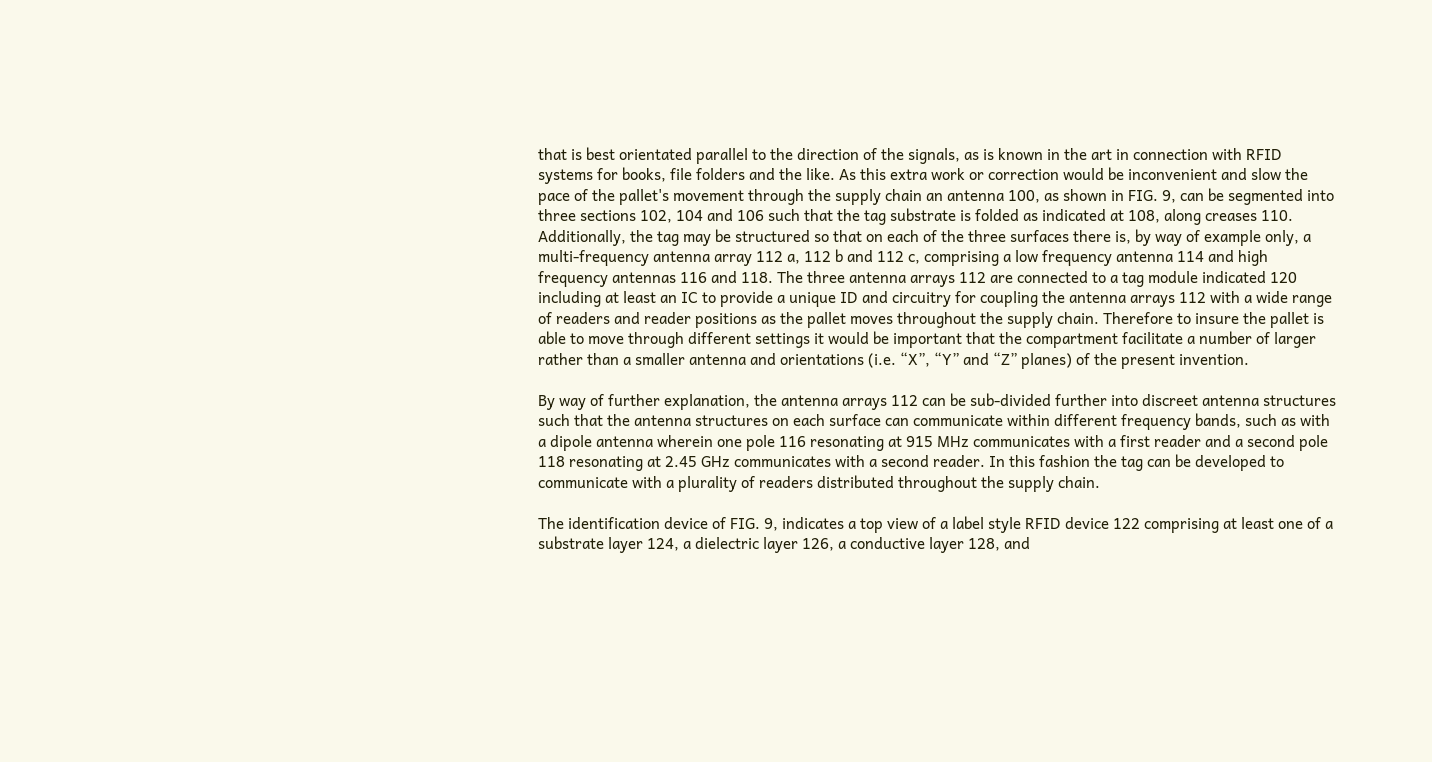that is best orientated parallel to the direction of the signals, as is known in the art in connection with RFID systems for books, file folders and the like. As this extra work or correction would be inconvenient and slow the pace of the pallet's movement through the supply chain an antenna 100, as shown in FIG. 9, can be segmented into three sections 102, 104 and 106 such that the tag substrate is folded as indicated at 108, along creases 110. Additionally, the tag may be structured so that on each of the three surfaces there is, by way of example only, a multi-frequency antenna array 112 a, 112 b and 112 c, comprising a low frequency antenna 114 and high frequency antennas 116 and 118. The three antenna arrays 112 are connected to a tag module indicated 120 including at least an IC to provide a unique ID and circuitry for coupling the antenna arrays 112 with a wide range of readers and reader positions as the pallet moves throughout the supply chain. Therefore to insure the pallet is able to move through different settings it would be important that the compartment facilitate a number of larger rather than a smaller antenna and orientations (i.e. “X”, “Y” and “Z” planes) of the present invention.

By way of further explanation, the antenna arrays 112 can be sub-divided further into discreet antenna structures such that the antenna structures on each surface can communicate within different frequency bands, such as with a dipole antenna wherein one pole 116 resonating at 915 MHz communicates with a first reader and a second pole 118 resonating at 2.45 GHz communicates with a second reader. In this fashion the tag can be developed to communicate with a plurality of readers distributed throughout the supply chain.

The identification device of FIG. 9, indicates a top view of a label style RFID device 122 comprising at least one of a substrate layer 124, a dielectric layer 126, a conductive layer 128, and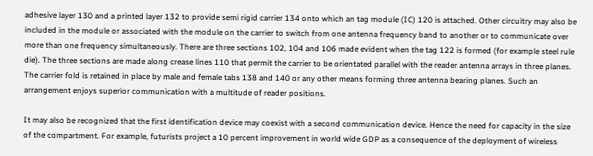adhesive layer 130 and a printed layer 132 to provide semi rigid carrier 134 onto which an tag module (IC) 120 is attached. Other circuitry may also be included in the module or associated with the module on the carrier to switch from one antenna frequency band to another or to communicate over more than one frequency simultaneously. There are three sections 102, 104 and 106 made evident when the tag 122 is formed (for example steel rule die). The three sections are made along crease lines 110 that permit the carrier to be orientated parallel with the reader antenna arrays in three planes. The carrier fold is retained in place by male and female tabs 138 and 140 or any other means forming three antenna bearing planes. Such an arrangement enjoys superior communication with a multitude of reader positions.

It may also be recognized that the first identification device may coexist with a second communication device. Hence the need for capacity in the size of the compartment. For example, futurists project a 10 percent improvement in world wide GDP as a consequence of the deployment of wireless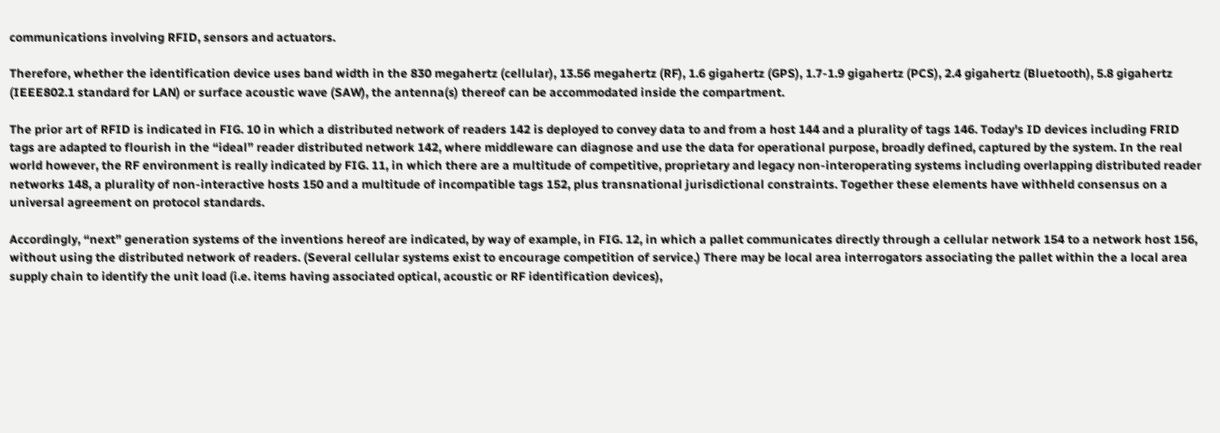communications involving RFID, sensors and actuators.

Therefore, whether the identification device uses band width in the 830 megahertz (cellular), 13.56 megahertz (RF), 1.6 gigahertz (GPS), 1.7-1.9 gigahertz (PCS), 2.4 gigahertz (Bluetooth), 5.8 gigahertz (IEEE802.1 standard for LAN) or surface acoustic wave (SAW), the antenna(s) thereof can be accommodated inside the compartment.

The prior art of RFID is indicated in FIG. 10 in which a distributed network of readers 142 is deployed to convey data to and from a host 144 and a plurality of tags 146. Today's ID devices including FRID tags are adapted to flourish in the “ideal” reader distributed network 142, where middleware can diagnose and use the data for operational purpose, broadly defined, captured by the system. In the real world however, the RF environment is really indicated by FIG. 11, in which there are a multitude of competitive, proprietary and legacy non-interoperating systems including overlapping distributed reader networks 148, a plurality of non-interactive hosts 150 and a multitude of incompatible tags 152, plus transnational jurisdictional constraints. Together these elements have withheld consensus on a universal agreement on protocol standards.

Accordingly, “next” generation systems of the inventions hereof are indicated, by way of example, in FIG. 12, in which a pallet communicates directly through a cellular network 154 to a network host 156, without using the distributed network of readers. (Several cellular systems exist to encourage competition of service.) There may be local area interrogators associating the pallet within the a local area supply chain to identify the unit load (i.e. items having associated optical, acoustic or RF identification devices),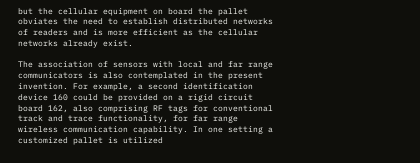but the cellular equipment on board the pallet obviates the need to establish distributed networks of readers and is more efficient as the cellular networks already exist.

The association of sensors with local and far range communicators is also contemplated in the present invention. For example, a second identification device 160 could be provided on a rigid circuit board 162, also comprising RF tags for conventional track and trace functionality, for far range wireless communication capability. In one setting a customized pallet is utilized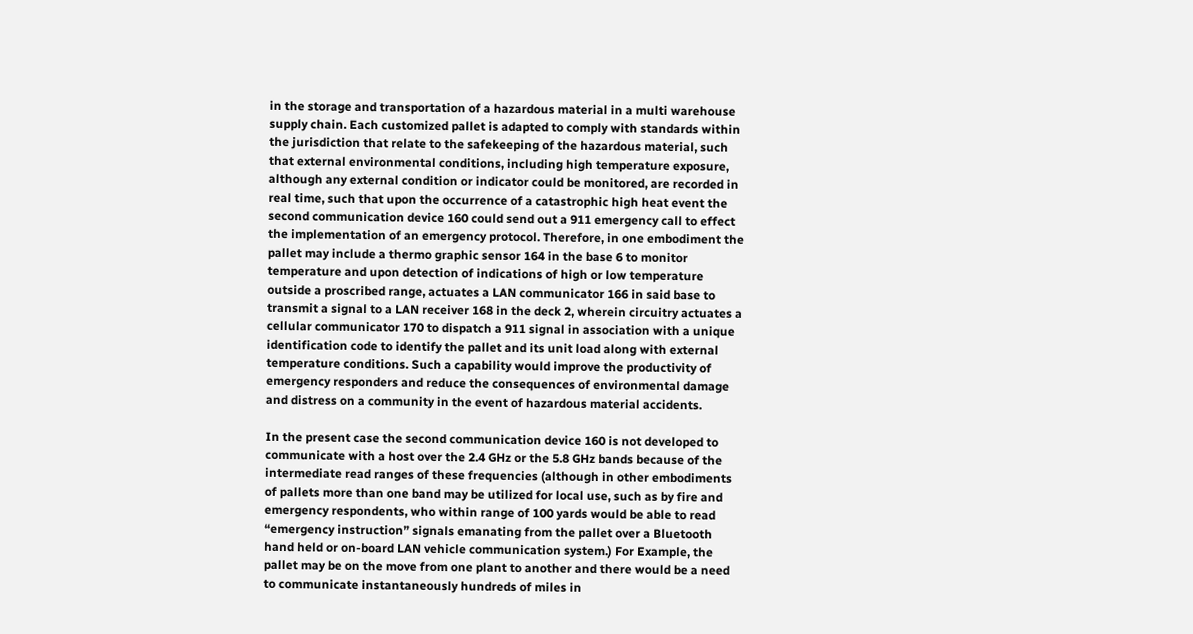in the storage and transportation of a hazardous material in a multi warehouse supply chain. Each customized pallet is adapted to comply with standards within the jurisdiction that relate to the safekeeping of the hazardous material, such that external environmental conditions, including high temperature exposure, although any external condition or indicator could be monitored, are recorded in real time, such that upon the occurrence of a catastrophic high heat event the second communication device 160 could send out a 911 emergency call to effect the implementation of an emergency protocol. Therefore, in one embodiment the pallet may include a thermo graphic sensor 164 in the base 6 to monitor temperature and upon detection of indications of high or low temperature outside a proscribed range, actuates a LAN communicator 166 in said base to transmit a signal to a LAN receiver 168 in the deck 2, wherein circuitry actuates a cellular communicator 170 to dispatch a 911 signal in association with a unique identification code to identify the pallet and its unit load along with external temperature conditions. Such a capability would improve the productivity of emergency responders and reduce the consequences of environmental damage and distress on a community in the event of hazardous material accidents.

In the present case the second communication device 160 is not developed to communicate with a host over the 2.4 GHz or the 5.8 GHz bands because of the intermediate read ranges of these frequencies (although in other embodiments of pallets more than one band may be utilized for local use, such as by fire and emergency respondents, who within range of 100 yards would be able to read “emergency instruction” signals emanating from the pallet over a Bluetooth hand held or on-board LAN vehicle communication system.) For Example, the pallet may be on the move from one plant to another and there would be a need to communicate instantaneously hundreds of miles in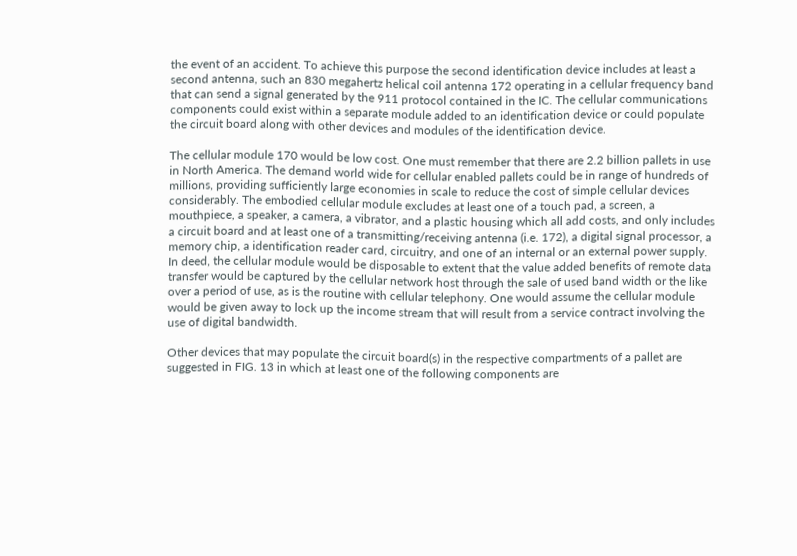the event of an accident. To achieve this purpose the second identification device includes at least a second antenna, such an 830 megahertz helical coil antenna 172 operating in a cellular frequency band that can send a signal generated by the 911 protocol contained in the IC. The cellular communications components could exist within a separate module added to an identification device or could populate the circuit board along with other devices and modules of the identification device.

The cellular module 170 would be low cost. One must remember that there are 2.2 billion pallets in use in North America. The demand world wide for cellular enabled pallets could be in range of hundreds of millions, providing sufficiently large economies in scale to reduce the cost of simple cellular devices considerably. The embodied cellular module excludes at least one of a touch pad, a screen, a mouthpiece, a speaker, a camera, a vibrator, and a plastic housing which all add costs, and only includes a circuit board and at least one of a transmitting/receiving antenna (i.e. 172), a digital signal processor, a memory chip, a identification reader card, circuitry, and one of an internal or an external power supply. In deed, the cellular module would be disposable to extent that the value added benefits of remote data transfer would be captured by the cellular network host through the sale of used band width or the like over a period of use, as is the routine with cellular telephony. One would assume the cellular module would be given away to lock up the income stream that will result from a service contract involving the use of digital bandwidth.

Other devices that may populate the circuit board(s) in the respective compartments of a pallet are suggested in FIG. 13 in which at least one of the following components are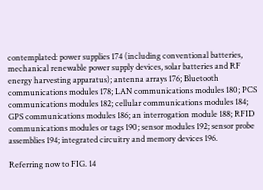contemplated: power supplies 174 (including conventional batteries, mechanical renewable power supply devices, solar batteries and RF energy harvesting apparatus); antenna arrays 176; Bluetooth communications modules 178; LAN communications modules 180; PCS communications modules 182; cellular communications modules 184; GPS communications modules 186; an interrogation module 188; RFID communications modules or tags 190; sensor modules 192; sensor probe assemblies 194; integrated circuitry and memory devices 196.

Referring now to FIG. 14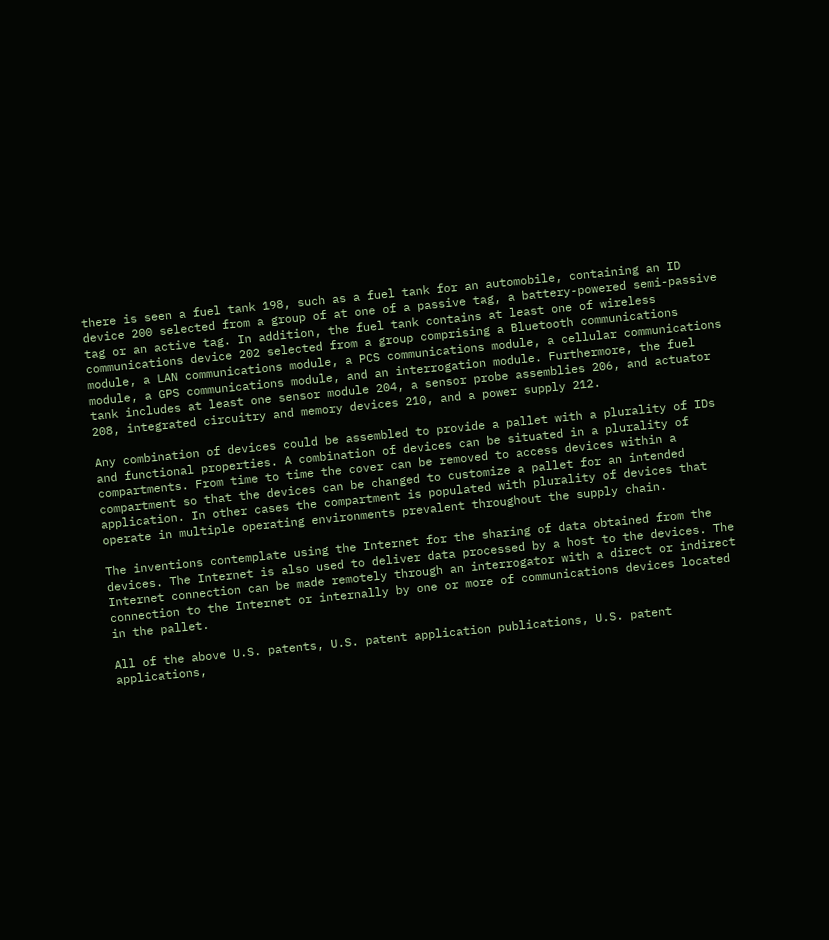there is seen a fuel tank 198, such as a fuel tank for an automobile, containing an ID device 200 selected from a group of at one of a passive tag, a battery-powered semi-passive tag or an active tag. In addition, the fuel tank contains at least one of wireless communications device 202 selected from a group comprising a Bluetooth communications module, a LAN communications module, a PCS communications module, a cellular communications module, a GPS communications module, and an interrogation module. Furthermore, the fuel tank includes at least one sensor module 204, a sensor probe assemblies 206, and actuator 208, integrated circuitry and memory devices 210, and a power supply 212.

Any combination of devices could be assembled to provide a pallet with a plurality of IDs and functional properties. A combination of devices can be situated in a plurality of compartments. From time to time the cover can be removed to access devices within a compartment so that the devices can be changed to customize a pallet for an intended application. In other cases the compartment is populated with plurality of devices that operate in multiple operating environments prevalent throughout the supply chain.

The inventions contemplate using the Internet for the sharing of data obtained from the devices. The Internet is also used to deliver data processed by a host to the devices. The Internet connection can be made remotely through an interrogator with a direct or indirect connection to the Internet or internally by one or more of communications devices located in the pallet.

All of the above U.S. patents, U.S. patent application publications, U.S. patent applications,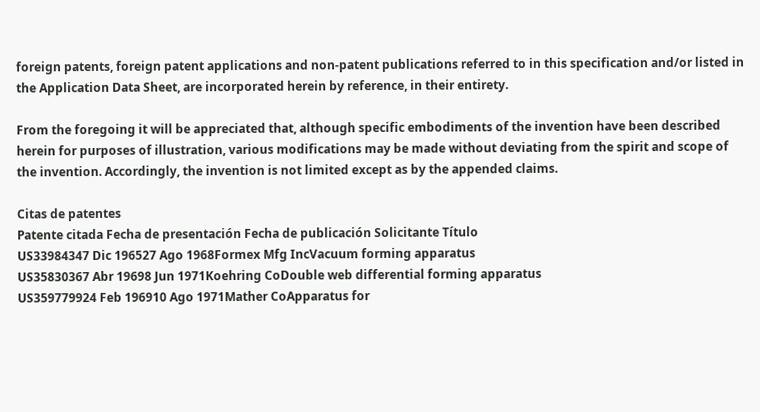foreign patents, foreign patent applications and non-patent publications referred to in this specification and/or listed in the Application Data Sheet, are incorporated herein by reference, in their entirety.

From the foregoing it will be appreciated that, although specific embodiments of the invention have been described herein for purposes of illustration, various modifications may be made without deviating from the spirit and scope of the invention. Accordingly, the invention is not limited except as by the appended claims.

Citas de patentes
Patente citada Fecha de presentación Fecha de publicación Solicitante Título
US33984347 Dic 196527 Ago 1968Formex Mfg IncVacuum forming apparatus
US35830367 Abr 19698 Jun 1971Koehring CoDouble web differential forming apparatus
US359779924 Feb 196910 Ago 1971Mather CoApparatus for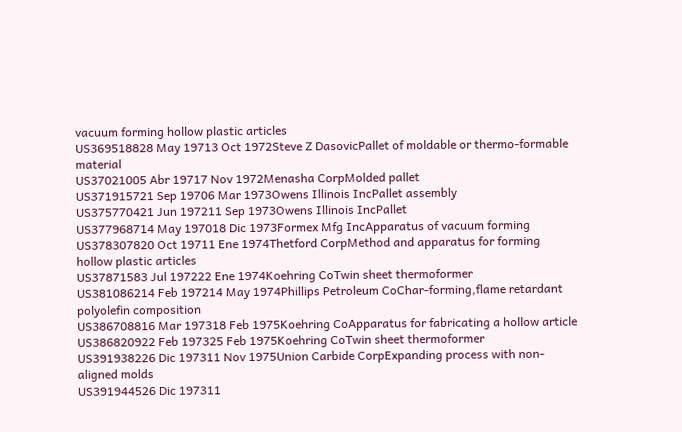vacuum forming hollow plastic articles
US369518828 May 19713 Oct 1972Steve Z DasovicPallet of moldable or thermo-formable material
US37021005 Abr 19717 Nov 1972Menasha CorpMolded pallet
US371915721 Sep 19706 Mar 1973Owens Illinois IncPallet assembly
US375770421 Jun 197211 Sep 1973Owens Illinois IncPallet
US377968714 May 197018 Dic 1973Formex Mfg IncApparatus of vacuum forming
US378307820 Oct 19711 Ene 1974Thetford CorpMethod and apparatus for forming hollow plastic articles
US37871583 Jul 197222 Ene 1974Koehring CoTwin sheet thermoformer
US381086214 Feb 197214 May 1974Phillips Petroleum CoChar-forming,flame retardant polyolefin composition
US386708816 Mar 197318 Feb 1975Koehring CoApparatus for fabricating a hollow article
US386820922 Feb 197325 Feb 1975Koehring CoTwin sheet thermoformer
US391938226 Dic 197311 Nov 1975Union Carbide CorpExpanding process with non-aligned molds
US391944526 Dic 197311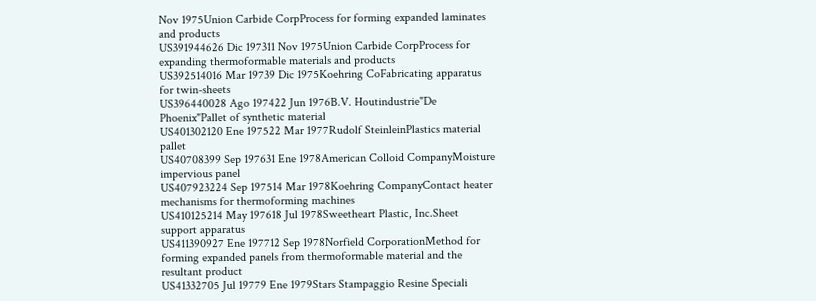Nov 1975Union Carbide CorpProcess for forming expanded laminates and products
US391944626 Dic 197311 Nov 1975Union Carbide CorpProcess for expanding thermoformable materials and products
US392514016 Mar 19739 Dic 1975Koehring CoFabricating apparatus for twin-sheets
US396440028 Ago 197422 Jun 1976B.V. Houtindustrie"De Phoenix"Pallet of synthetic material
US401302120 Ene 197522 Mar 1977Rudolf SteinleinPlastics material pallet
US40708399 Sep 197631 Ene 1978American Colloid CompanyMoisture impervious panel
US407923224 Sep 197514 Mar 1978Koehring CompanyContact heater mechanisms for thermoforming machines
US410125214 May 197618 Jul 1978Sweetheart Plastic, Inc.Sheet support apparatus
US411390927 Ene 197712 Sep 1978Norfield CorporationMethod for forming expanded panels from thermoformable material and the resultant product
US41332705 Jul 19779 Ene 1979Stars Stampaggio Resine Speciali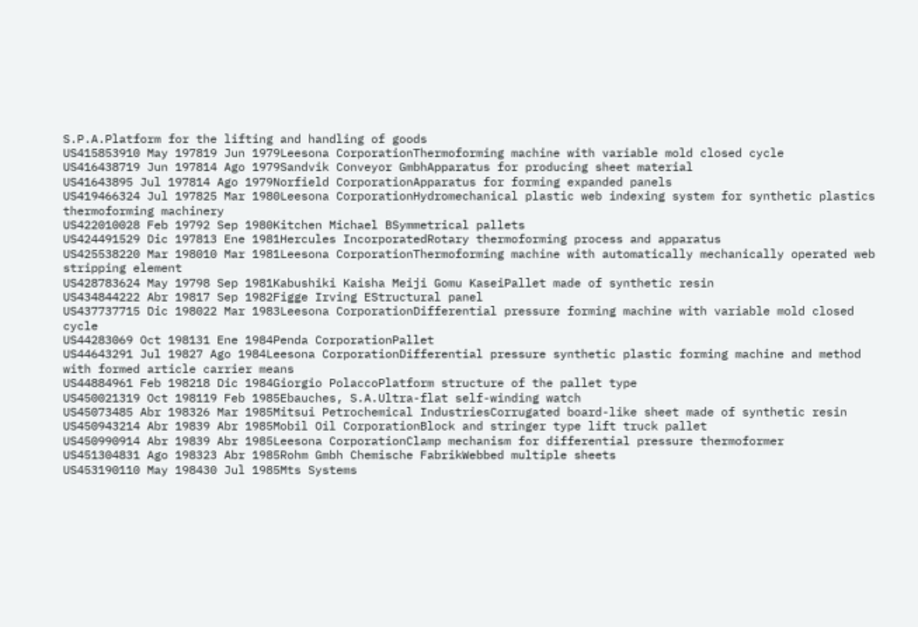S.P.A.Platform for the lifting and handling of goods
US415853910 May 197819 Jun 1979Leesona CorporationThermoforming machine with variable mold closed cycle
US416438719 Jun 197814 Ago 1979Sandvik Conveyor GmbhApparatus for producing sheet material
US41643895 Jul 197814 Ago 1979Norfield CorporationApparatus for forming expanded panels
US419466324 Jul 197825 Mar 1980Leesona CorporationHydromechanical plastic web indexing system for synthetic plastics thermoforming machinery
US422010028 Feb 19792 Sep 1980Kitchen Michael BSymmetrical pallets
US424491529 Dic 197813 Ene 1981Hercules IncorporatedRotary thermoforming process and apparatus
US425538220 Mar 198010 Mar 1981Leesona CorporationThermoforming machine with automatically mechanically operated web stripping element
US428783624 May 19798 Sep 1981Kabushiki Kaisha Meiji Gomu KaseiPallet made of synthetic resin
US434844222 Abr 19817 Sep 1982Figge Irving EStructural panel
US437737715 Dic 198022 Mar 1983Leesona CorporationDifferential pressure forming machine with variable mold closed cycle
US44283069 Oct 198131 Ene 1984Penda CorporationPallet
US44643291 Jul 19827 Ago 1984Leesona CorporationDifferential pressure synthetic plastic forming machine and method with formed article carrier means
US44884961 Feb 198218 Dic 1984Giorgio PolaccoPlatform structure of the pallet type
US450021319 Oct 198119 Feb 1985Ebauches, S.A.Ultra-flat self-winding watch
US45073485 Abr 198326 Mar 1985Mitsui Petrochemical IndustriesCorrugated board-like sheet made of synthetic resin
US450943214 Abr 19839 Abr 1985Mobil Oil CorporationBlock and stringer type lift truck pallet
US450990914 Abr 19839 Abr 1985Leesona CorporationClamp mechanism for differential pressure thermoformer
US451304831 Ago 198323 Abr 1985Rohm Gmbh Chemische FabrikWebbed multiple sheets
US453190110 May 198430 Jul 1985Mts Systems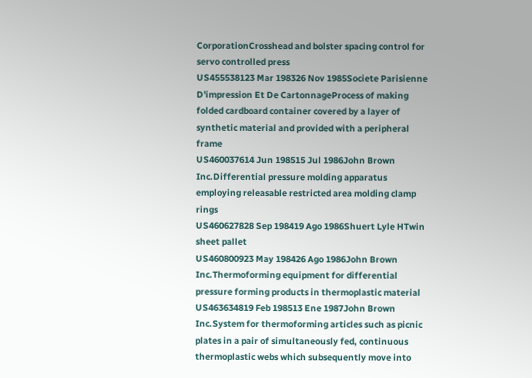CorporationCrosshead and bolster spacing control for servo controlled press
US455538123 Mar 198326 Nov 1985Societe Parisienne D'impression Et De CartonnageProcess of making folded cardboard container covered by a layer of synthetic material and provided with a peripheral frame
US460037614 Jun 198515 Jul 1986John Brown Inc.Differential pressure molding apparatus employing releasable restricted area molding clamp rings
US460627828 Sep 198419 Ago 1986Shuert Lyle HTwin sheet pallet
US460800923 May 198426 Ago 1986John Brown Inc.Thermoforming equipment for differential pressure forming products in thermoplastic material
US463634819 Feb 198513 Ene 1987John Brown Inc.System for thermoforming articles such as picnic plates in a pair of simultaneously fed, continuous thermoplastic webs which subsequently move into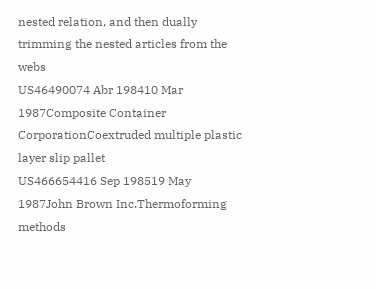nested relation, and then dually trimming the nested articles from the webs
US46490074 Abr 198410 Mar 1987Composite Container CorporationCoextruded multiple plastic layer slip pallet
US466654416 Sep 198519 May 1987John Brown Inc.Thermoforming methods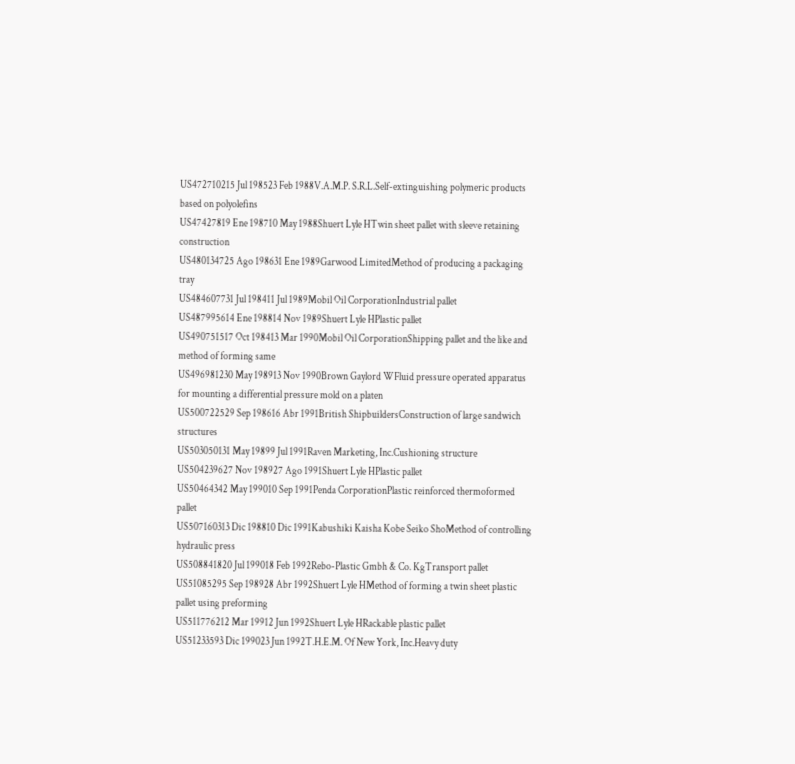US472710215 Jul 198523 Feb 1988V.A.M.P. S.R.L.Self-extinguishing polymeric products based on polyolefins
US47427819 Ene 198710 May 1988Shuert Lyle HTwin sheet pallet with sleeve retaining construction
US480134725 Ago 198631 Ene 1989Garwood LimitedMethod of producing a packaging tray
US484607731 Jul 198411 Jul 1989Mobil Oil CorporationIndustrial pallet
US487995614 Ene 198814 Nov 1989Shuert Lyle HPlastic pallet
US490751517 Oct 198413 Mar 1990Mobil Oil CorporationShipping pallet and the like and method of forming same
US496981230 May 198913 Nov 1990Brown Gaylord WFluid pressure operated apparatus for mounting a differential pressure mold on a platen
US500722529 Sep 198616 Abr 1991British ShipbuildersConstruction of large sandwich structures
US503050131 May 19899 Jul 1991Raven Marketing, Inc.Cushioning structure
US504239627 Nov 198927 Ago 1991Shuert Lyle HPlastic pallet
US50464342 May 199010 Sep 1991Penda CorporationPlastic reinforced thermoformed pallet
US507160313 Dic 198810 Dic 1991Kabushiki Kaisha Kobe Seiko ShoMethod of controlling hydraulic press
US508841820 Jul 199018 Feb 1992Rebo-Plastic Gmbh & Co. KgTransport pallet
US51085295 Sep 198928 Abr 1992Shuert Lyle HMethod of forming a twin sheet plastic pallet using preforming
US511776212 Mar 19912 Jun 1992Shuert Lyle HRackable plastic pallet
US51233593 Dic 199023 Jun 1992T.H.E.M. Of New York, Inc.Heavy duty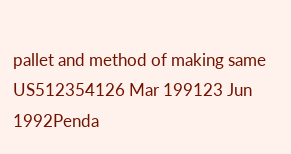pallet and method of making same
US512354126 Mar 199123 Jun 1992Penda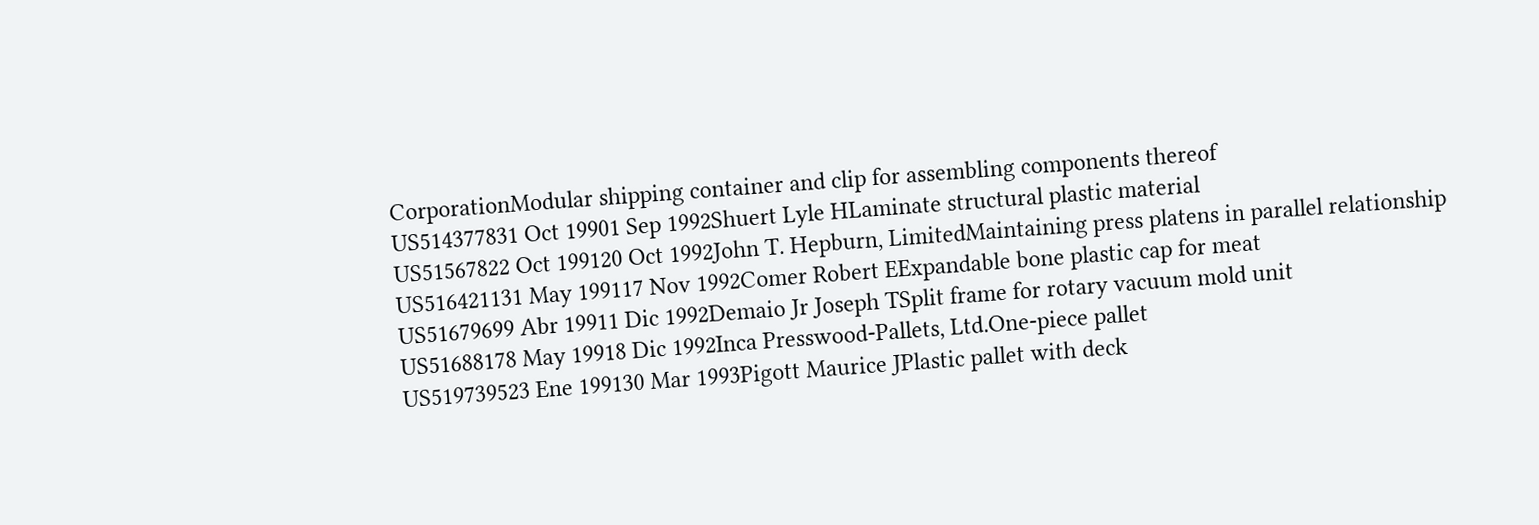CorporationModular shipping container and clip for assembling components thereof
US514377831 Oct 19901 Sep 1992Shuert Lyle HLaminate structural plastic material
US51567822 Oct 199120 Oct 1992John T. Hepburn, LimitedMaintaining press platens in parallel relationship
US516421131 May 199117 Nov 1992Comer Robert EExpandable bone plastic cap for meat
US51679699 Abr 19911 Dic 1992Demaio Jr Joseph TSplit frame for rotary vacuum mold unit
US51688178 May 19918 Dic 1992Inca Presswood-Pallets, Ltd.One-piece pallet
US519739523 Ene 199130 Mar 1993Pigott Maurice JPlastic pallet with deck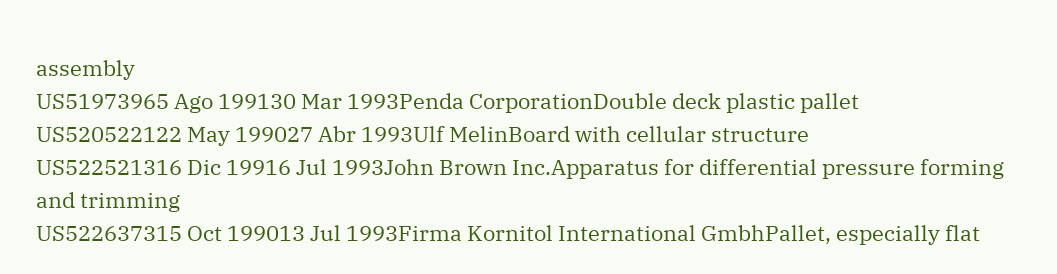assembly
US51973965 Ago 199130 Mar 1993Penda CorporationDouble deck plastic pallet
US520522122 May 199027 Abr 1993Ulf MelinBoard with cellular structure
US522521316 Dic 19916 Jul 1993John Brown Inc.Apparatus for differential pressure forming and trimming
US522637315 Oct 199013 Jul 1993Firma Kornitol International GmbhPallet, especially flat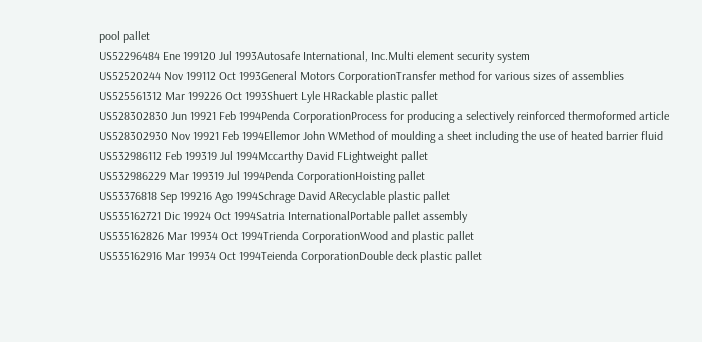pool pallet
US52296484 Ene 199120 Jul 1993Autosafe International, Inc.Multi element security system
US52520244 Nov 199112 Oct 1993General Motors CorporationTransfer method for various sizes of assemblies
US525561312 Mar 199226 Oct 1993Shuert Lyle HRackable plastic pallet
US528302830 Jun 19921 Feb 1994Penda CorporationProcess for producing a selectively reinforced thermoformed article
US528302930 Nov 19921 Feb 1994Ellemor John WMethod of moulding a sheet including the use of heated barrier fluid
US532986112 Feb 199319 Jul 1994Mccarthy David FLightweight pallet
US532986229 Mar 199319 Jul 1994Penda CorporationHoisting pallet
US53376818 Sep 199216 Ago 1994Schrage David ARecyclable plastic pallet
US535162721 Dic 19924 Oct 1994Satria InternationalPortable pallet assembly
US535162826 Mar 19934 Oct 1994Trienda CorporationWood and plastic pallet
US535162916 Mar 19934 Oct 1994Teienda CorporationDouble deck plastic pallet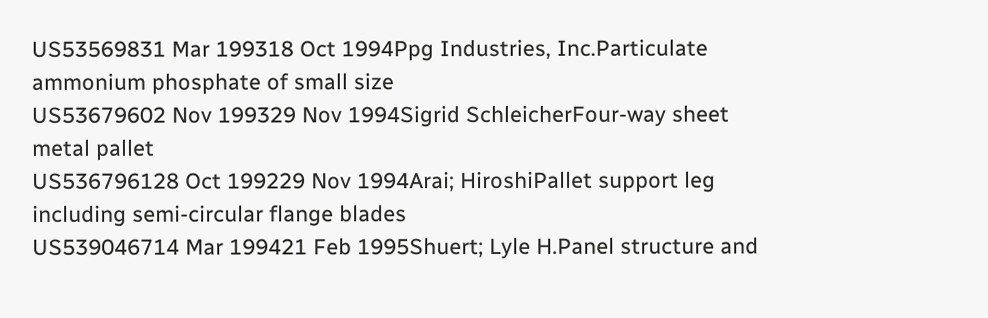US53569831 Mar 199318 Oct 1994Ppg Industries, Inc.Particulate ammonium phosphate of small size
US53679602 Nov 199329 Nov 1994Sigrid SchleicherFour-way sheet metal pallet
US536796128 Oct 199229 Nov 1994Arai; HiroshiPallet support leg including semi-circular flange blades
US539046714 Mar 199421 Feb 1995Shuert; Lyle H.Panel structure and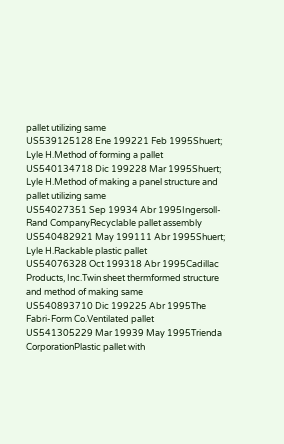pallet utilizing same
US539125128 Ene 199221 Feb 1995Shuert; Lyle H.Method of forming a pallet
US540134718 Dic 199228 Mar 1995Shuert; Lyle H.Method of making a panel structure and pallet utilizing same
US54027351 Sep 19934 Abr 1995Ingersoll-Rand CompanyRecyclable pallet assembly
US540482921 May 199111 Abr 1995Shuert; Lyle H.Rackable plastic pallet
US54076328 Oct 199318 Abr 1995Cadillac Products, Inc.Twin sheet thermformed structure and method of making same
US540893710 Dic 199225 Abr 1995The Fabri-Form Co.Ventilated pallet
US541305229 Mar 19939 May 1995Trienda CorporationPlastic pallet with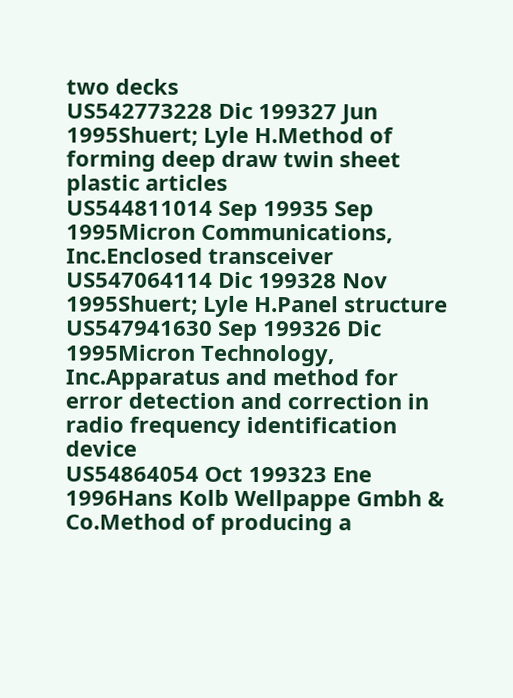two decks
US542773228 Dic 199327 Jun 1995Shuert; Lyle H.Method of forming deep draw twin sheet plastic articles
US544811014 Sep 19935 Sep 1995Micron Communications, Inc.Enclosed transceiver
US547064114 Dic 199328 Nov 1995Shuert; Lyle H.Panel structure
US547941630 Sep 199326 Dic 1995Micron Technology, Inc.Apparatus and method for error detection and correction in radio frequency identification device
US54864054 Oct 199323 Ene 1996Hans Kolb Wellpappe Gmbh & Co.Method of producing a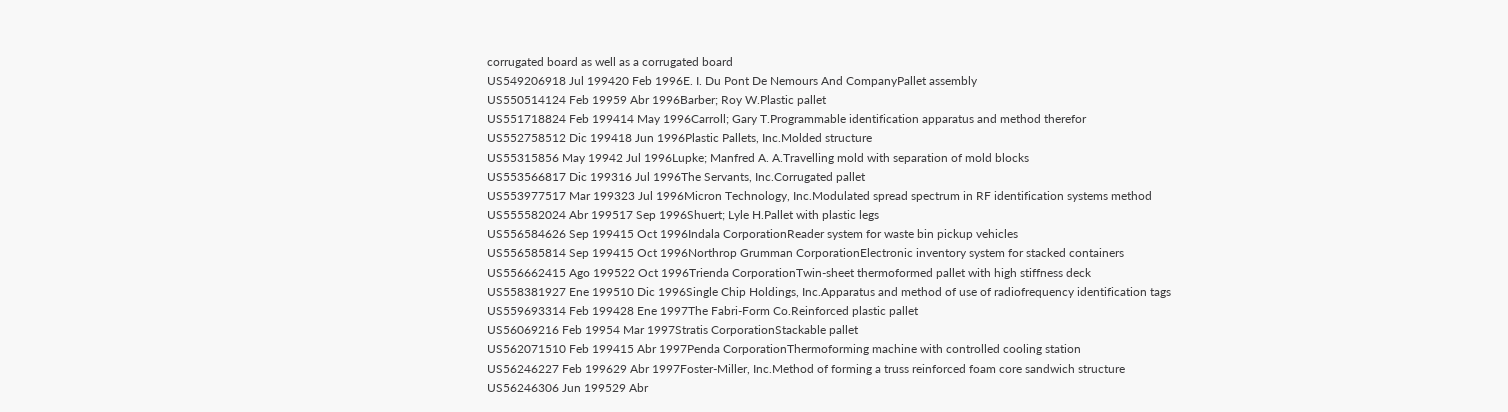corrugated board as well as a corrugated board
US549206918 Jul 199420 Feb 1996E. I. Du Pont De Nemours And CompanyPallet assembly
US550514124 Feb 19959 Abr 1996Barber; Roy W.Plastic pallet
US551718824 Feb 199414 May 1996Carroll; Gary T.Programmable identification apparatus and method therefor
US552758512 Dic 199418 Jun 1996Plastic Pallets, Inc.Molded structure
US55315856 May 19942 Jul 1996Lupke; Manfred A. A.Travelling mold with separation of mold blocks
US553566817 Dic 199316 Jul 1996The Servants, Inc.Corrugated pallet
US553977517 Mar 199323 Jul 1996Micron Technology, Inc.Modulated spread spectrum in RF identification systems method
US555582024 Abr 199517 Sep 1996Shuert; Lyle H.Pallet with plastic legs
US556584626 Sep 199415 Oct 1996Indala CorporationReader system for waste bin pickup vehicles
US556585814 Sep 199415 Oct 1996Northrop Grumman CorporationElectronic inventory system for stacked containers
US556662415 Ago 199522 Oct 1996Trienda CorporationTwin-sheet thermoformed pallet with high stiffness deck
US558381927 Ene 199510 Dic 1996Single Chip Holdings, Inc.Apparatus and method of use of radiofrequency identification tags
US559693314 Feb 199428 Ene 1997The Fabri-Form Co.Reinforced plastic pallet
US56069216 Feb 19954 Mar 1997Stratis CorporationStackable pallet
US562071510 Feb 199415 Abr 1997Penda CorporationThermoforming machine with controlled cooling station
US56246227 Feb 199629 Abr 1997Foster-Miller, Inc.Method of forming a truss reinforced foam core sandwich structure
US56246306 Jun 199529 Abr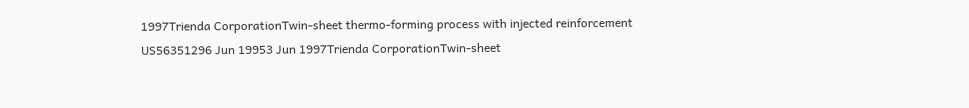1997Trienda CorporationTwin-sheet thermo-forming process with injected reinforcement
US56351296 Jun 19953 Jun 1997Trienda CorporationTwin-sheet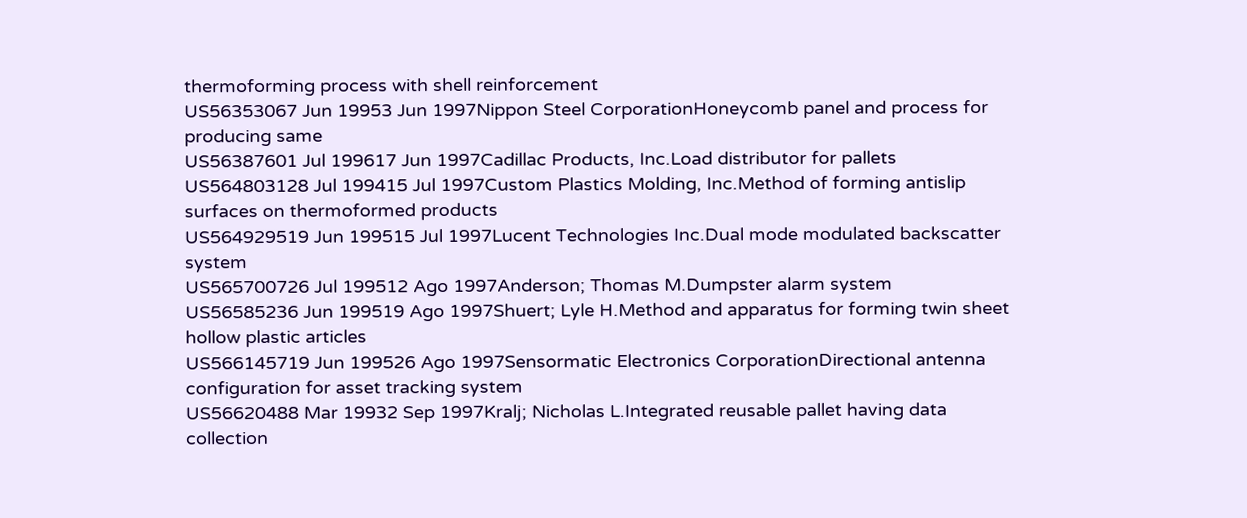thermoforming process with shell reinforcement
US56353067 Jun 19953 Jun 1997Nippon Steel CorporationHoneycomb panel and process for producing same
US56387601 Jul 199617 Jun 1997Cadillac Products, Inc.Load distributor for pallets
US564803128 Jul 199415 Jul 1997Custom Plastics Molding, Inc.Method of forming antislip surfaces on thermoformed products
US564929519 Jun 199515 Jul 1997Lucent Technologies Inc.Dual mode modulated backscatter system
US565700726 Jul 199512 Ago 1997Anderson; Thomas M.Dumpster alarm system
US56585236 Jun 199519 Ago 1997Shuert; Lyle H.Method and apparatus for forming twin sheet hollow plastic articles
US566145719 Jun 199526 Ago 1997Sensormatic Electronics CorporationDirectional antenna configuration for asset tracking system
US56620488 Mar 19932 Sep 1997Kralj; Nicholas L.Integrated reusable pallet having data collection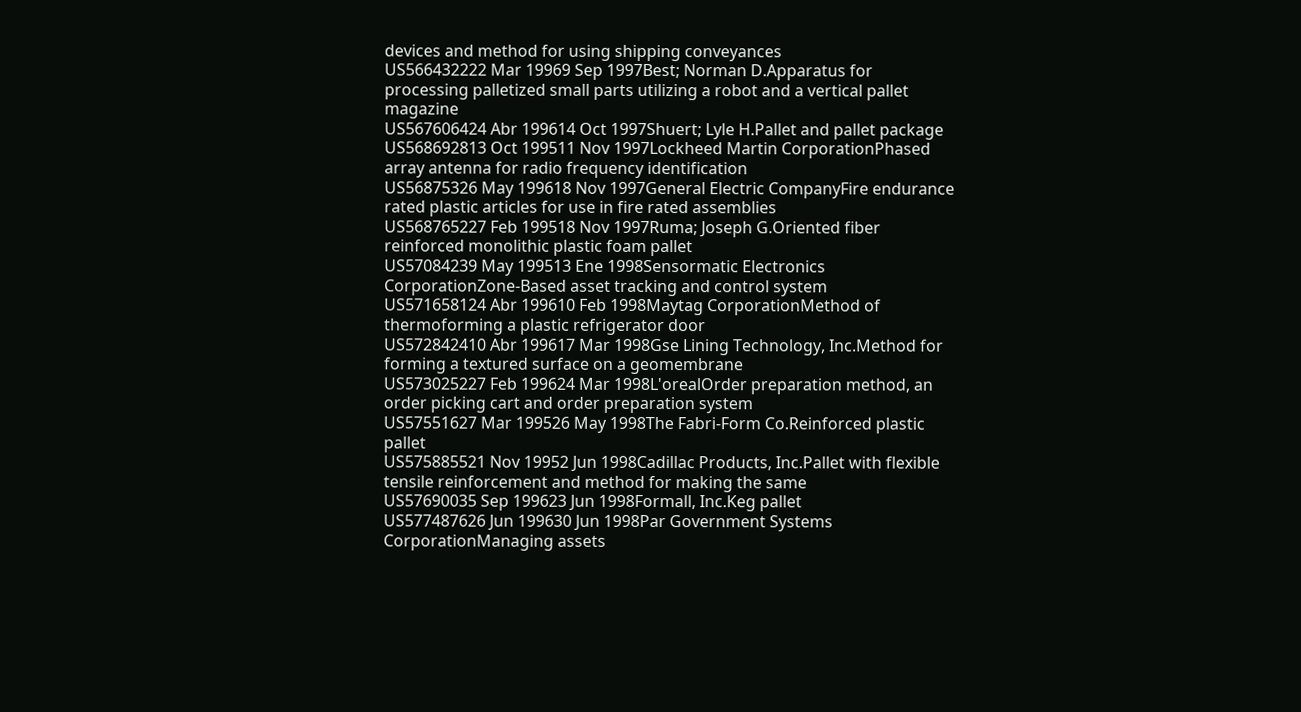devices and method for using shipping conveyances
US566432222 Mar 19969 Sep 1997Best; Norman D.Apparatus for processing palletized small parts utilizing a robot and a vertical pallet magazine
US567606424 Abr 199614 Oct 1997Shuert; Lyle H.Pallet and pallet package
US568692813 Oct 199511 Nov 1997Lockheed Martin CorporationPhased array antenna for radio frequency identification
US56875326 May 199618 Nov 1997General Electric CompanyFire endurance rated plastic articles for use in fire rated assemblies
US568765227 Feb 199518 Nov 1997Ruma; Joseph G.Oriented fiber reinforced monolithic plastic foam pallet
US57084239 May 199513 Ene 1998Sensormatic Electronics CorporationZone-Based asset tracking and control system
US571658124 Abr 199610 Feb 1998Maytag CorporationMethod of thermoforming a plastic refrigerator door
US572842410 Abr 199617 Mar 1998Gse Lining Technology, Inc.Method for forming a textured surface on a geomembrane
US573025227 Feb 199624 Mar 1998L'orealOrder preparation method, an order picking cart and order preparation system
US57551627 Mar 199526 May 1998The Fabri-Form Co.Reinforced plastic pallet
US575885521 Nov 19952 Jun 1998Cadillac Products, Inc.Pallet with flexible tensile reinforcement and method for making the same
US57690035 Sep 199623 Jun 1998Formall, Inc.Keg pallet
US577487626 Jun 199630 Jun 1998Par Government Systems CorporationManaging assets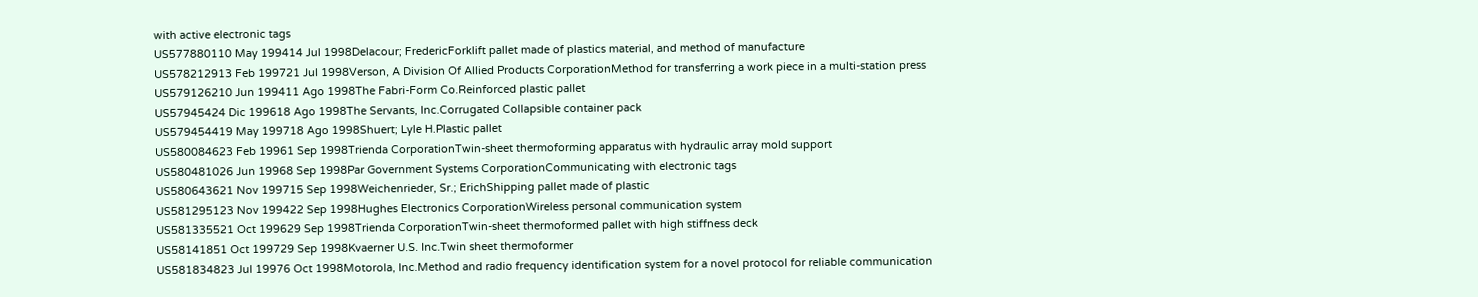with active electronic tags
US577880110 May 199414 Jul 1998Delacour; FredericForklift pallet made of plastics material, and method of manufacture
US578212913 Feb 199721 Jul 1998Verson, A Division Of Allied Products CorporationMethod for transferring a work piece in a multi-station press
US579126210 Jun 199411 Ago 1998The Fabri-Form Co.Reinforced plastic pallet
US57945424 Dic 199618 Ago 1998The Servants, Inc.Corrugated Collapsible container pack
US579454419 May 199718 Ago 1998Shuert; Lyle H.Plastic pallet
US580084623 Feb 19961 Sep 1998Trienda CorporationTwin-sheet thermoforming apparatus with hydraulic array mold support
US580481026 Jun 19968 Sep 1998Par Government Systems CorporationCommunicating with electronic tags
US580643621 Nov 199715 Sep 1998Weichenrieder, Sr.; ErichShipping pallet made of plastic
US581295123 Nov 199422 Sep 1998Hughes Electronics CorporationWireless personal communication system
US581335521 Oct 199629 Sep 1998Trienda CorporationTwin-sheet thermoformed pallet with high stiffness deck
US58141851 Oct 199729 Sep 1998Kvaerner U.S. Inc.Twin sheet thermoformer
US581834823 Jul 19976 Oct 1998Motorola, Inc.Method and radio frequency identification system for a novel protocol for reliable communication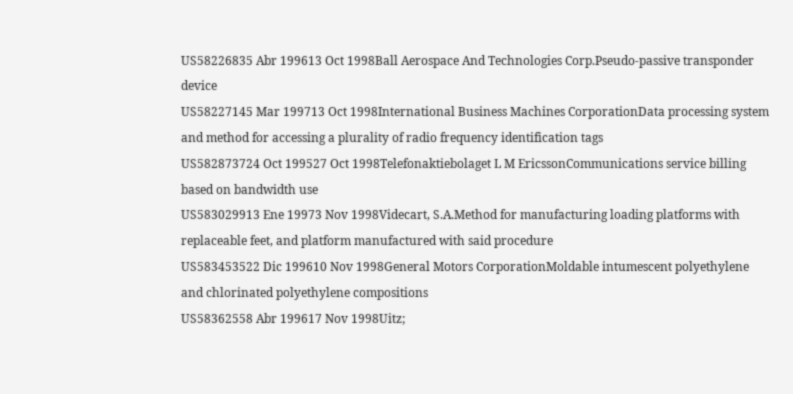US58226835 Abr 199613 Oct 1998Ball Aerospace And Technologies Corp.Pseudo-passive transponder device
US58227145 Mar 199713 Oct 1998International Business Machines CorporationData processing system and method for accessing a plurality of radio frequency identification tags
US582873724 Oct 199527 Oct 1998Telefonaktiebolaget L M EricssonCommunications service billing based on bandwidth use
US583029913 Ene 19973 Nov 1998Videcart, S.A.Method for manufacturing loading platforms with replaceable feet, and platform manufactured with said procedure
US583453522 Dic 199610 Nov 1998General Motors CorporationMoldable intumescent polyethylene and chlorinated polyethylene compositions
US58362558 Abr 199617 Nov 1998Uitz;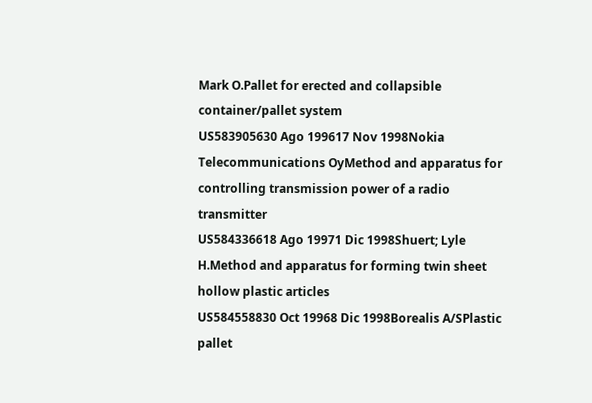Mark O.Pallet for erected and collapsible container/pallet system
US583905630 Ago 199617 Nov 1998Nokia Telecommunications OyMethod and apparatus for controlling transmission power of a radio transmitter
US584336618 Ago 19971 Dic 1998Shuert; Lyle H.Method and apparatus for forming twin sheet hollow plastic articles
US584558830 Oct 19968 Dic 1998Borealis A/SPlastic pallet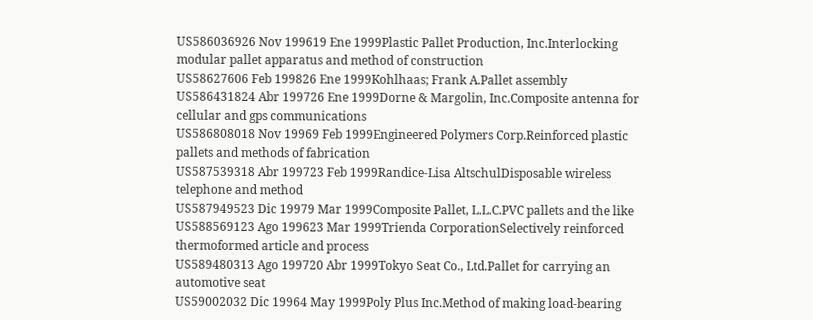US586036926 Nov 199619 Ene 1999Plastic Pallet Production, Inc.Interlocking modular pallet apparatus and method of construction
US58627606 Feb 199826 Ene 1999Kohlhaas; Frank A.Pallet assembly
US586431824 Abr 199726 Ene 1999Dorne & Margolin, Inc.Composite antenna for cellular and gps communications
US586808018 Nov 19969 Feb 1999Engineered Polymers Corp.Reinforced plastic pallets and methods of fabrication
US587539318 Abr 199723 Feb 1999Randice-Lisa AltschulDisposable wireless telephone and method
US587949523 Dic 19979 Mar 1999Composite Pallet, L.L.C.PVC pallets and the like
US588569123 Ago 199623 Mar 1999Trienda CorporationSelectively reinforced thermoformed article and process
US589480313 Ago 199720 Abr 1999Tokyo Seat Co., Ltd.Pallet for carrying an automotive seat
US59002032 Dic 19964 May 1999Poly Plus Inc.Method of making load-bearing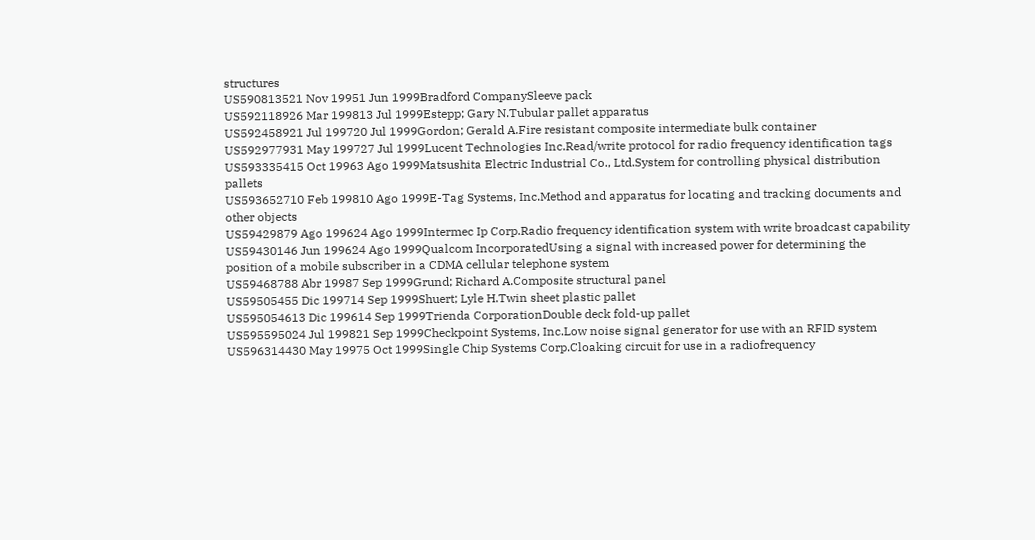structures
US590813521 Nov 19951 Jun 1999Bradford CompanySleeve pack
US592118926 Mar 199813 Jul 1999Estepp; Gary N.Tubular pallet apparatus
US592458921 Jul 199720 Jul 1999Gordon; Gerald A.Fire resistant composite intermediate bulk container
US592977931 May 199727 Jul 1999Lucent Technologies Inc.Read/write protocol for radio frequency identification tags
US593335415 Oct 19963 Ago 1999Matsushita Electric Industrial Co., Ltd.System for controlling physical distribution pallets
US593652710 Feb 199810 Ago 1999E-Tag Systems, Inc.Method and apparatus for locating and tracking documents and other objects
US59429879 Ago 199624 Ago 1999Intermec Ip Corp.Radio frequency identification system with write broadcast capability
US59430146 Jun 199624 Ago 1999Qualcom IncorporatedUsing a signal with increased power for determining the position of a mobile subscriber in a CDMA cellular telephone system
US59468788 Abr 19987 Sep 1999Grund; Richard A.Composite structural panel
US59505455 Dic 199714 Sep 1999Shuert; Lyle H.Twin sheet plastic pallet
US595054613 Dic 199614 Sep 1999Trienda CorporationDouble deck fold-up pallet
US595595024 Jul 199821 Sep 1999Checkpoint Systems, Inc.Low noise signal generator for use with an RFID system
US596314430 May 19975 Oct 1999Single Chip Systems Corp.Cloaking circuit for use in a radiofrequency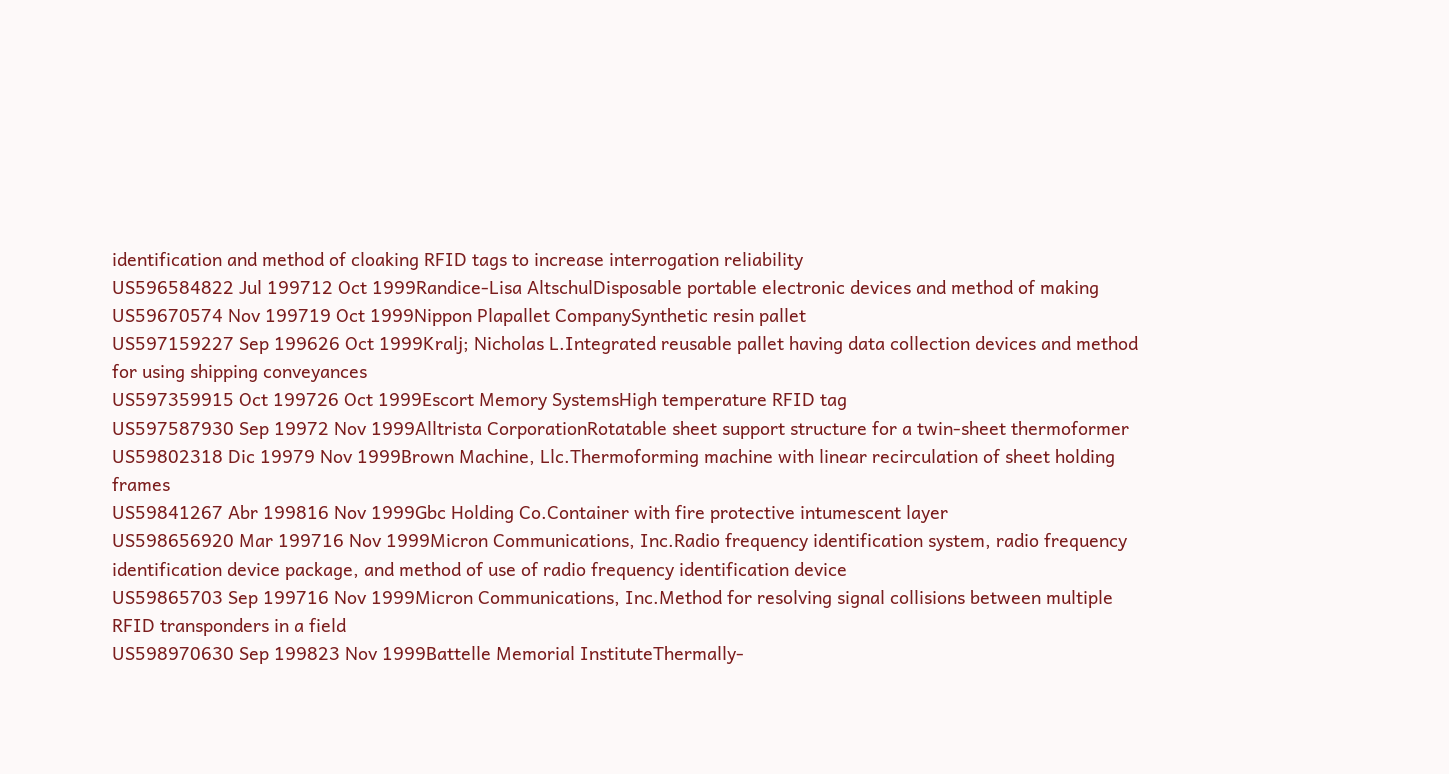identification and method of cloaking RFID tags to increase interrogation reliability
US596584822 Jul 199712 Oct 1999Randice-Lisa AltschulDisposable portable electronic devices and method of making
US59670574 Nov 199719 Oct 1999Nippon Plapallet CompanySynthetic resin pallet
US597159227 Sep 199626 Oct 1999Kralj; Nicholas L.Integrated reusable pallet having data collection devices and method for using shipping conveyances
US597359915 Oct 199726 Oct 1999Escort Memory SystemsHigh temperature RFID tag
US597587930 Sep 19972 Nov 1999Alltrista CorporationRotatable sheet support structure for a twin-sheet thermoformer
US59802318 Dic 19979 Nov 1999Brown Machine, Llc.Thermoforming machine with linear recirculation of sheet holding frames
US59841267 Abr 199816 Nov 1999Gbc Holding Co.Container with fire protective intumescent layer
US598656920 Mar 199716 Nov 1999Micron Communications, Inc.Radio frequency identification system, radio frequency identification device package, and method of use of radio frequency identification device
US59865703 Sep 199716 Nov 1999Micron Communications, Inc.Method for resolving signal collisions between multiple RFID transponders in a field
US598970630 Sep 199823 Nov 1999Battelle Memorial InstituteThermally-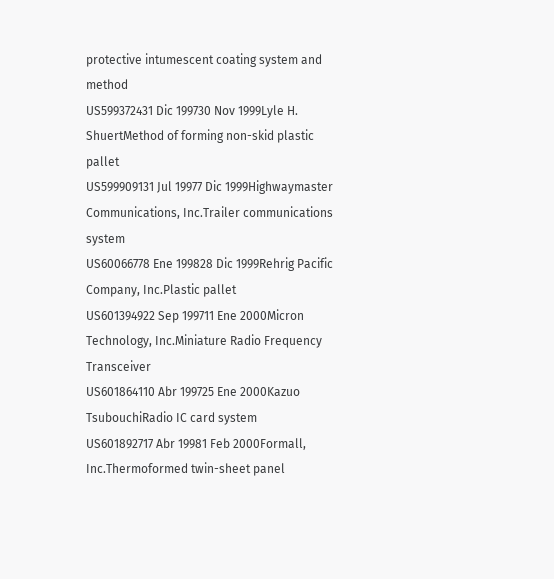protective intumescent coating system and method
US599372431 Dic 199730 Nov 1999Lyle H. ShuertMethod of forming non-skid plastic pallet
US599909131 Jul 19977 Dic 1999Highwaymaster Communications, Inc.Trailer communications system
US60066778 Ene 199828 Dic 1999Rehrig Pacific Company, Inc.Plastic pallet
US601394922 Sep 199711 Ene 2000Micron Technology, Inc.Miniature Radio Frequency Transceiver
US601864110 Abr 199725 Ene 2000Kazuo TsubouchiRadio IC card system
US601892717 Abr 19981 Feb 2000Formall, Inc.Thermoformed twin-sheet panel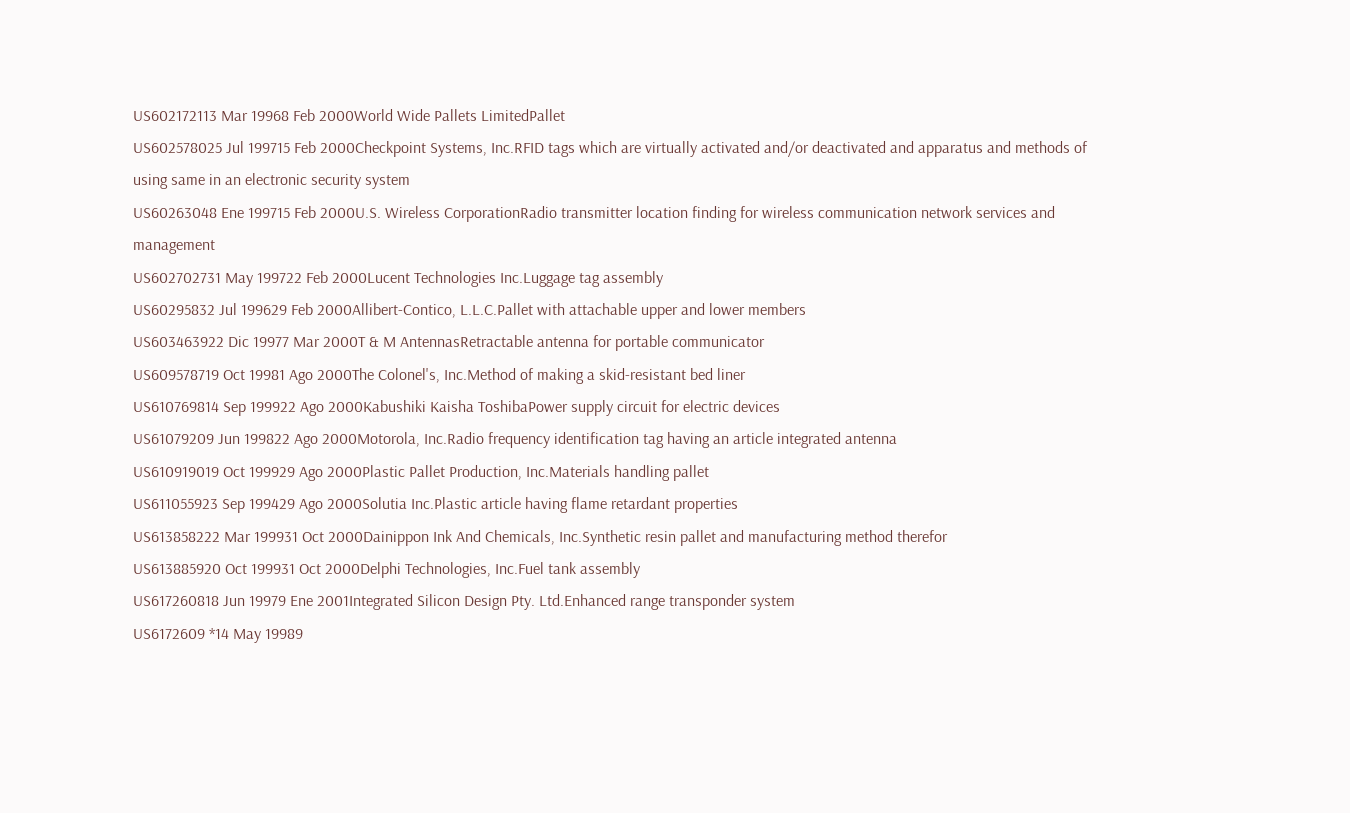US602172113 Mar 19968 Feb 2000World Wide Pallets LimitedPallet
US602578025 Jul 199715 Feb 2000Checkpoint Systems, Inc.RFID tags which are virtually activated and/or deactivated and apparatus and methods of using same in an electronic security system
US60263048 Ene 199715 Feb 2000U.S. Wireless CorporationRadio transmitter location finding for wireless communication network services and management
US602702731 May 199722 Feb 2000Lucent Technologies Inc.Luggage tag assembly
US60295832 Jul 199629 Feb 2000Allibert-Contico, L.L.C.Pallet with attachable upper and lower members
US603463922 Dic 19977 Mar 2000T & M AntennasRetractable antenna for portable communicator
US609578719 Oct 19981 Ago 2000The Colonel's, Inc.Method of making a skid-resistant bed liner
US610769814 Sep 199922 Ago 2000Kabushiki Kaisha ToshibaPower supply circuit for electric devices
US61079209 Jun 199822 Ago 2000Motorola, Inc.Radio frequency identification tag having an article integrated antenna
US610919019 Oct 199929 Ago 2000Plastic Pallet Production, Inc.Materials handling pallet
US611055923 Sep 199429 Ago 2000Solutia Inc.Plastic article having flame retardant properties
US613858222 Mar 199931 Oct 2000Dainippon Ink And Chemicals, Inc.Synthetic resin pallet and manufacturing method therefor
US613885920 Oct 199931 Oct 2000Delphi Technologies, Inc.Fuel tank assembly
US617260818 Jun 19979 Ene 2001Integrated Silicon Design Pty. Ltd.Enhanced range transponder system
US6172609 *14 May 19989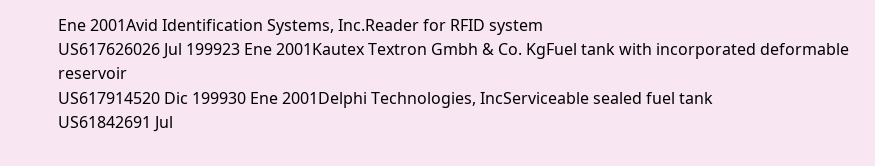Ene 2001Avid Identification Systems, Inc.Reader for RFID system
US617626026 Jul 199923 Ene 2001Kautex Textron Gmbh & Co. KgFuel tank with incorporated deformable reservoir
US617914520 Dic 199930 Ene 2001Delphi Technologies, IncServiceable sealed fuel tank
US61842691 Jul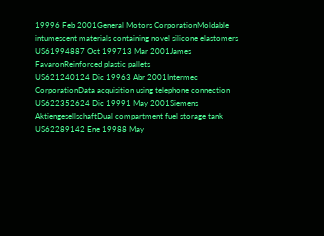19996 Feb 2001General Motors CorporationMoldable intumescent materials containing novel silicone elastomers
US61994887 Oct 199713 Mar 2001James FavaronReinforced plastic pallets
US621240124 Dic 19963 Abr 2001Intermec CorporationData acquisition using telephone connection
US622352624 Dic 19991 May 2001Siemens AktiengesellschaftDual compartment fuel storage tank
US62289142 Ene 19988 May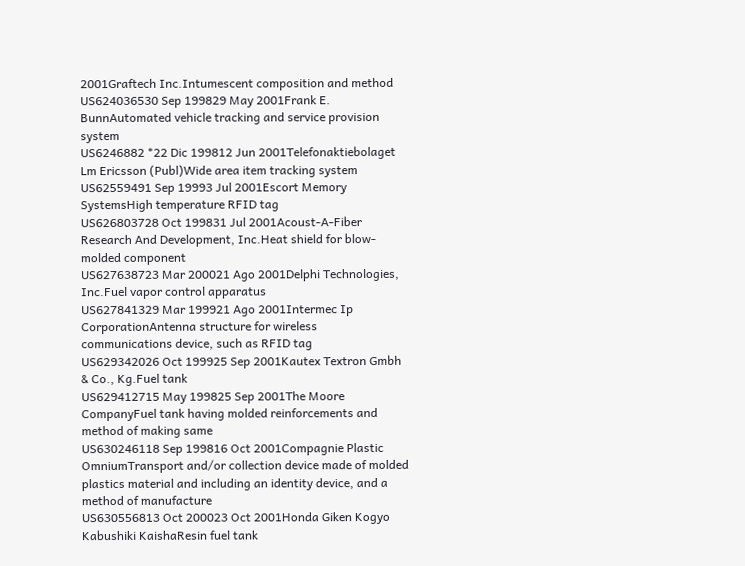2001Graftech Inc.Intumescent composition and method
US624036530 Sep 199829 May 2001Frank E. BunnAutomated vehicle tracking and service provision system
US6246882 *22 Dic 199812 Jun 2001Telefonaktiebolaget Lm Ericsson (Publ)Wide area item tracking system
US62559491 Sep 19993 Jul 2001Escort Memory SystemsHigh temperature RFID tag
US626803728 Oct 199831 Jul 2001Acoust-A-Fiber Research And Development, Inc.Heat shield for blow-molded component
US627638723 Mar 200021 Ago 2001Delphi Technologies, Inc.Fuel vapor control apparatus
US627841329 Mar 199921 Ago 2001Intermec Ip CorporationAntenna structure for wireless communications device, such as RFID tag
US629342026 Oct 199925 Sep 2001Kautex Textron Gmbh & Co., Kg.Fuel tank
US629412715 May 199825 Sep 2001The Moore CompanyFuel tank having molded reinforcements and method of making same
US630246118 Sep 199816 Oct 2001Compagnie Plastic OmniumTransport and/or collection device made of molded plastics material and including an identity device, and a method of manufacture
US630556813 Oct 200023 Oct 2001Honda Giken Kogyo Kabushiki KaishaResin fuel tank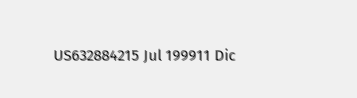US632884215 Jul 199911 Dic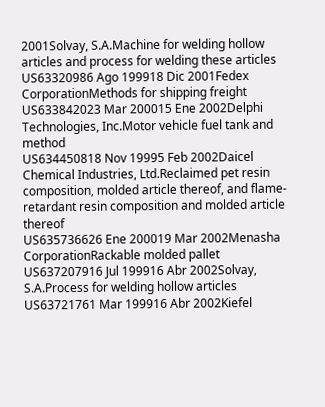2001Solvay, S.A.Machine for welding hollow articles and process for welding these articles
US63320986 Ago 199918 Dic 2001Fedex CorporationMethods for shipping freight
US633842023 Mar 200015 Ene 2002Delphi Technologies, Inc.Motor vehicle fuel tank and method
US634450818 Nov 19995 Feb 2002Daicel Chemical Industries, Ltd.Reclaimed pet resin composition, molded article thereof, and flame-retardant resin composition and molded article thereof
US635736626 Ene 200019 Mar 2002Menasha CorporationRackable molded pallet
US637207916 Jul 199916 Abr 2002Solvay, S.A.Process for welding hollow articles
US63721761 Mar 199916 Abr 2002Kiefel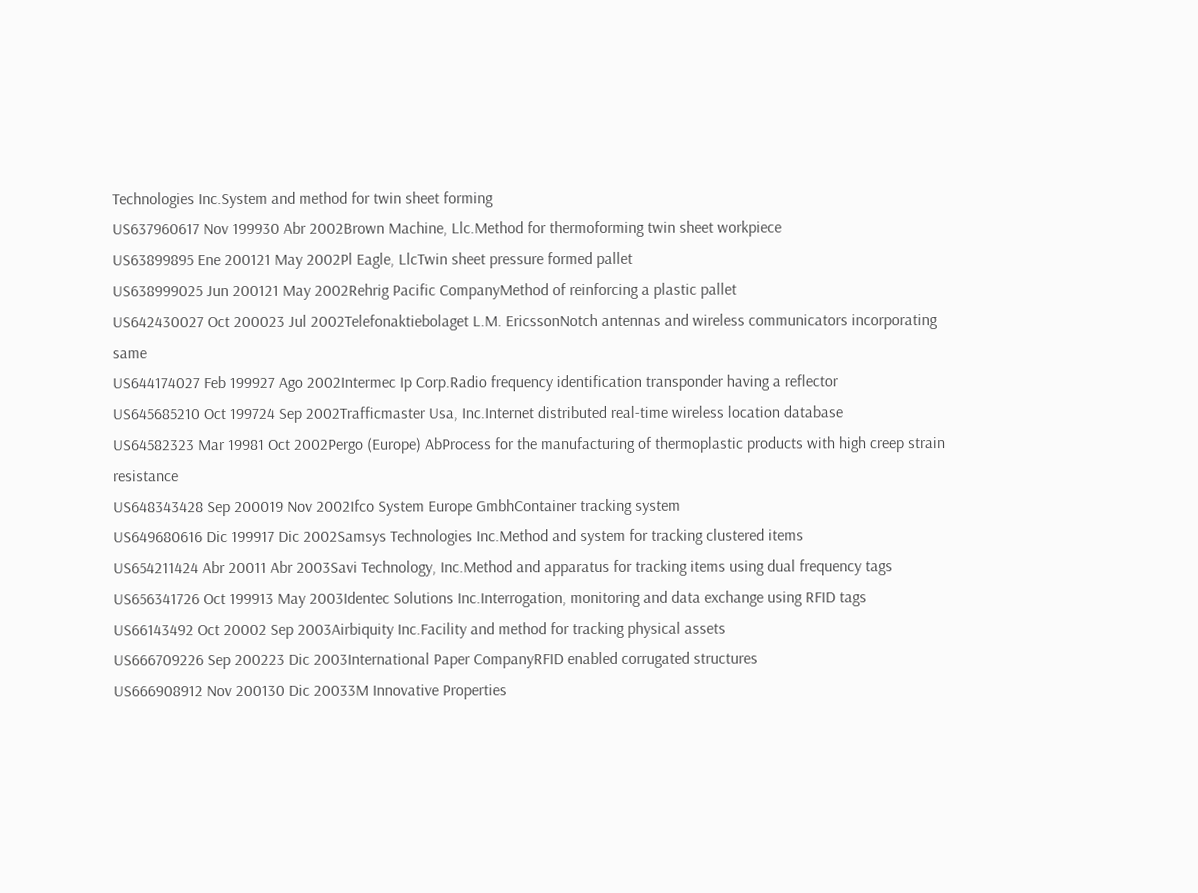Technologies Inc.System and method for twin sheet forming
US637960617 Nov 199930 Abr 2002Brown Machine, Llc.Method for thermoforming twin sheet workpiece
US63899895 Ene 200121 May 2002Pl Eagle, LlcTwin sheet pressure formed pallet
US638999025 Jun 200121 May 2002Rehrig Pacific CompanyMethod of reinforcing a plastic pallet
US642430027 Oct 200023 Jul 2002Telefonaktiebolaget L.M. EricssonNotch antennas and wireless communicators incorporating same
US644174027 Feb 199927 Ago 2002Intermec Ip Corp.Radio frequency identification transponder having a reflector
US645685210 Oct 199724 Sep 2002Trafficmaster Usa, Inc.Internet distributed real-time wireless location database
US64582323 Mar 19981 Oct 2002Pergo (Europe) AbProcess for the manufacturing of thermoplastic products with high creep strain resistance
US648343428 Sep 200019 Nov 2002Ifco System Europe GmbhContainer tracking system
US649680616 Dic 199917 Dic 2002Samsys Technologies Inc.Method and system for tracking clustered items
US654211424 Abr 20011 Abr 2003Savi Technology, Inc.Method and apparatus for tracking items using dual frequency tags
US656341726 Oct 199913 May 2003Identec Solutions Inc.Interrogation, monitoring and data exchange using RFID tags
US66143492 Oct 20002 Sep 2003Airbiquity Inc.Facility and method for tracking physical assets
US666709226 Sep 200223 Dic 2003International Paper CompanyRFID enabled corrugated structures
US666908912 Nov 200130 Dic 20033M Innovative Properties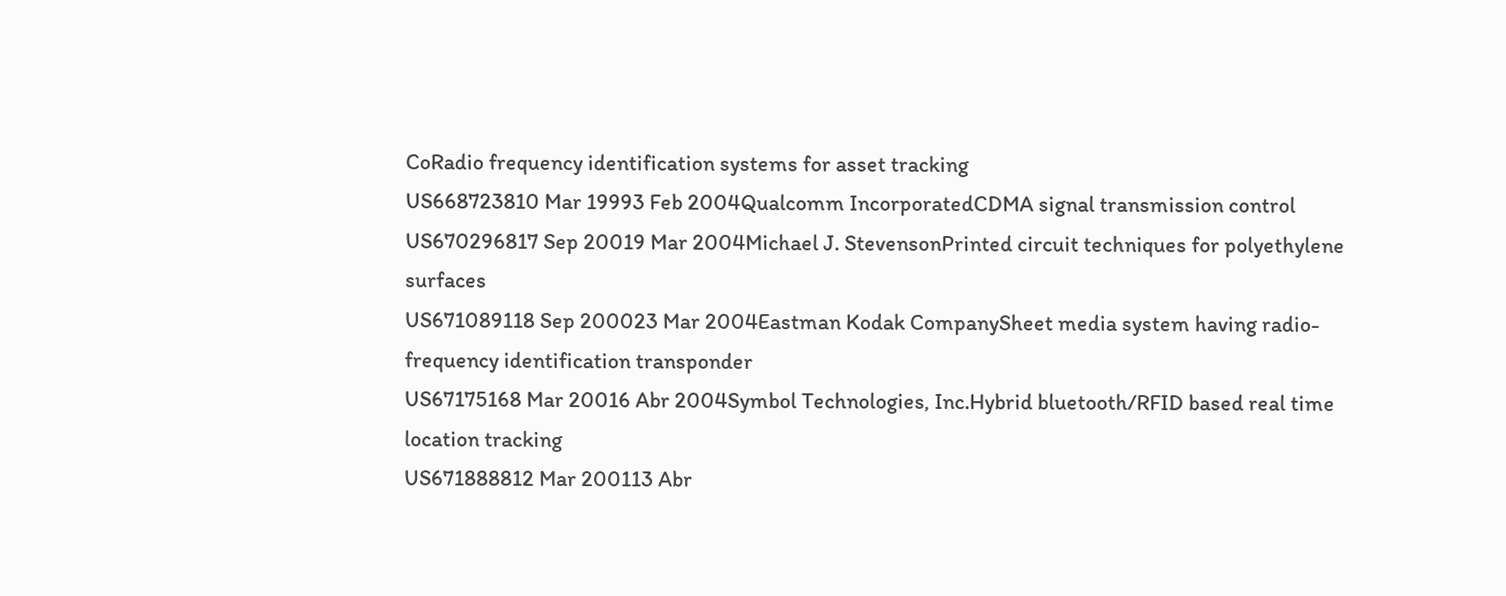CoRadio frequency identification systems for asset tracking
US668723810 Mar 19993 Feb 2004Qualcomm IncorporatedCDMA signal transmission control
US670296817 Sep 20019 Mar 2004Michael J. StevensonPrinted circuit techniques for polyethylene surfaces
US671089118 Sep 200023 Mar 2004Eastman Kodak CompanySheet media system having radio-frequency identification transponder
US67175168 Mar 20016 Abr 2004Symbol Technologies, Inc.Hybrid bluetooth/RFID based real time location tracking
US671888812 Mar 200113 Abr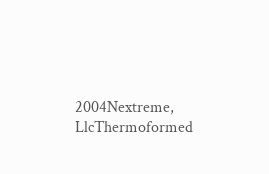2004Nextreme, LlcThermoformed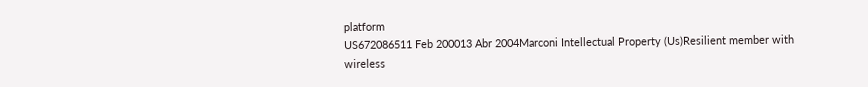platform
US672086511 Feb 200013 Abr 2004Marconi Intellectual Property (Us)Resilient member with wireless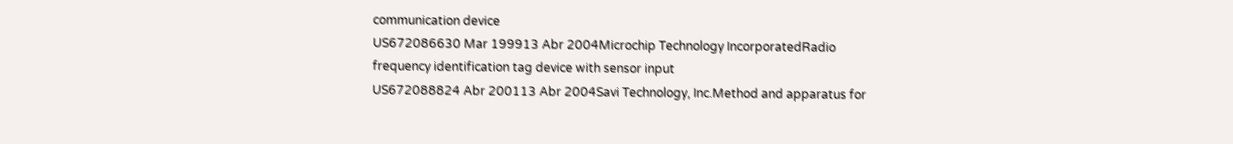communication device
US672086630 Mar 199913 Abr 2004Microchip Technology IncorporatedRadio frequency identification tag device with sensor input
US672088824 Abr 200113 Abr 2004Savi Technology, Inc.Method and apparatus for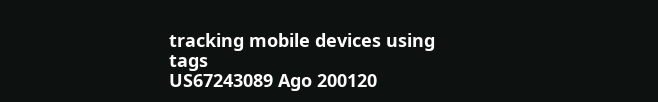tracking mobile devices using tags
US67243089 Ago 200120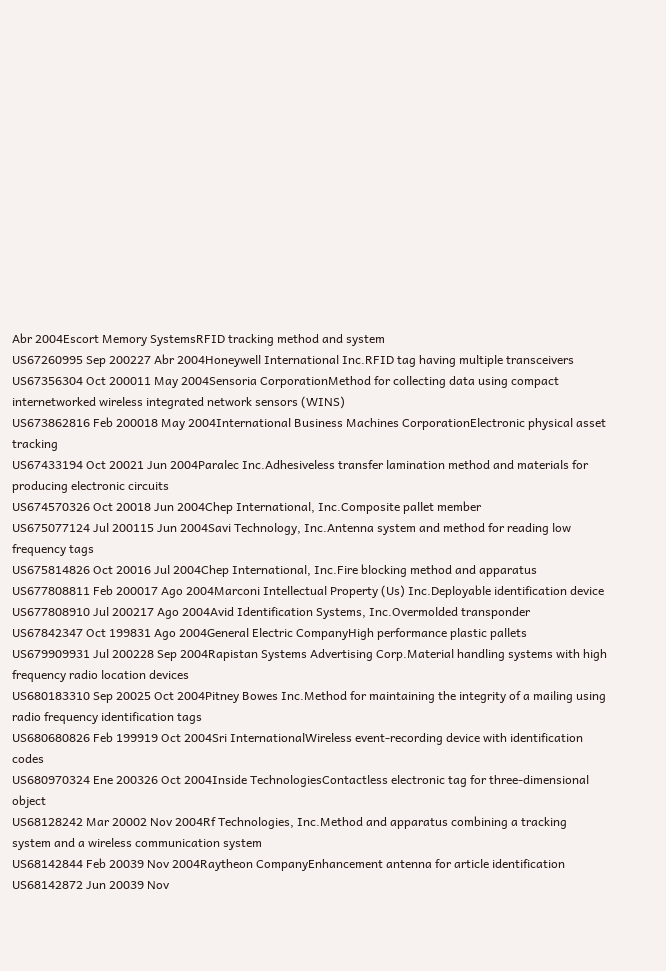Abr 2004Escort Memory SystemsRFID tracking method and system
US67260995 Sep 200227 Abr 2004Honeywell International Inc.RFID tag having multiple transceivers
US67356304 Oct 200011 May 2004Sensoria CorporationMethod for collecting data using compact internetworked wireless integrated network sensors (WINS)
US673862816 Feb 200018 May 2004International Business Machines CorporationElectronic physical asset tracking
US67433194 Oct 20021 Jun 2004Paralec Inc.Adhesiveless transfer lamination method and materials for producing electronic circuits
US674570326 Oct 20018 Jun 2004Chep International, Inc.Composite pallet member
US675077124 Jul 200115 Jun 2004Savi Technology, Inc.Antenna system and method for reading low frequency tags
US675814826 Oct 20016 Jul 2004Chep International, Inc.Fire blocking method and apparatus
US677808811 Feb 200017 Ago 2004Marconi Intellectual Property (Us) Inc.Deployable identification device
US677808910 Jul 200217 Ago 2004Avid Identification Systems, Inc.Overmolded transponder
US67842347 Oct 199831 Ago 2004General Electric CompanyHigh performance plastic pallets
US679909931 Jul 200228 Sep 2004Rapistan Systems Advertising Corp.Material handling systems with high frequency radio location devices
US680183310 Sep 20025 Oct 2004Pitney Bowes Inc.Method for maintaining the integrity of a mailing using radio frequency identification tags
US680680826 Feb 199919 Oct 2004Sri InternationalWireless event-recording device with identification codes
US680970324 Ene 200326 Oct 2004Inside TechnologiesContactless electronic tag for three-dimensional object
US68128242 Mar 20002 Nov 2004Rf Technologies, Inc.Method and apparatus combining a tracking system and a wireless communication system
US68142844 Feb 20039 Nov 2004Raytheon CompanyEnhancement antenna for article identification
US68142872 Jun 20039 Nov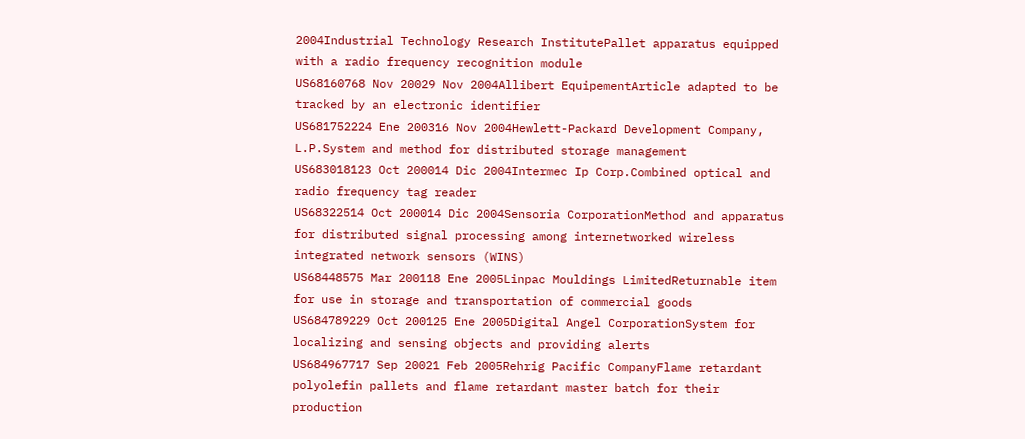2004Industrial Technology Research InstitutePallet apparatus equipped with a radio frequency recognition module
US68160768 Nov 20029 Nov 2004Allibert EquipementArticle adapted to be tracked by an electronic identifier
US681752224 Ene 200316 Nov 2004Hewlett-Packard Development Company, L.P.System and method for distributed storage management
US683018123 Oct 200014 Dic 2004Intermec Ip Corp.Combined optical and radio frequency tag reader
US68322514 Oct 200014 Dic 2004Sensoria CorporationMethod and apparatus for distributed signal processing among internetworked wireless integrated network sensors (WINS)
US68448575 Mar 200118 Ene 2005Linpac Mouldings LimitedReturnable item for use in storage and transportation of commercial goods
US684789229 Oct 200125 Ene 2005Digital Angel CorporationSystem for localizing and sensing objects and providing alerts
US684967717 Sep 20021 Feb 2005Rehrig Pacific CompanyFlame retardant polyolefin pallets and flame retardant master batch for their production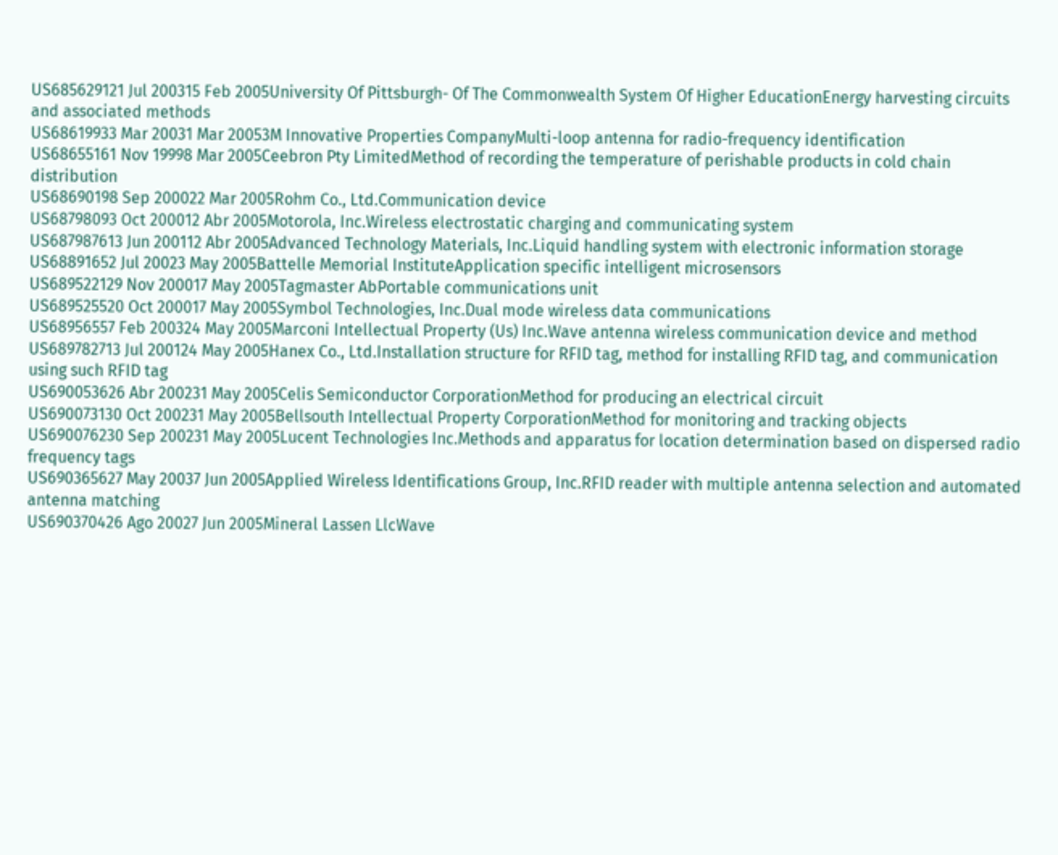US685629121 Jul 200315 Feb 2005University Of Pittsburgh- Of The Commonwealth System Of Higher EducationEnergy harvesting circuits and associated methods
US68619933 Mar 20031 Mar 20053M Innovative Properties CompanyMulti-loop antenna for radio-frequency identification
US68655161 Nov 19998 Mar 2005Ceebron Pty LimitedMethod of recording the temperature of perishable products in cold chain distribution
US68690198 Sep 200022 Mar 2005Rohm Co., Ltd.Communication device
US68798093 Oct 200012 Abr 2005Motorola, Inc.Wireless electrostatic charging and communicating system
US687987613 Jun 200112 Abr 2005Advanced Technology Materials, Inc.Liquid handling system with electronic information storage
US68891652 Jul 20023 May 2005Battelle Memorial InstituteApplication specific intelligent microsensors
US689522129 Nov 200017 May 2005Tagmaster AbPortable communications unit
US689525520 Oct 200017 May 2005Symbol Technologies, Inc.Dual mode wireless data communications
US68956557 Feb 200324 May 2005Marconi Intellectual Property (Us) Inc.Wave antenna wireless communication device and method
US689782713 Jul 200124 May 2005Hanex Co., Ltd.Installation structure for RFID tag, method for installing RFID tag, and communication using such RFID tag
US690053626 Abr 200231 May 2005Celis Semiconductor CorporationMethod for producing an electrical circuit
US690073130 Oct 200231 May 2005Bellsouth Intellectual Property CorporationMethod for monitoring and tracking objects
US690076230 Sep 200231 May 2005Lucent Technologies Inc.Methods and apparatus for location determination based on dispersed radio frequency tags
US690365627 May 20037 Jun 2005Applied Wireless Identifications Group, Inc.RFID reader with multiple antenna selection and automated antenna matching
US690370426 Ago 20027 Jun 2005Mineral Lassen LlcWave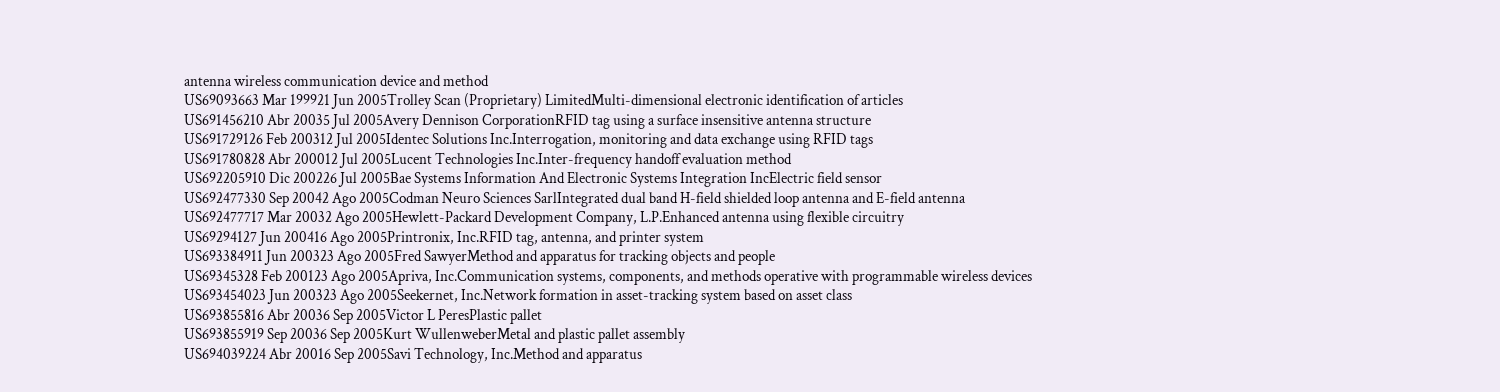antenna wireless communication device and method
US69093663 Mar 199921 Jun 2005Trolley Scan (Proprietary) LimitedMulti-dimensional electronic identification of articles
US691456210 Abr 20035 Jul 2005Avery Dennison CorporationRFID tag using a surface insensitive antenna structure
US691729126 Feb 200312 Jul 2005Identec Solutions Inc.Interrogation, monitoring and data exchange using RFID tags
US691780828 Abr 200012 Jul 2005Lucent Technologies Inc.Inter-frequency handoff evaluation method
US692205910 Dic 200226 Jul 2005Bae Systems Information And Electronic Systems Integration IncElectric field sensor
US692477330 Sep 20042 Ago 2005Codman Neuro Sciences SarlIntegrated dual band H-field shielded loop antenna and E-field antenna
US692477717 Mar 20032 Ago 2005Hewlett-Packard Development Company, L.P.Enhanced antenna using flexible circuitry
US69294127 Jun 200416 Ago 2005Printronix, Inc.RFID tag, antenna, and printer system
US693384911 Jun 200323 Ago 2005Fred SawyerMethod and apparatus for tracking objects and people
US69345328 Feb 200123 Ago 2005Apriva, Inc.Communication systems, components, and methods operative with programmable wireless devices
US693454023 Jun 200323 Ago 2005Seekernet, Inc.Network formation in asset-tracking system based on asset class
US693855816 Abr 20036 Sep 2005Victor L PeresPlastic pallet
US693855919 Sep 20036 Sep 2005Kurt WullenweberMetal and plastic pallet assembly
US694039224 Abr 20016 Sep 2005Savi Technology, Inc.Method and apparatus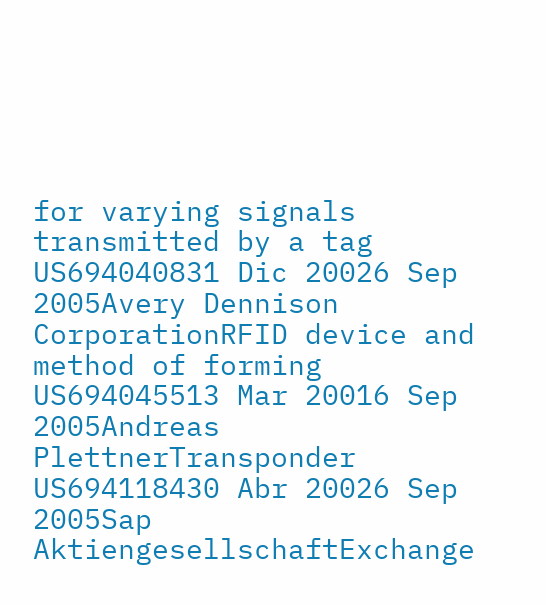for varying signals transmitted by a tag
US694040831 Dic 20026 Sep 2005Avery Dennison CorporationRFID device and method of forming
US694045513 Mar 20016 Sep 2005Andreas PlettnerTransponder
US694118430 Abr 20026 Sep 2005Sap AktiengesellschaftExchange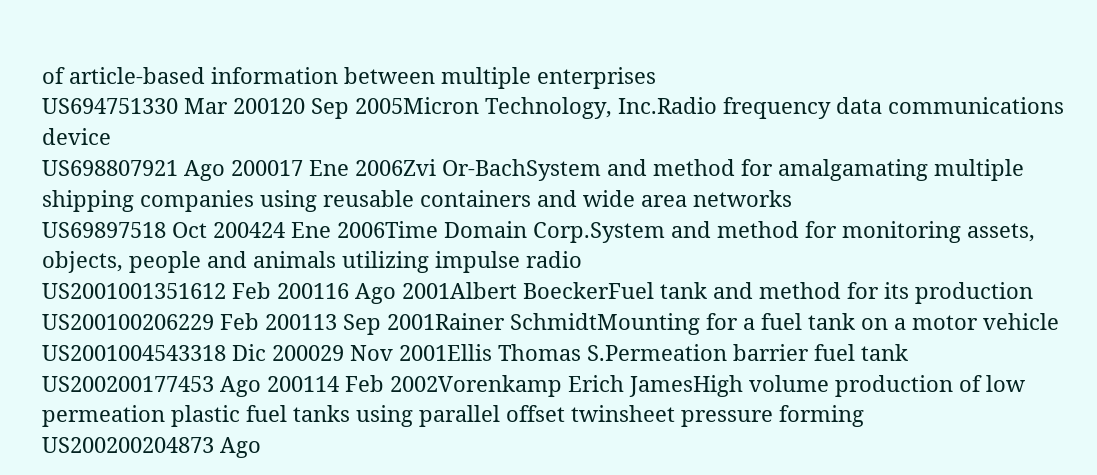of article-based information between multiple enterprises
US694751330 Mar 200120 Sep 2005Micron Technology, Inc.Radio frequency data communications device
US698807921 Ago 200017 Ene 2006Zvi Or-BachSystem and method for amalgamating multiple shipping companies using reusable containers and wide area networks
US69897518 Oct 200424 Ene 2006Time Domain Corp.System and method for monitoring assets, objects, people and animals utilizing impulse radio
US2001001351612 Feb 200116 Ago 2001Albert BoeckerFuel tank and method for its production
US200100206229 Feb 200113 Sep 2001Rainer SchmidtMounting for a fuel tank on a motor vehicle
US2001004543318 Dic 200029 Nov 2001Ellis Thomas S.Permeation barrier fuel tank
US200200177453 Ago 200114 Feb 2002Vorenkamp Erich JamesHigh volume production of low permeation plastic fuel tanks using parallel offset twinsheet pressure forming
US200200204873 Ago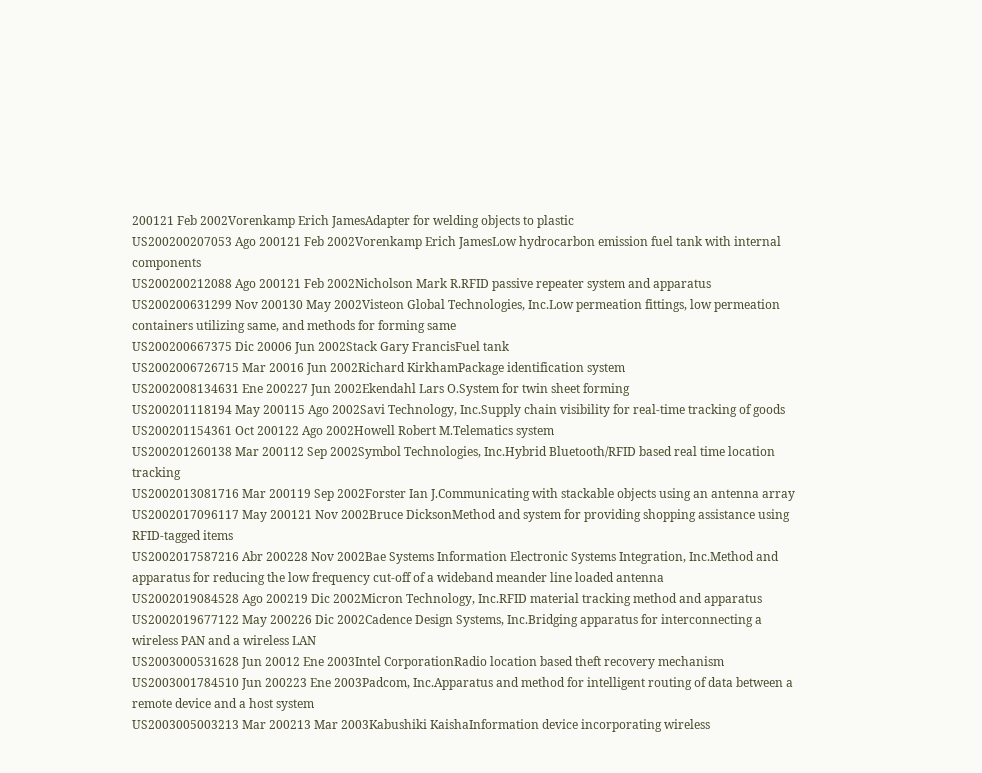200121 Feb 2002Vorenkamp Erich JamesAdapter for welding objects to plastic
US200200207053 Ago 200121 Feb 2002Vorenkamp Erich JamesLow hydrocarbon emission fuel tank with internal components
US200200212088 Ago 200121 Feb 2002Nicholson Mark R.RFID passive repeater system and apparatus
US200200631299 Nov 200130 May 2002Visteon Global Technologies, Inc.Low permeation fittings, low permeation containers utilizing same, and methods for forming same
US200200667375 Dic 20006 Jun 2002Stack Gary FrancisFuel tank
US2002006726715 Mar 20016 Jun 2002Richard KirkhamPackage identification system
US2002008134631 Ene 200227 Jun 2002Ekendahl Lars O.System for twin sheet forming
US200201118194 May 200115 Ago 2002Savi Technology, Inc.Supply chain visibility for real-time tracking of goods
US200201154361 Oct 200122 Ago 2002Howell Robert M.Telematics system
US200201260138 Mar 200112 Sep 2002Symbol Technologies, Inc.Hybrid Bluetooth/RFID based real time location tracking
US2002013081716 Mar 200119 Sep 2002Forster Ian J.Communicating with stackable objects using an antenna array
US2002017096117 May 200121 Nov 2002Bruce DicksonMethod and system for providing shopping assistance using RFID-tagged items
US2002017587216 Abr 200228 Nov 2002Bae Systems Information Electronic Systems Integration, Inc.Method and apparatus for reducing the low frequency cut-off of a wideband meander line loaded antenna
US2002019084528 Ago 200219 Dic 2002Micron Technology, Inc.RFID material tracking method and apparatus
US2002019677122 May 200226 Dic 2002Cadence Design Systems, Inc.Bridging apparatus for interconnecting a wireless PAN and a wireless LAN
US2003000531628 Jun 20012 Ene 2003Intel CorporationRadio location based theft recovery mechanism
US2003001784510 Jun 200223 Ene 2003Padcom, Inc.Apparatus and method for intelligent routing of data between a remote device and a host system
US2003005003213 Mar 200213 Mar 2003Kabushiki KaishaInformation device incorporating wireless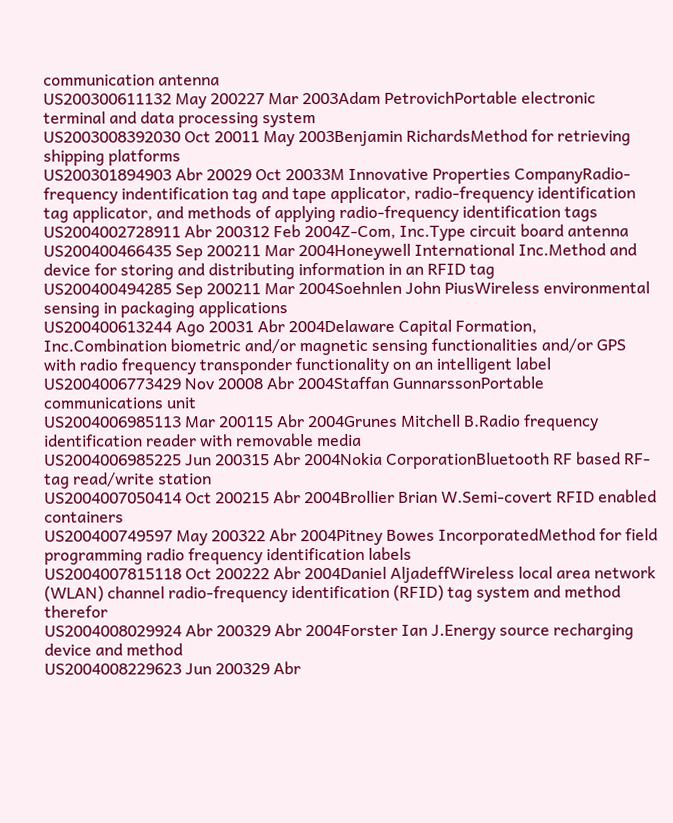communication antenna
US200300611132 May 200227 Mar 2003Adam PetrovichPortable electronic terminal and data processing system
US2003008392030 Oct 20011 May 2003Benjamin RichardsMethod for retrieving shipping platforms
US200301894903 Abr 20029 Oct 20033M Innovative Properties CompanyRadio-frequency indentification tag and tape applicator, radio-frequency identification tag applicator, and methods of applying radio-frequency identification tags
US2004002728911 Abr 200312 Feb 2004Z-Com, Inc.Type circuit board antenna
US200400466435 Sep 200211 Mar 2004Honeywell International Inc.Method and device for storing and distributing information in an RFID tag
US200400494285 Sep 200211 Mar 2004Soehnlen John PiusWireless environmental sensing in packaging applications
US200400613244 Ago 20031 Abr 2004Delaware Capital Formation, Inc.Combination biometric and/or magnetic sensing functionalities and/or GPS with radio frequency transponder functionality on an intelligent label
US2004006773429 Nov 20008 Abr 2004Staffan GunnarssonPortable communications unit
US2004006985113 Mar 200115 Abr 2004Grunes Mitchell B.Radio frequency identification reader with removable media
US2004006985225 Jun 200315 Abr 2004Nokia CorporationBluetooth RF based RF-tag read/write station
US2004007050414 Oct 200215 Abr 2004Brollier Brian W.Semi-covert RFID enabled containers
US200400749597 May 200322 Abr 2004Pitney Bowes IncorporatedMethod for field programming radio frequency identification labels
US2004007815118 Oct 200222 Abr 2004Daniel AljadeffWireless local area network (WLAN) channel radio-frequency identification (RFID) tag system and method therefor
US2004008029924 Abr 200329 Abr 2004Forster Ian J.Energy source recharging device and method
US2004008229623 Jun 200329 Abr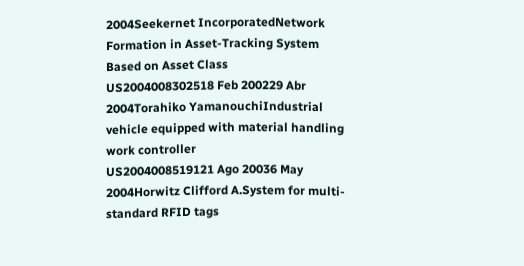2004Seekernet IncorporatedNetwork Formation in Asset-Tracking System Based on Asset Class
US2004008302518 Feb 200229 Abr 2004Torahiko YamanouchiIndustrial vehicle equipped with material handling work controller
US2004008519121 Ago 20036 May 2004Horwitz Clifford A.System for multi-standard RFID tags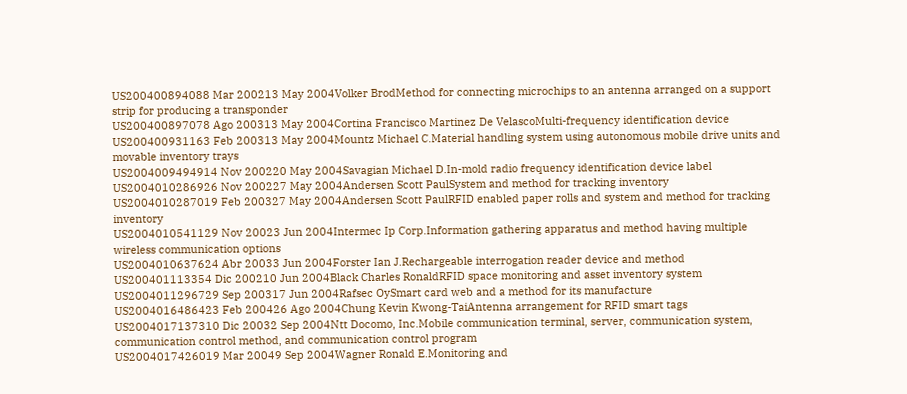US200400894088 Mar 200213 May 2004Volker BrodMethod for connecting microchips to an antenna arranged on a support strip for producing a transponder
US200400897078 Ago 200313 May 2004Cortina Francisco Martinez De VelascoMulti-frequency identification device
US200400931163 Feb 200313 May 2004Mountz Michael C.Material handling system using autonomous mobile drive units and movable inventory trays
US2004009494914 Nov 200220 May 2004Savagian Michael D.In-mold radio frequency identification device label
US2004010286926 Nov 200227 May 2004Andersen Scott PaulSystem and method for tracking inventory
US2004010287019 Feb 200327 May 2004Andersen Scott PaulRFID enabled paper rolls and system and method for tracking inventory
US2004010541129 Nov 20023 Jun 2004Intermec Ip Corp.Information gathering apparatus and method having multiple wireless communication options
US2004010637624 Abr 20033 Jun 2004Forster Ian J.Rechargeable interrogation reader device and method
US200401113354 Dic 200210 Jun 2004Black Charles RonaldRFID space monitoring and asset inventory system
US2004011296729 Sep 200317 Jun 2004Rafsec OySmart card web and a method for its manufacture
US2004016486423 Feb 200426 Ago 2004Chung Kevin Kwong-TaiAntenna arrangement for RFID smart tags
US2004017137310 Dic 20032 Sep 2004Ntt Docomo, Inc.Mobile communication terminal, server, communication system, communication control method, and communication control program
US2004017426019 Mar 20049 Sep 2004Wagner Ronald E.Monitoring and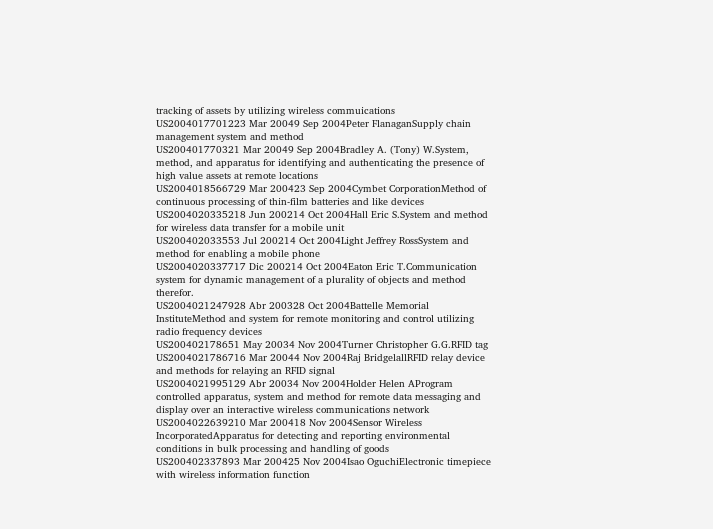tracking of assets by utilizing wireless commuications
US2004017701223 Mar 20049 Sep 2004Peter FlanaganSupply chain management system and method
US200401770321 Mar 20049 Sep 2004Bradley A. (Tony) W.System, method, and apparatus for identifying and authenticating the presence of high value assets at remote locations
US2004018566729 Mar 200423 Sep 2004Cymbet CorporationMethod of continuous processing of thin-film batteries and like devices
US2004020335218 Jun 200214 Oct 2004Hall Eric S.System and method for wireless data transfer for a mobile unit
US200402033553 Jul 200214 Oct 2004Light Jeffrey RossSystem and method for enabling a mobile phone
US2004020337717 Dic 200214 Oct 2004Eaton Eric T.Communication system for dynamic management of a plurality of objects and method therefor.
US2004021247928 Abr 200328 Oct 2004Battelle Memorial InstituteMethod and system for remote monitoring and control utilizing radio frequency devices
US200402178651 May 20034 Nov 2004Turner Christopher G.G.RFID tag
US2004021786716 Mar 20044 Nov 2004Raj BridgelallRFID relay device and methods for relaying an RFID signal
US2004021995129 Abr 20034 Nov 2004Holder Helen AProgram controlled apparatus, system and method for remote data messaging and display over an interactive wireless communications network
US2004022639210 Mar 200418 Nov 2004Sensor Wireless IncorporatedApparatus for detecting and reporting environmental conditions in bulk processing and handling of goods
US200402337893 Mar 200425 Nov 2004Isao OguchiElectronic timepiece with wireless information function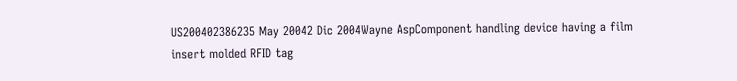US200402386235 May 20042 Dic 2004Wayne AspComponent handling device having a film insert molded RFID tag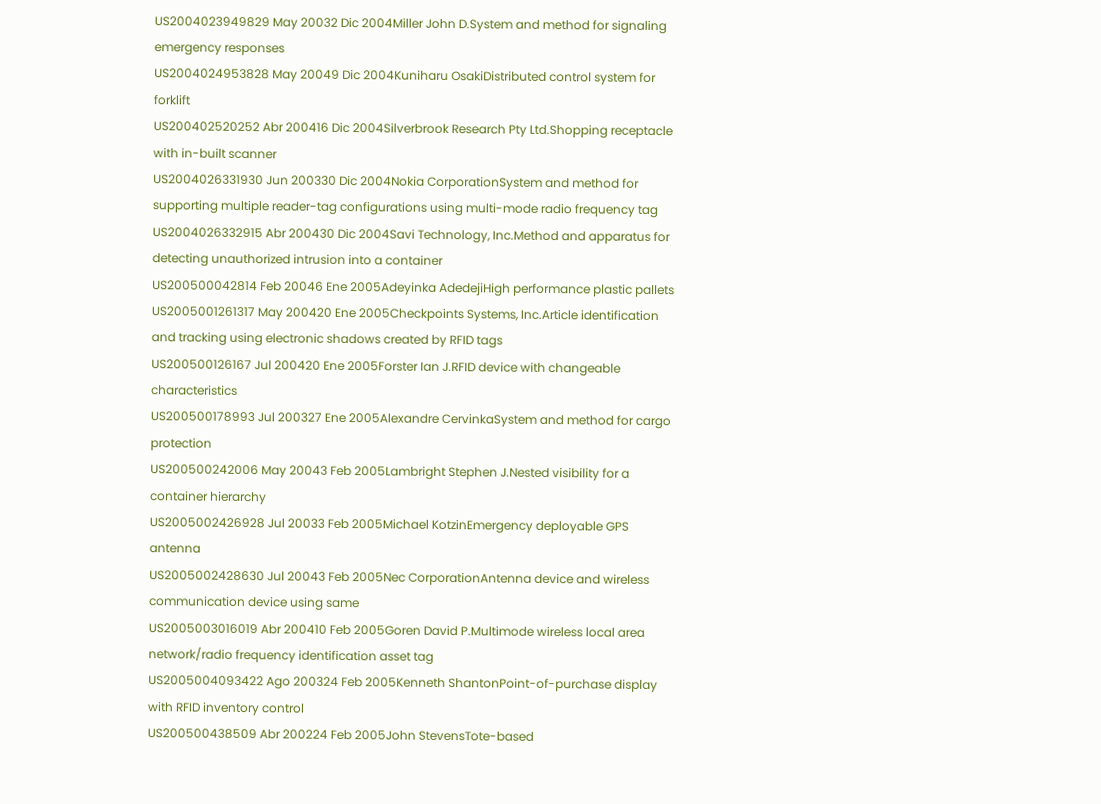US2004023949829 May 20032 Dic 2004Miller John D.System and method for signaling emergency responses
US2004024953828 May 20049 Dic 2004Kuniharu OsakiDistributed control system for forklift
US200402520252 Abr 200416 Dic 2004Silverbrook Research Pty Ltd.Shopping receptacle with in-built scanner
US2004026331930 Jun 200330 Dic 2004Nokia CorporationSystem and method for supporting multiple reader-tag configurations using multi-mode radio frequency tag
US2004026332915 Abr 200430 Dic 2004Savi Technology, Inc.Method and apparatus for detecting unauthorized intrusion into a container
US200500042814 Feb 20046 Ene 2005Adeyinka AdedejiHigh performance plastic pallets
US2005001261317 May 200420 Ene 2005Checkpoints Systems, Inc.Article identification and tracking using electronic shadows created by RFID tags
US200500126167 Jul 200420 Ene 2005Forster Ian J.RFID device with changeable characteristics
US200500178993 Jul 200327 Ene 2005Alexandre CervinkaSystem and method for cargo protection
US200500242006 May 20043 Feb 2005Lambright Stephen J.Nested visibility for a container hierarchy
US2005002426928 Jul 20033 Feb 2005Michael KotzinEmergency deployable GPS antenna
US2005002428630 Jul 20043 Feb 2005Nec CorporationAntenna device and wireless communication device using same
US2005003016019 Abr 200410 Feb 2005Goren David P.Multimode wireless local area network/radio frequency identification asset tag
US2005004093422 Ago 200324 Feb 2005Kenneth ShantonPoint-of-purchase display with RFID inventory control
US200500438509 Abr 200224 Feb 2005John StevensTote-based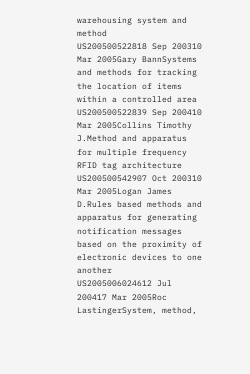warehousing system and method
US200500522818 Sep 200310 Mar 2005Gary BannSystems and methods for tracking the location of items within a controlled area
US200500522839 Sep 200410 Mar 2005Collins Timothy J.Method and apparatus for multiple frequency RFID tag architecture
US200500542907 Oct 200310 Mar 2005Logan James D.Rules based methods and apparatus for generating notification messages based on the proximity of electronic devices to one another
US2005006024612 Jul 200417 Mar 2005Roc LastingerSystem, method,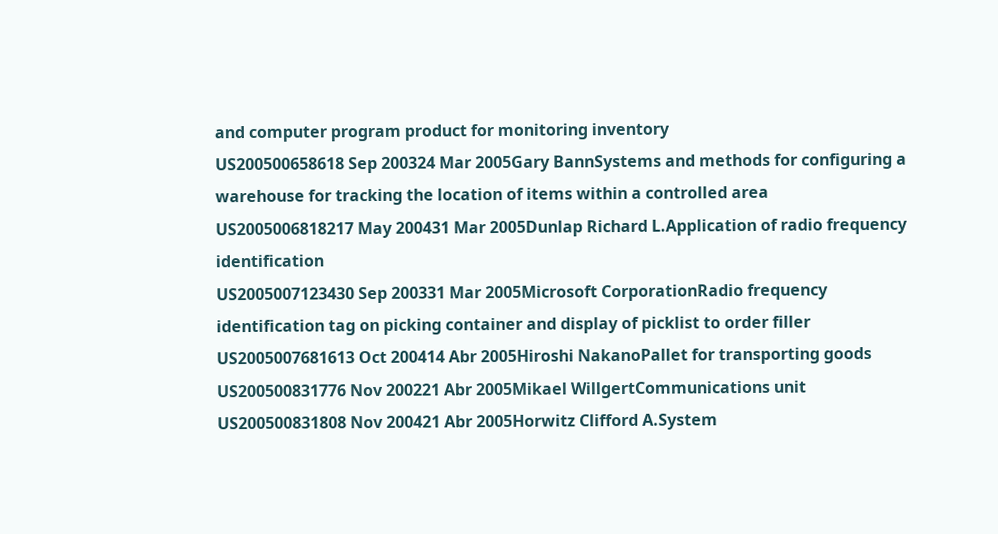and computer program product for monitoring inventory
US200500658618 Sep 200324 Mar 2005Gary BannSystems and methods for configuring a warehouse for tracking the location of items within a controlled area
US2005006818217 May 200431 Mar 2005Dunlap Richard L.Application of radio frequency identification
US2005007123430 Sep 200331 Mar 2005Microsoft CorporationRadio frequency identification tag on picking container and display of picklist to order filler
US2005007681613 Oct 200414 Abr 2005Hiroshi NakanoPallet for transporting goods
US200500831776 Nov 200221 Abr 2005Mikael WillgertCommunications unit
US200500831808 Nov 200421 Abr 2005Horwitz Clifford A.System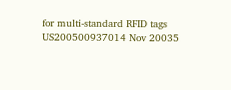for multi-standard RFID tags
US200500937014 Nov 20035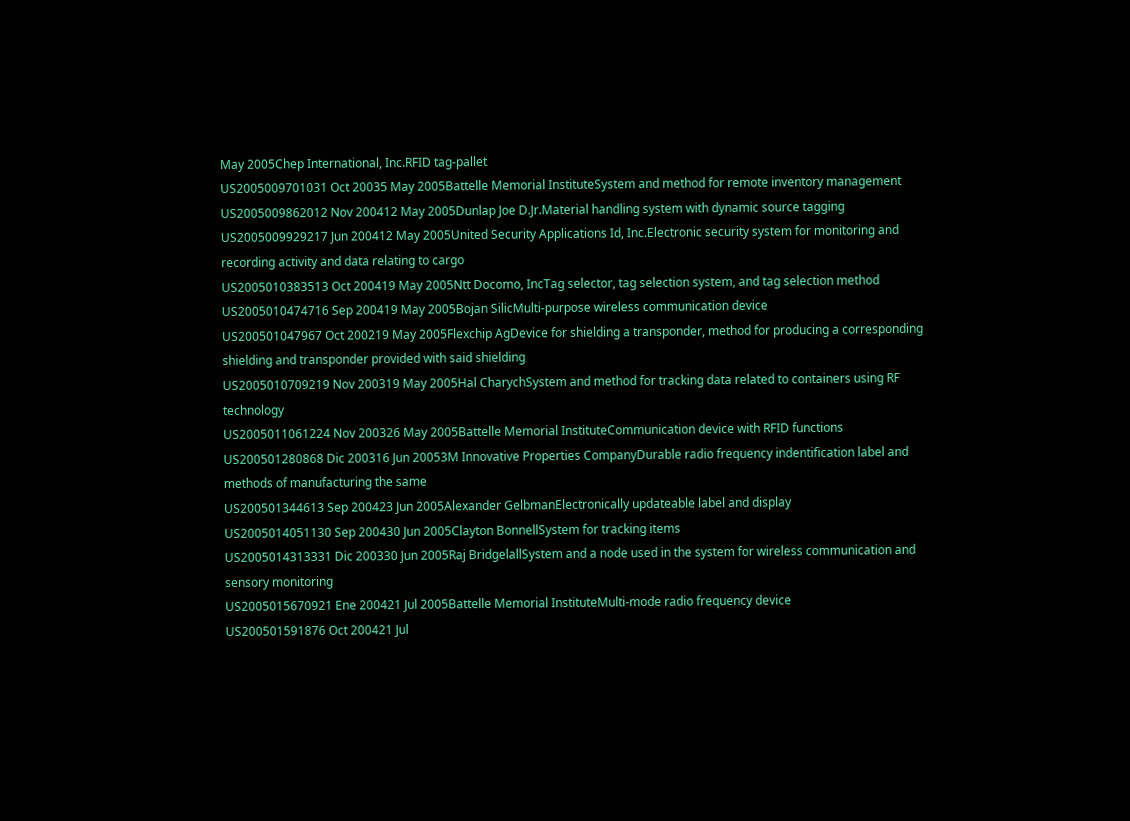May 2005Chep International, Inc.RFID tag-pallet
US2005009701031 Oct 20035 May 2005Battelle Memorial InstituteSystem and method for remote inventory management
US2005009862012 Nov 200412 May 2005Dunlap Joe D.Jr.Material handling system with dynamic source tagging
US2005009929217 Jun 200412 May 2005United Security Applications Id, Inc.Electronic security system for monitoring and recording activity and data relating to cargo
US2005010383513 Oct 200419 May 2005Ntt Docomo, IncTag selector, tag selection system, and tag selection method
US2005010474716 Sep 200419 May 2005Bojan SilicMulti-purpose wireless communication device
US200501047967 Oct 200219 May 2005Flexchip AgDevice for shielding a transponder, method for producing a corresponding shielding and transponder provided with said shielding
US2005010709219 Nov 200319 May 2005Hal CharychSystem and method for tracking data related to containers using RF technology
US2005011061224 Nov 200326 May 2005Battelle Memorial InstituteCommunication device with RFID functions
US200501280868 Dic 200316 Jun 20053M Innovative Properties CompanyDurable radio frequency indentification label and methods of manufacturing the same
US200501344613 Sep 200423 Jun 2005Alexander GelbmanElectronically updateable label and display
US2005014051130 Sep 200430 Jun 2005Clayton BonnellSystem for tracking items
US2005014313331 Dic 200330 Jun 2005Raj BridgelallSystem and a node used in the system for wireless communication and sensory monitoring
US2005015670921 Ene 200421 Jul 2005Battelle Memorial InstituteMulti-mode radio frequency device
US200501591876 Oct 200421 Jul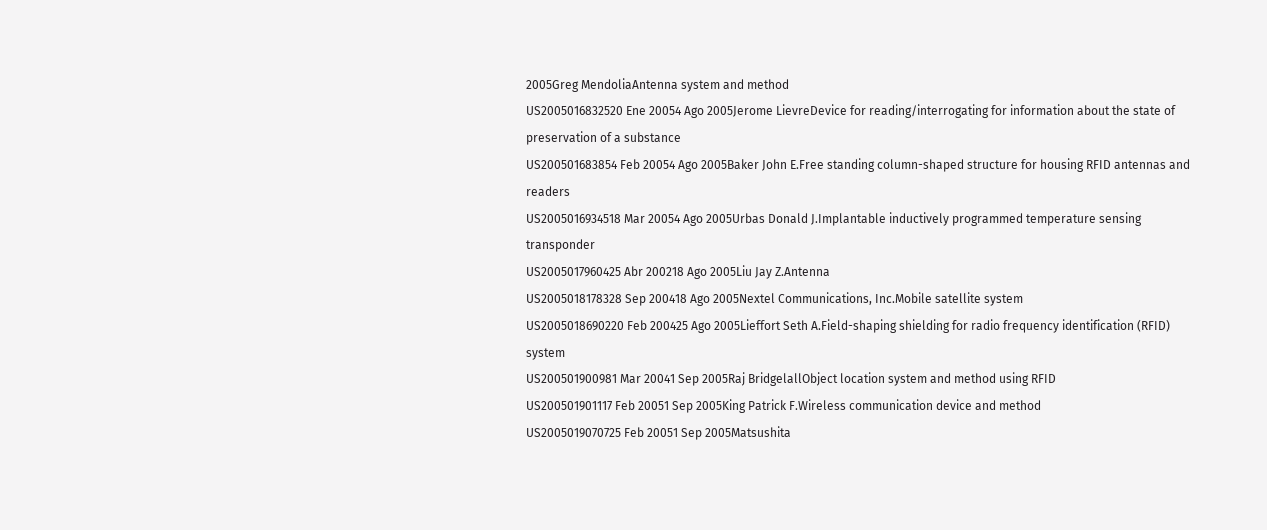2005Greg MendoliaAntenna system and method
US2005016832520 Ene 20054 Ago 2005Jerome LievreDevice for reading/interrogating for information about the state of preservation of a substance
US200501683854 Feb 20054 Ago 2005Baker John E.Free standing column-shaped structure for housing RFID antennas and readers
US2005016934518 Mar 20054 Ago 2005Urbas Donald J.Implantable inductively programmed temperature sensing transponder
US2005017960425 Abr 200218 Ago 2005Liu Jay Z.Antenna
US2005018178328 Sep 200418 Ago 2005Nextel Communications, Inc.Mobile satellite system
US2005018690220 Feb 200425 Ago 2005Lieffort Seth A.Field-shaping shielding for radio frequency identification (RFID) system
US200501900981 Mar 20041 Sep 2005Raj BridgelallObject location system and method using RFID
US200501901117 Feb 20051 Sep 2005King Patrick F.Wireless communication device and method
US2005019070725 Feb 20051 Sep 2005Matsushita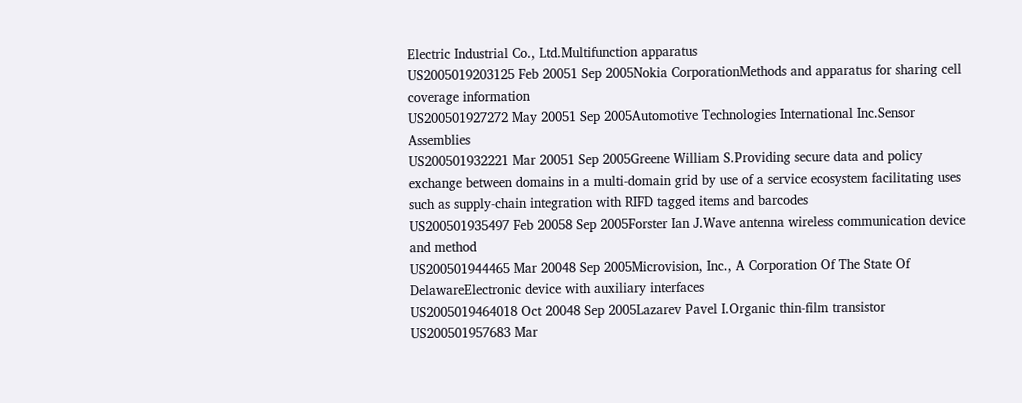Electric Industrial Co., Ltd.Multifunction apparatus
US2005019203125 Feb 20051 Sep 2005Nokia CorporationMethods and apparatus for sharing cell coverage information
US200501927272 May 20051 Sep 2005Automotive Technologies International Inc.Sensor Assemblies
US200501932221 Mar 20051 Sep 2005Greene William S.Providing secure data and policy exchange between domains in a multi-domain grid by use of a service ecosystem facilitating uses such as supply-chain integration with RIFD tagged items and barcodes
US200501935497 Feb 20058 Sep 2005Forster Ian J.Wave antenna wireless communication device and method
US200501944465 Mar 20048 Sep 2005Microvision, Inc., A Corporation Of The State Of DelawareElectronic device with auxiliary interfaces
US2005019464018 Oct 20048 Sep 2005Lazarev Pavel I.Organic thin-film transistor
US200501957683 Mar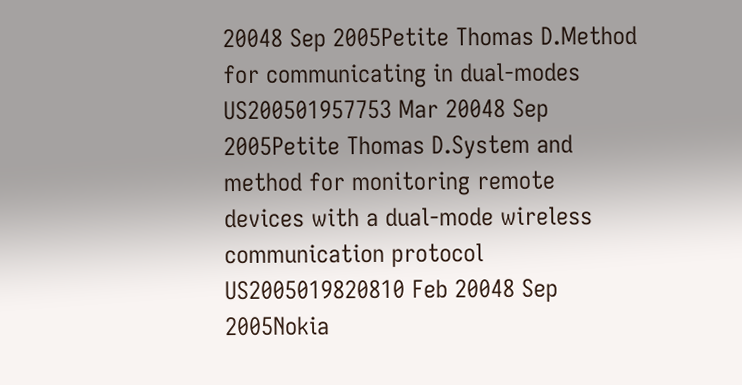20048 Sep 2005Petite Thomas D.Method for communicating in dual-modes
US200501957753 Mar 20048 Sep 2005Petite Thomas D.System and method for monitoring remote devices with a dual-mode wireless communication protocol
US2005019820810 Feb 20048 Sep 2005Nokia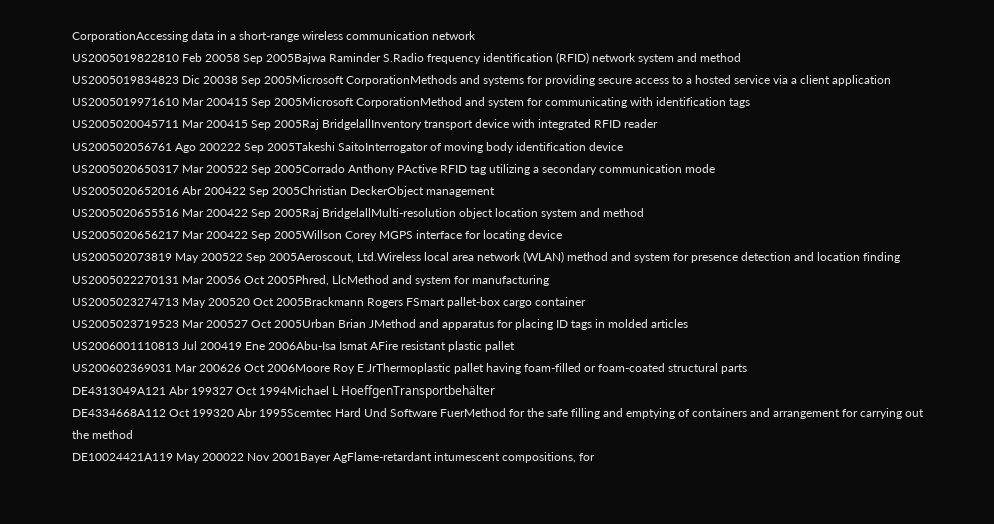CorporationAccessing data in a short-range wireless communication network
US2005019822810 Feb 20058 Sep 2005Bajwa Raminder S.Radio frequency identification (RFID) network system and method
US2005019834823 Dic 20038 Sep 2005Microsoft CorporationMethods and systems for providing secure access to a hosted service via a client application
US2005019971610 Mar 200415 Sep 2005Microsoft CorporationMethod and system for communicating with identification tags
US2005020045711 Mar 200415 Sep 2005Raj BridgelallInventory transport device with integrated RFID reader
US200502056761 Ago 200222 Sep 2005Takeshi SaitoInterrogator of moving body identification device
US2005020650317 Mar 200522 Sep 2005Corrado Anthony PActive RFID tag utilizing a secondary communication mode
US2005020652016 Abr 200422 Sep 2005Christian DeckerObject management
US2005020655516 Mar 200422 Sep 2005Raj BridgelallMulti-resolution object location system and method
US2005020656217 Mar 200422 Sep 2005Willson Corey MGPS interface for locating device
US200502073819 May 200522 Sep 2005Aeroscout, Ltd.Wireless local area network (WLAN) method and system for presence detection and location finding
US2005022270131 Mar 20056 Oct 2005Phred, LlcMethod and system for manufacturing
US2005023274713 May 200520 Oct 2005Brackmann Rogers FSmart pallet-box cargo container
US2005023719523 Mar 200527 Oct 2005Urban Brian JMethod and apparatus for placing ID tags in molded articles
US2006001110813 Jul 200419 Ene 2006Abu-Isa Ismat AFire resistant plastic pallet
US200602369031 Mar 200626 Oct 2006Moore Roy E JrThermoplastic pallet having foam-filled or foam-coated structural parts
DE4313049A121 Abr 199327 Oct 1994Michael L HoeffgenTransportbehälter
DE4334668A112 Oct 199320 Abr 1995Scemtec Hard Und Software FuerMethod for the safe filling and emptying of containers and arrangement for carrying out the method
DE10024421A119 May 200022 Nov 2001Bayer AgFlame-retardant intumescent compositions, for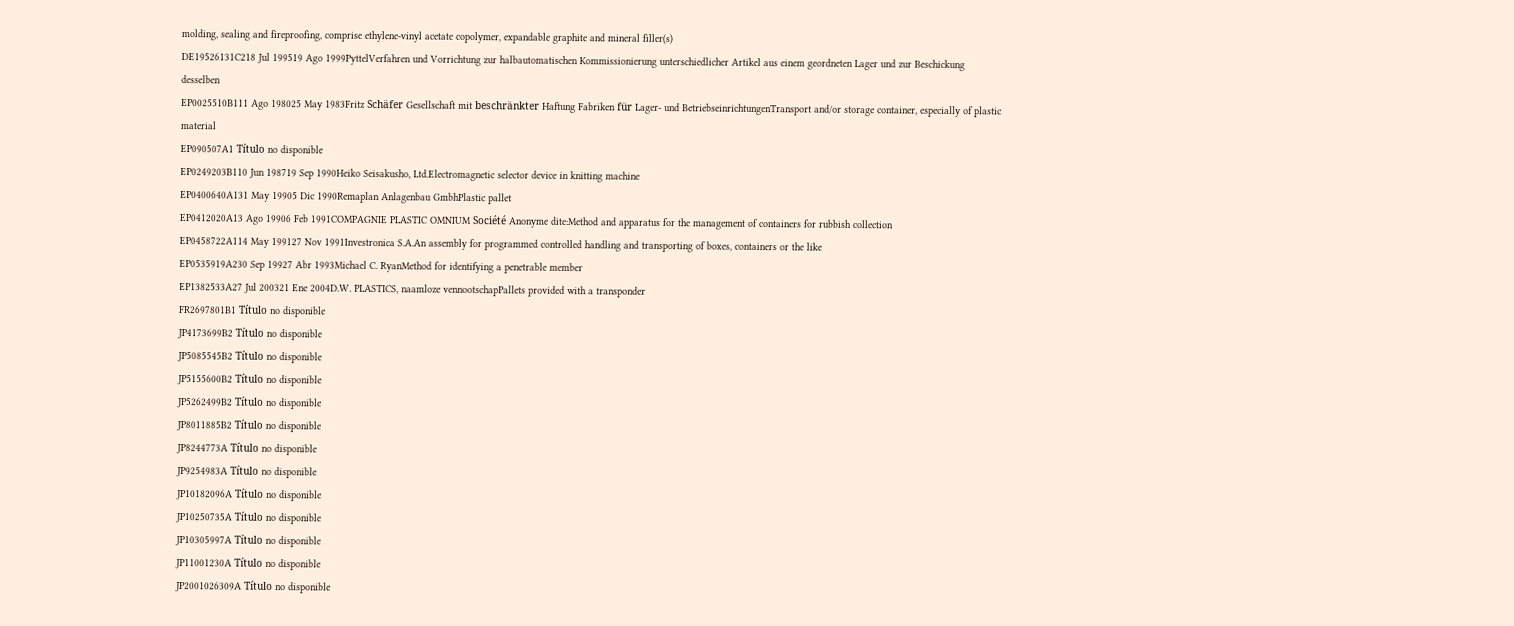molding, sealing and fireproofing, comprise ethylene-vinyl acetate copolymer, expandable graphite and mineral filler(s)
DE19526131C218 Jul 199519 Ago 1999PyttelVerfahren und Vorrichtung zur halbautomatischen Kommissionierung unterschiedlicher Artikel aus einem geordneten Lager und zur Beschickung desselben
EP0025510B111 Ago 198025 May 1983Fritz Schäfer Gesellschaft mit beschränkter Haftung Fabriken für Lager- und BetriebseinrichtungenTransport and/or storage container, especially of plastic material
EP090507A1 Título no disponible
EP0249203B110 Jun 198719 Sep 1990Heiko Seisakusho, Ltd.Electromagnetic selector device in knitting machine
EP0400640A131 May 19905 Dic 1990Remaplan Anlagenbau GmbhPlastic pallet
EP0412020A13 Ago 19906 Feb 1991COMPAGNIE PLASTIC OMNIUM Société Anonyme dite:Method and apparatus for the management of containers for rubbish collection
EP0458722A114 May 199127 Nov 1991Investronica S.A.An assembly for programmed controlled handling and transporting of boxes, containers or the like
EP0535919A230 Sep 19927 Abr 1993Michael C. RyanMethod for identifying a penetrable member
EP1382533A27 Jul 200321 Ene 2004D.W. PLASTICS, naamloze vennootschapPallets provided with a transponder
FR2697801B1 Título no disponible
JP4173699B2 Título no disponible
JP5085545B2 Título no disponible
JP5155600B2 Título no disponible
JP5262499B2 Título no disponible
JP8011885B2 Título no disponible
JP8244773A Título no disponible
JP9254983A Título no disponible
JP10182096A Título no disponible
JP10250735A Título no disponible
JP10305997A Título no disponible
JP11001230A Título no disponible
JP2001026309A Título no disponible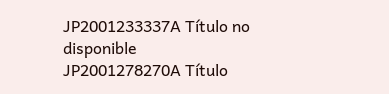JP2001233337A Título no disponible
JP2001278270A Título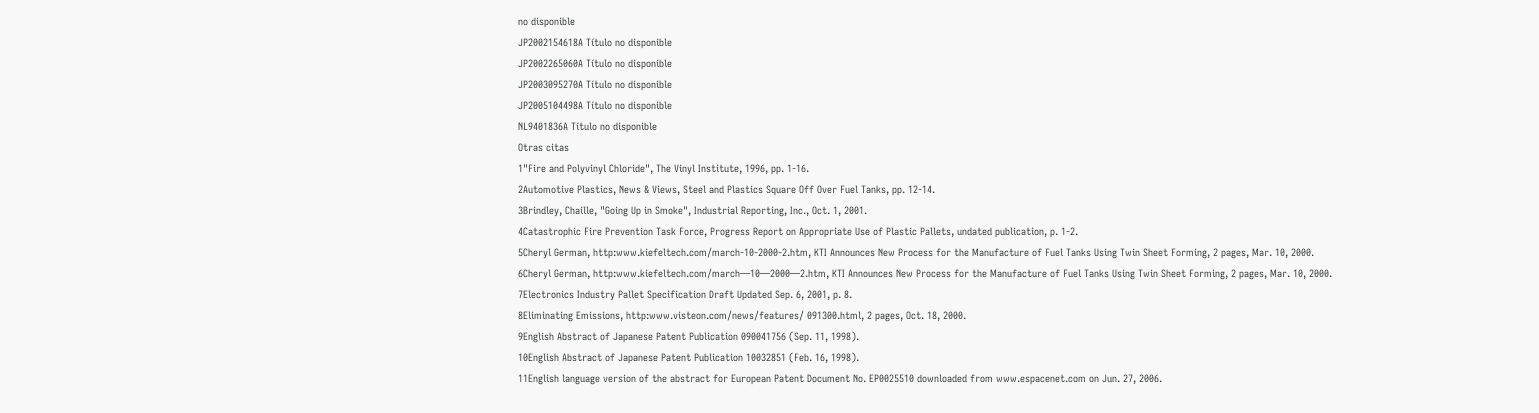no disponible
JP2002154618A Título no disponible
JP2002265060A Título no disponible
JP2003095270A Título no disponible
JP2005104498A Título no disponible
NL9401836A Título no disponible
Otras citas
1"Fire and Polyvinyl Chloride", The Vinyl Institute, 1996, pp. 1-16.
2Automotive Plastics, News & Views, Steel and Plastics Square Off Over Fuel Tanks, pp. 12-14.
3Brindley, Chaille, "Going Up in Smoke", Industrial Reporting, Inc., Oct. 1, 2001.
4Catastrophic Fire Prevention Task Force, Progress Report on Appropriate Use of Plastic Pallets, undated publication, p. 1-2.
5Cheryl German, http:www.kiefeltech.com/march-10-2000-2.htm, KTI Announces New Process for the Manufacture of Fuel Tanks Using Twin Sheet Forming, 2 pages, Mar. 10, 2000.
6Cheryl German, http:www.kiefeltech.com/march—10—2000—2.htm, KTI Announces New Process for the Manufacture of Fuel Tanks Using Twin Sheet Forming, 2 pages, Mar. 10, 2000.
7Electronics Industry Pallet Specification Draft Updated Sep. 6, 2001, p. 8.
8Eliminating Emissions, http:www.visteon.com/news/features/ 091300.html, 2 pages, Oct. 18, 2000.
9English Abstract of Japanese Patent Publication 090041756 (Sep. 11, 1998).
10English Abstract of Japanese Patent Publication 10032851 (Feb. 16, 1998).
11English language version of the abstract for European Patent Document No. EP0025510 downloaded from www.espacenet.com on Jun. 27, 2006.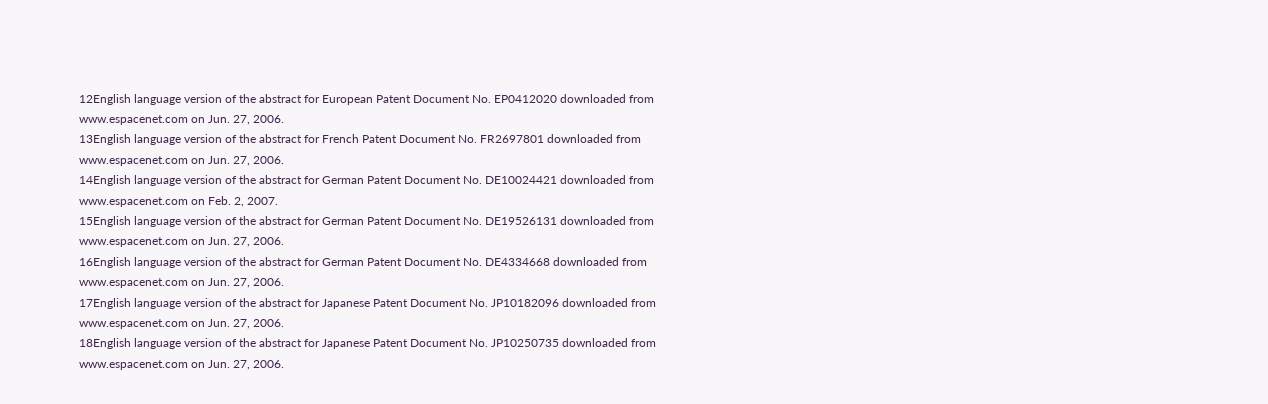12English language version of the abstract for European Patent Document No. EP0412020 downloaded from www.espacenet.com on Jun. 27, 2006.
13English language version of the abstract for French Patent Document No. FR2697801 downloaded from www.espacenet.com on Jun. 27, 2006.
14English language version of the abstract for German Patent Document No. DE10024421 downloaded from www.espacenet.com on Feb. 2, 2007.
15English language version of the abstract for German Patent Document No. DE19526131 downloaded from www.espacenet.com on Jun. 27, 2006.
16English language version of the abstract for German Patent Document No. DE4334668 downloaded from www.espacenet.com on Jun. 27, 2006.
17English language version of the abstract for Japanese Patent Document No. JP10182096 downloaded from www.espacenet.com on Jun. 27, 2006.
18English language version of the abstract for Japanese Patent Document No. JP10250735 downloaded from www.espacenet.com on Jun. 27, 2006.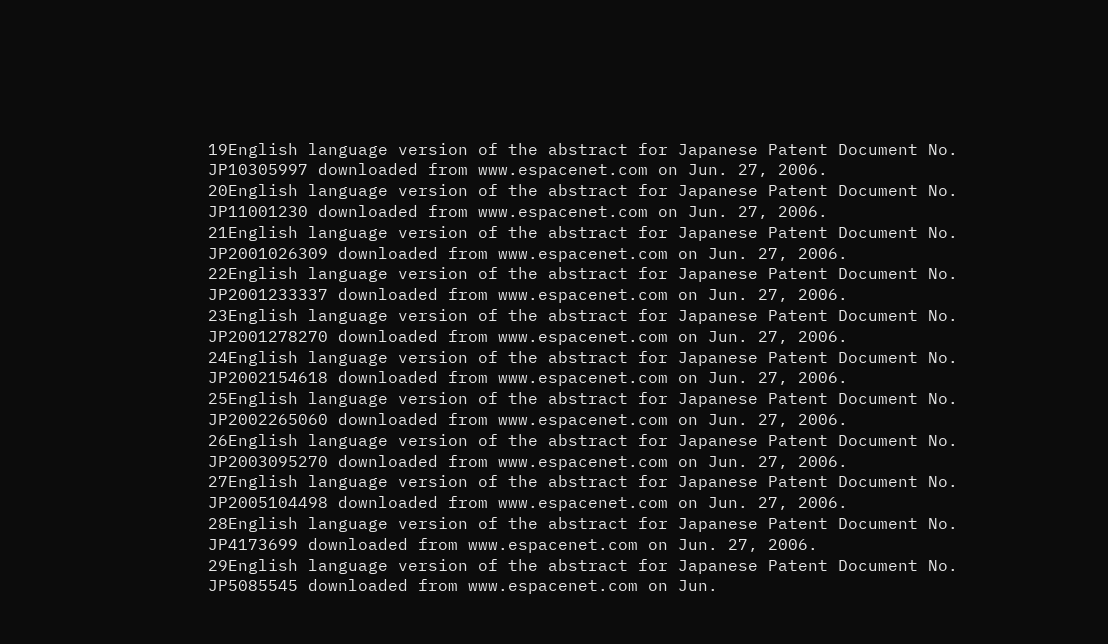19English language version of the abstract for Japanese Patent Document No. JP10305997 downloaded from www.espacenet.com on Jun. 27, 2006.
20English language version of the abstract for Japanese Patent Document No. JP11001230 downloaded from www.espacenet.com on Jun. 27, 2006.
21English language version of the abstract for Japanese Patent Document No. JP2001026309 downloaded from www.espacenet.com on Jun. 27, 2006.
22English language version of the abstract for Japanese Patent Document No. JP2001233337 downloaded from www.espacenet.com on Jun. 27, 2006.
23English language version of the abstract for Japanese Patent Document No. JP2001278270 downloaded from www.espacenet.com on Jun. 27, 2006.
24English language version of the abstract for Japanese Patent Document No. JP2002154618 downloaded from www.espacenet.com on Jun. 27, 2006.
25English language version of the abstract for Japanese Patent Document No. JP2002265060 downloaded from www.espacenet.com on Jun. 27, 2006.
26English language version of the abstract for Japanese Patent Document No. JP2003095270 downloaded from www.espacenet.com on Jun. 27, 2006.
27English language version of the abstract for Japanese Patent Document No. JP2005104498 downloaded from www.espacenet.com on Jun. 27, 2006.
28English language version of the abstract for Japanese Patent Document No. JP4173699 downloaded from www.espacenet.com on Jun. 27, 2006.
29English language version of the abstract for Japanese Patent Document No. JP5085545 downloaded from www.espacenet.com on Jun.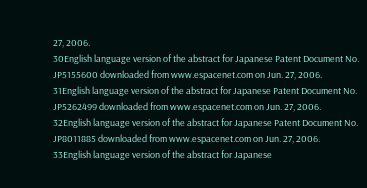27, 2006.
30English language version of the abstract for Japanese Patent Document No. JP5155600 downloaded from www.espacenet.com on Jun. 27, 2006.
31English language version of the abstract for Japanese Patent Document No. JP5262499 downloaded from www.espacenet.com on Jun. 27, 2006.
32English language version of the abstract for Japanese Patent Document No. JP8011885 downloaded from www.espacenet.com on Jun. 27, 2006.
33English language version of the abstract for Japanese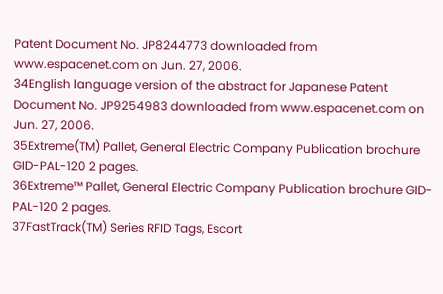Patent Document No. JP8244773 downloaded from www.espacenet.com on Jun. 27, 2006.
34English language version of the abstract for Japanese Patent Document No. JP9254983 downloaded from www.espacenet.com on Jun. 27, 2006.
35Extreme(TM) Pallet, General Electric Company Publication brochure GID-PAL-120 2 pages.
36Extreme™ Pallet, General Electric Company Publication brochure GID-PAL-120 2 pages.
37FastTrack(TM) Series RFID Tags, Escort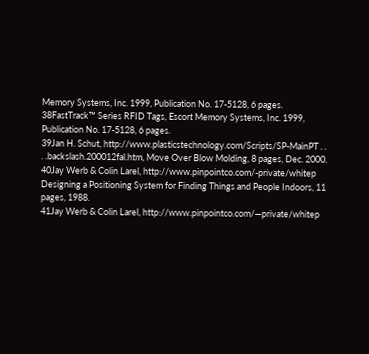Memory Systems, Inc. 1999, Publication No. 17-5128, 6 pages.
38FastTrack™ Series RFID Tags, Escort Memory Systems, Inc. 1999, Publication No. 17-5128, 6 pages.
39Jan H. Schut, http://www.plasticstechnology.com/Scripts/SP-MainPT . . . .backslash.200012fal.htm, Move Over Blow Molding, 8 pages, Dec. 2000.
40Jay Werb & Colin Larel, http://www.pinpointco.com/-private/whitep Designing a Positioning System for Finding Things and People Indoors, 11 pages, 1988.
41Jay Werb & Colin Larel, http://www.pinpointco.com/—private/whitep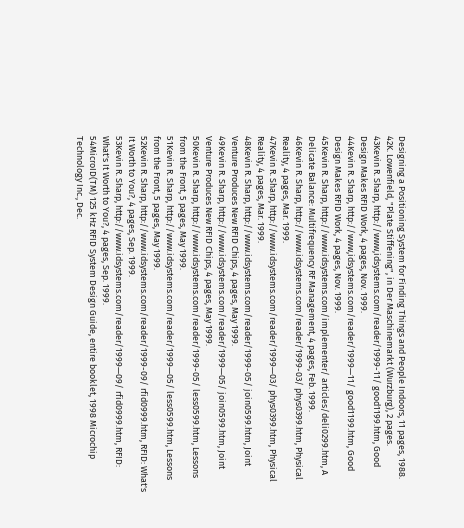Designing a Positioning System for Finding Things and People Indoors, 11 pages, 1988.
42K. Lowenfield, "Plate Stiffening", in Der Maschinemarkt (Wurzburg), 2 pages.
43Kevin R. Sharp, http://www,idsystems.com/reader/1999-11/ good1199.htm, Good Design Makes RFID Work, 4 pages, Nov. 1999.
44Kevin R. Sharp, http://www,idsystems.com/reader/1999—11/ good1199.htm, Good Design Makes RFID Work, 4 pages, Nov. 1999.
45Kevin R. Sharp, http://www.idsystems.com/implementer/ articles/deli0299.htm, A Delicate Balance: Multifrequency RF Management, 4 pages, Feb. 1999.
46Kevin R. Sharp, http://www.idsystems.com/reader/1999-03/ phys0399.htm, Physical Reality, 4 pages, Mar. 1999.
47Kevin R. Sharp, http://www.idsystems.com/reader/1999—03/ phys0399.htm, Physical Reality, 4 pages, Mar. 1999.
48Kevin R. Sharp, http://www.idsystems.com/reader/1999-05/ join0599.htm, Joint Venture Produces New RFID Chips, 4 pages, May 1999.
49Kevin R. Sharp, http://www.idsystems.com/reader/1999—05/ join0599.htm, Joint Venture Produces New RFID Chips, 4 pages, May 1999.
50Kevin R. Sharp, http://www.idsystems.com/reader/1999-05/ less0599.htm, Lessons from the Front, 5 pages, May 1999.
51Kevin R. Sharp, http://www.idsystems.com/reader/1999—05/ less0599.htm, Lessons from the Front, 5 pages, May 1999.
52Kevin R. Sharp, http://www.idsystems.com/reader/1999-09/ rfid0999.htm, RFID: What's It Worth to You?, 4 pages, Sep. 1999.
53Kevin R. Sharp, http://www.idsystems.com/reader/1999—09/ rfid0999.htm, RFID: What's It Worth to You?, 4 pages, Sep. 1999.
54MicroID(TM) 125 kHz RFID System Design Guide, entire booklet, 1998 Microchip Technology Inc., Dec.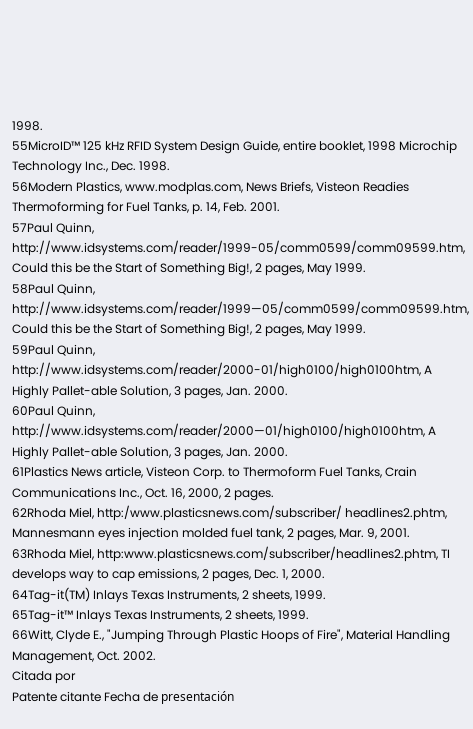1998.
55MicroID™ 125 kHz RFID System Design Guide, entire booklet, 1998 Microchip Technology Inc., Dec. 1998.
56Modern Plastics, www.modplas.com, News Briefs, Visteon Readies Thermoforming for Fuel Tanks, p. 14, Feb. 2001.
57Paul Quinn, http://www.idsystems.com/reader/1999-05/comm0599/comm09599.htm, Could this be the Start of Something Big!, 2 pages, May 1999.
58Paul Quinn, http://www.idsystems.com/reader/1999—05/comm0599/comm09599.htm, Could this be the Start of Something Big!, 2 pages, May 1999.
59Paul Quinn, http://www.idsystems.com/reader/2000-01/high0100/high0100htm, A Highly Pallet-able Solution, 3 pages, Jan. 2000.
60Paul Quinn, http://www.idsystems.com/reader/2000—01/high0100/high0100htm, A Highly Pallet-able Solution, 3 pages, Jan. 2000.
61Plastics News article, Visteon Corp. to Thermoform Fuel Tanks, Crain Communications Inc., Oct. 16, 2000, 2 pages.
62Rhoda Miel, http:/www.plasticsnews.com/subscriber/ headlines2.phtm, Mannesmann eyes injection molded fuel tank, 2 pages, Mar. 9, 2001.
63Rhoda Miel, http:www.plasticsnews.com/subscriber/headlines2.phtm, TI develops way to cap emissions, 2 pages, Dec. 1, 2000.
64Tag-it(TM) Inlays Texas Instruments, 2 sheets, 1999.
65Tag-it™ Inlays Texas Instruments, 2 sheets, 1999.
66Witt, Clyde E., "Jumping Through Plastic Hoops of Fire", Material Handling Management, Oct. 2002.
Citada por
Patente citante Fecha de presentación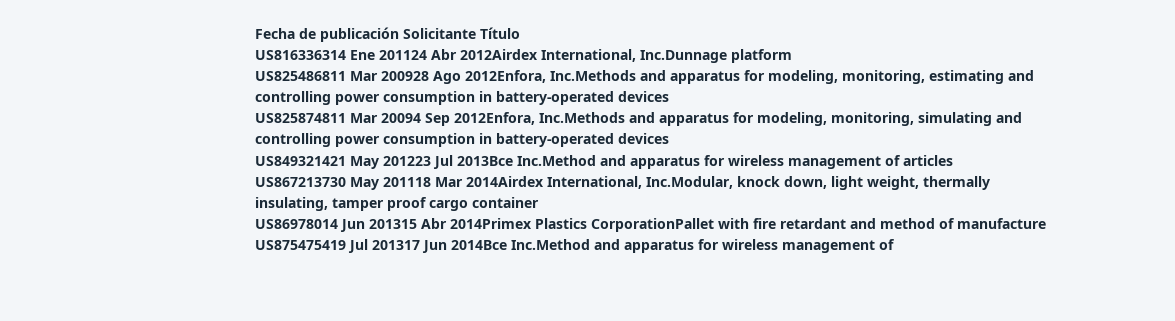Fecha de publicación Solicitante Título
US816336314 Ene 201124 Abr 2012Airdex International, Inc.Dunnage platform
US825486811 Mar 200928 Ago 2012Enfora, Inc.Methods and apparatus for modeling, monitoring, estimating and controlling power consumption in battery-operated devices
US825874811 Mar 20094 Sep 2012Enfora, Inc.Methods and apparatus for modeling, monitoring, simulating and controlling power consumption in battery-operated devices
US849321421 May 201223 Jul 2013Bce Inc.Method and apparatus for wireless management of articles
US867213730 May 201118 Mar 2014Airdex International, Inc.Modular, knock down, light weight, thermally insulating, tamper proof cargo container
US86978014 Jun 201315 Abr 2014Primex Plastics CorporationPallet with fire retardant and method of manufacture
US875475419 Jul 201317 Jun 2014Bce Inc.Method and apparatus for wireless management of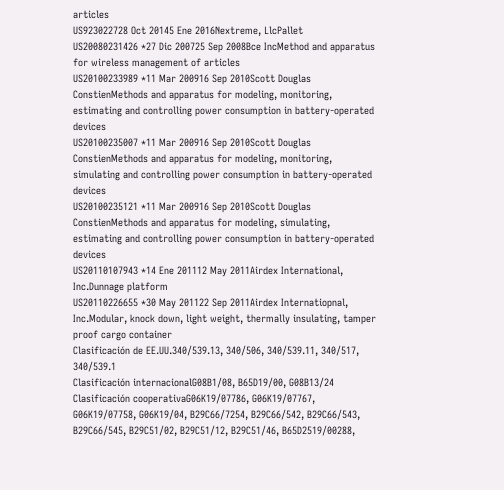articles
US923022728 Oct 20145 Ene 2016Nextreme, LlcPallet
US20080231426 *27 Dic 200725 Sep 2008Bce IncMethod and apparatus for wireless management of articles
US20100233989 *11 Mar 200916 Sep 2010Scott Douglas ConstienMethods and apparatus for modeling, monitoring, estimating and controlling power consumption in battery-operated devices
US20100235007 *11 Mar 200916 Sep 2010Scott Douglas ConstienMethods and apparatus for modeling, monitoring, simulating and controlling power consumption in battery-operated devices
US20100235121 *11 Mar 200916 Sep 2010Scott Douglas ConstienMethods and apparatus for modeling, simulating, estimating and controlling power consumption in battery-operated devices
US20110107943 *14 Ene 201112 May 2011Airdex International, Inc.Dunnage platform
US20110226655 *30 May 201122 Sep 2011Airdex Internatiopnal, Inc.Modular, knock down, light weight, thermally insulating, tamper proof cargo container
Clasificación de EE.UU.340/539.13, 340/506, 340/539.11, 340/517, 340/539.1
Clasificación internacionalG08B1/08, B65D19/00, G08B13/24
Clasificación cooperativaG06K19/07786, G06K19/07767, G06K19/07758, G06K19/04, B29C66/7254, B29C66/542, B29C66/543, B29C66/545, B29C51/02, B29C51/12, B29C51/46, B65D2519/00288,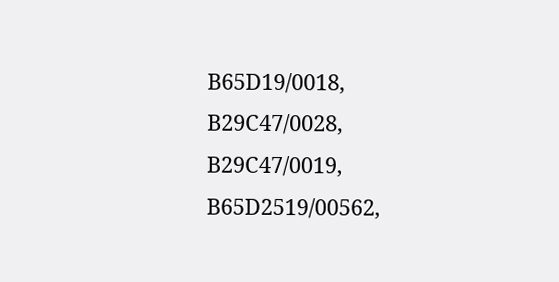B65D19/0018, B29C47/0028, B29C47/0019, B65D2519/00562,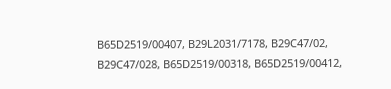B65D2519/00407, B29L2031/7178, B29C47/02, B29C47/028, B65D2519/00318, B65D2519/00412,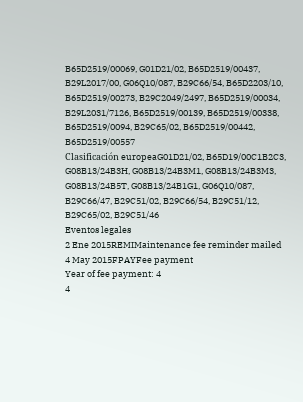B65D2519/00069, G01D21/02, B65D2519/00437, B29L2017/00, G06Q10/087, B29C66/54, B65D2203/10, B65D2519/00273, B29C2049/2497, B65D2519/00034, B29L2031/7126, B65D2519/00139, B65D2519/00338, B65D2519/0094, B29C65/02, B65D2519/00442, B65D2519/00557
Clasificación europeaG01D21/02, B65D19/00C1B2C3, G08B13/24B3H, G08B13/24B3M1, G08B13/24B3M3, G08B13/24B5T, G08B13/24B1G1, G06Q10/087, B29C66/47, B29C51/02, B29C66/54, B29C51/12, B29C65/02, B29C51/46
Eventos legales
2 Ene 2015REMIMaintenance fee reminder mailed
4 May 2015FPAYFee payment
Year of fee payment: 4
4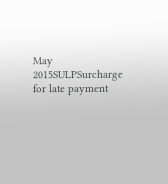May 2015SULPSurcharge for late payment